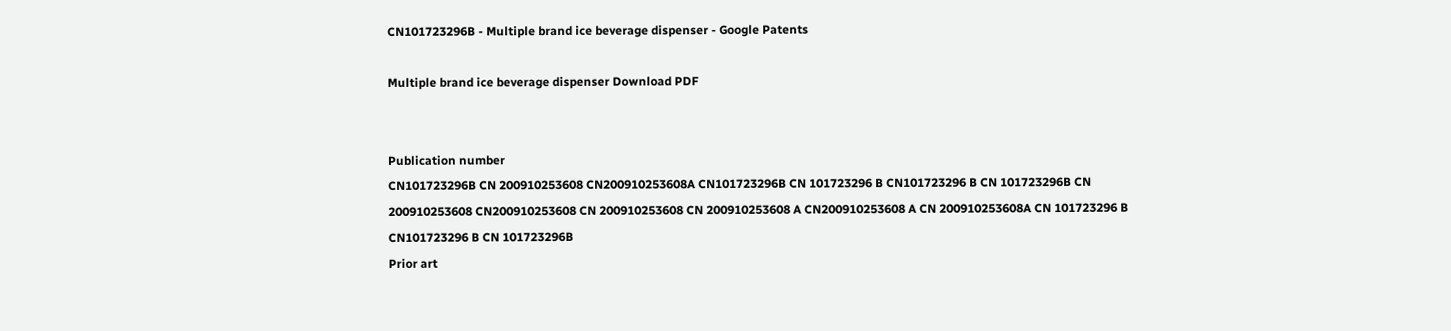CN101723296B - Multiple brand ice beverage dispenser - Google Patents

Multiple brand ice beverage dispenser Download PDF


Publication number
CN101723296B CN 200910253608 CN200910253608A CN101723296B CN 101723296 B CN101723296 B CN 101723296B CN 200910253608 CN200910253608 CN 200910253608 CN 200910253608 A CN200910253608 A CN 200910253608A CN 101723296 B CN101723296 B CN 101723296B
Prior art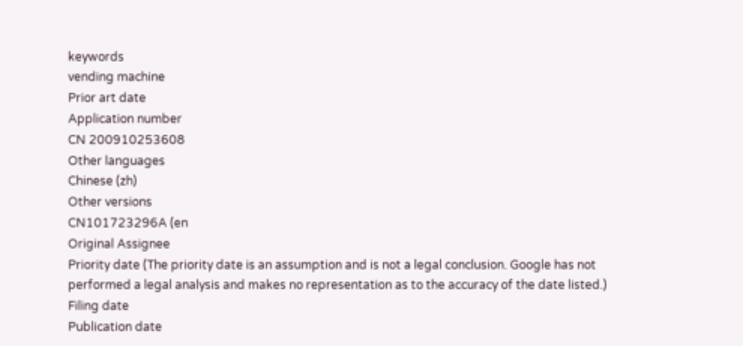keywords
vending machine
Prior art date
Application number
CN 200910253608
Other languages
Chinese (zh)
Other versions
CN101723296A (en
Original Assignee
Priority date (The priority date is an assumption and is not a legal conclusion. Google has not performed a legal analysis and makes no representation as to the accuracy of the date listed.)
Filing date
Publication date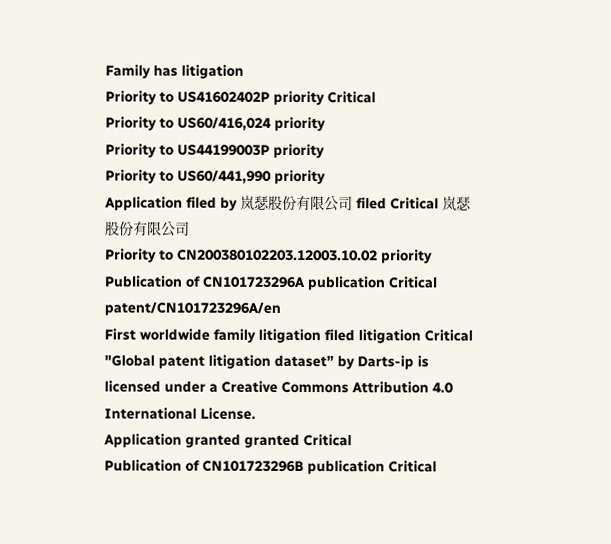Family has litigation
Priority to US41602402P priority Critical
Priority to US60/416,024 priority
Priority to US44199003P priority
Priority to US60/441,990 priority
Application filed by 岚瑟股份有限公司 filed Critical 岚瑟股份有限公司
Priority to CN200380102203.12003.10.02 priority
Publication of CN101723296A publication Critical patent/CN101723296A/en
First worldwide family litigation filed litigation Critical "Global patent litigation dataset” by Darts-ip is licensed under a Creative Commons Attribution 4.0 International License.
Application granted granted Critical
Publication of CN101723296B publication Critical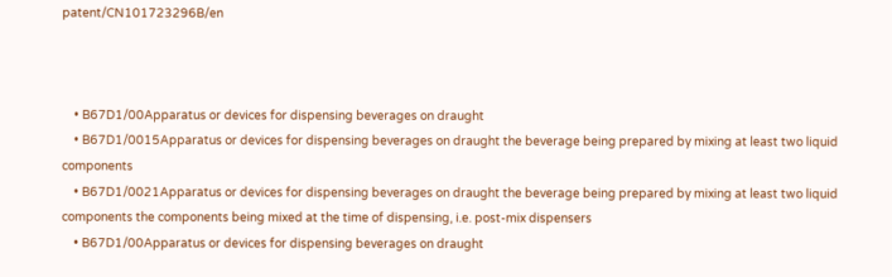patent/CN101723296B/en



    • B67D1/00Apparatus or devices for dispensing beverages on draught
    • B67D1/0015Apparatus or devices for dispensing beverages on draught the beverage being prepared by mixing at least two liquid components
    • B67D1/0021Apparatus or devices for dispensing beverages on draught the beverage being prepared by mixing at least two liquid components the components being mixed at the time of dispensing, i.e. post-mix dispensers
    • B67D1/00Apparatus or devices for dispensing beverages on draught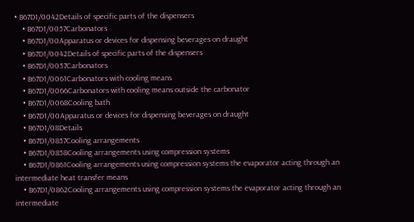• B67D1/0042Details of specific parts of the dispensers
    • B67D1/0057Carbonators
    • B67D1/00Apparatus or devices for dispensing beverages on draught
    • B67D1/0042Details of specific parts of the dispensers
    • B67D1/0057Carbonators
    • B67D1/0061Carbonators with cooling means
    • B67D1/0066Carbonators with cooling means outside the carbonator
    • B67D1/0068Cooling bath
    • B67D1/00Apparatus or devices for dispensing beverages on draught
    • B67D1/08Details
    • B67D1/0857Cooling arrangements
    • B67D1/0858Cooling arrangements using compression systems
    • B67D1/0861Cooling arrangements using compression systems the evaporator acting through an intermediate heat transfer means
    • B67D1/0862Cooling arrangements using compression systems the evaporator acting through an intermediate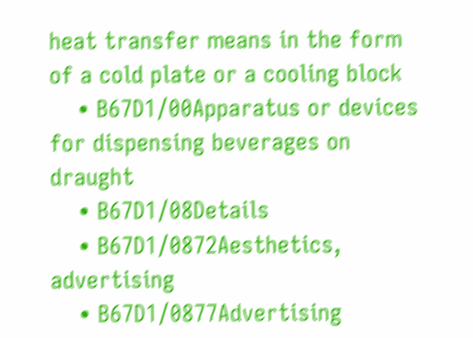heat transfer means in the form of a cold plate or a cooling block
    • B67D1/00Apparatus or devices for dispensing beverages on draught
    • B67D1/08Details
    • B67D1/0872Aesthetics, advertising
    • B67D1/0877Advertising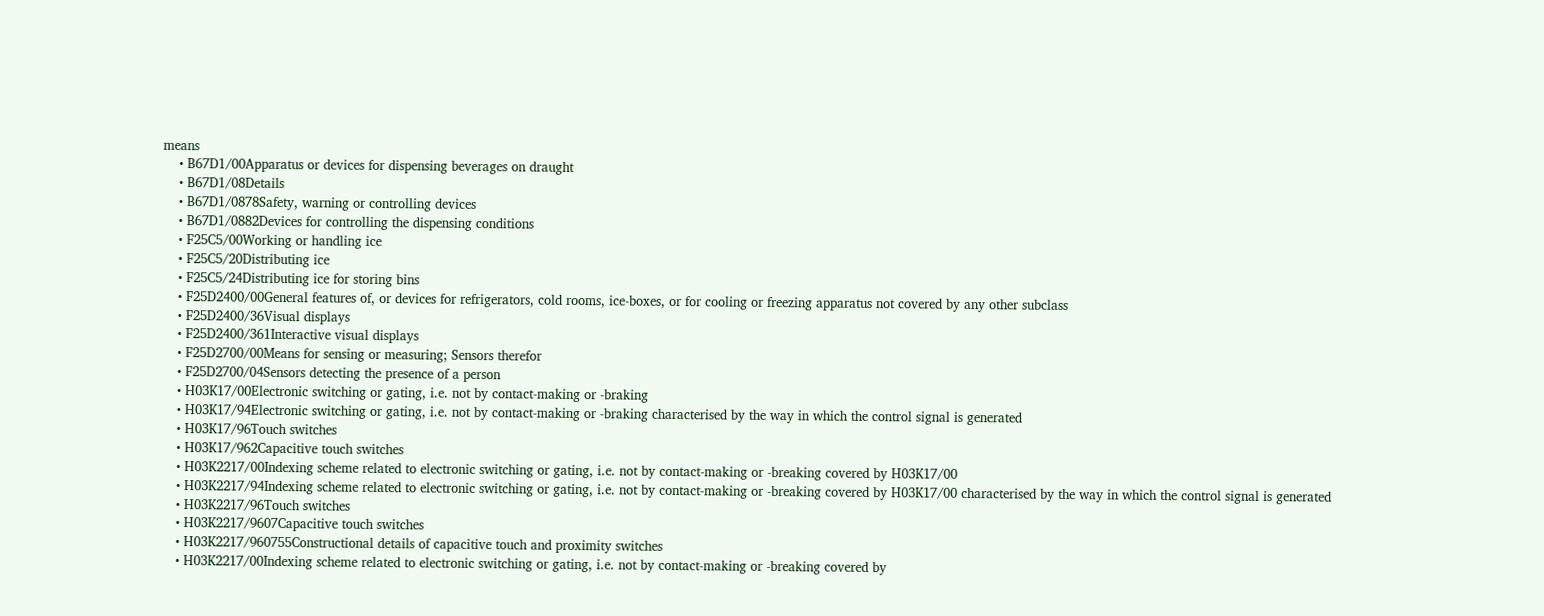means
    • B67D1/00Apparatus or devices for dispensing beverages on draught
    • B67D1/08Details
    • B67D1/0878Safety, warning or controlling devices
    • B67D1/0882Devices for controlling the dispensing conditions
    • F25C5/00Working or handling ice
    • F25C5/20Distributing ice
    • F25C5/24Distributing ice for storing bins
    • F25D2400/00General features of, or devices for refrigerators, cold rooms, ice-boxes, or for cooling or freezing apparatus not covered by any other subclass
    • F25D2400/36Visual displays
    • F25D2400/361Interactive visual displays
    • F25D2700/00Means for sensing or measuring; Sensors therefor
    • F25D2700/04Sensors detecting the presence of a person
    • H03K17/00Electronic switching or gating, i.e. not by contact-making or -braking
    • H03K17/94Electronic switching or gating, i.e. not by contact-making or -braking characterised by the way in which the control signal is generated
    • H03K17/96Touch switches
    • H03K17/962Capacitive touch switches
    • H03K2217/00Indexing scheme related to electronic switching or gating, i.e. not by contact-making or -breaking covered by H03K17/00
    • H03K2217/94Indexing scheme related to electronic switching or gating, i.e. not by contact-making or -breaking covered by H03K17/00 characterised by the way in which the control signal is generated
    • H03K2217/96Touch switches
    • H03K2217/9607Capacitive touch switches
    • H03K2217/960755Constructional details of capacitive touch and proximity switches
    • H03K2217/00Indexing scheme related to electronic switching or gating, i.e. not by contact-making or -breaking covered by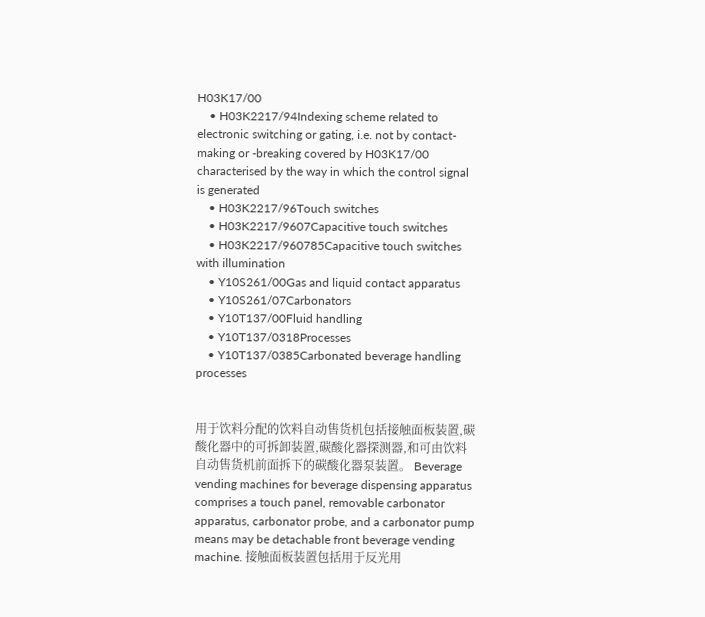H03K17/00
    • H03K2217/94Indexing scheme related to electronic switching or gating, i.e. not by contact-making or -breaking covered by H03K17/00 characterised by the way in which the control signal is generated
    • H03K2217/96Touch switches
    • H03K2217/9607Capacitive touch switches
    • H03K2217/960785Capacitive touch switches with illumination
    • Y10S261/00Gas and liquid contact apparatus
    • Y10S261/07Carbonators
    • Y10T137/00Fluid handling
    • Y10T137/0318Processes
    • Y10T137/0385Carbonated beverage handling processes


用于饮料分配的饮料自动售货机包括接触面板装置,碳酸化器中的可拆卸装置,碳酸化器探测器,和可由饮料自动售货机前面拆下的碳酸化器泵装置。 Beverage vending machines for beverage dispensing apparatus comprises a touch panel, removable carbonator apparatus, carbonator probe, and a carbonator pump means may be detachable front beverage vending machine. 接触面板装置包括用于反光用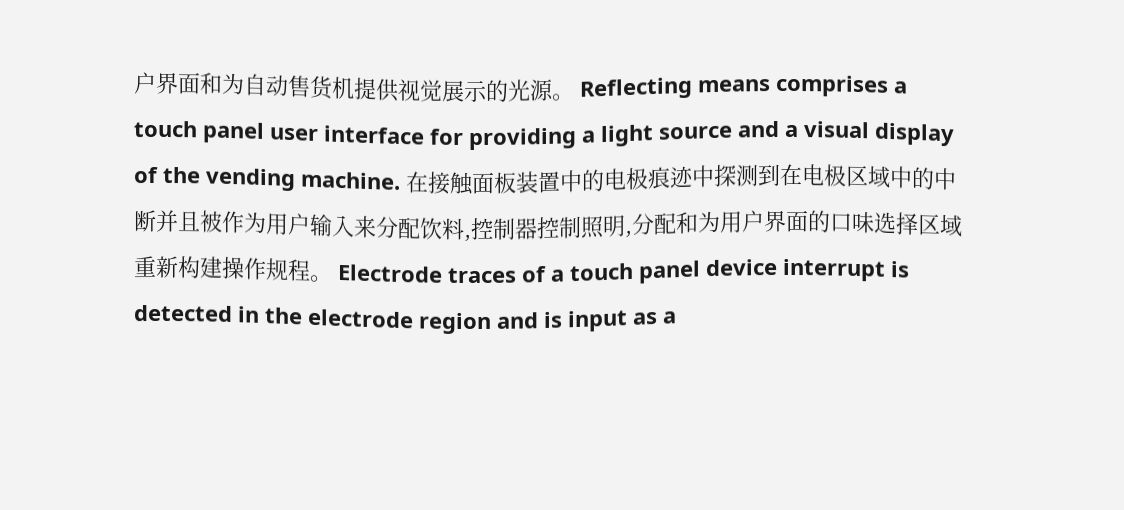户界面和为自动售货机提供视觉展示的光源。 Reflecting means comprises a touch panel user interface for providing a light source and a visual display of the vending machine. 在接触面板装置中的电极痕迹中探测到在电极区域中的中断并且被作为用户输入来分配饮料,控制器控制照明,分配和为用户界面的口味选择区域重新构建操作规程。 Electrode traces of a touch panel device interrupt is detected in the electrode region and is input as a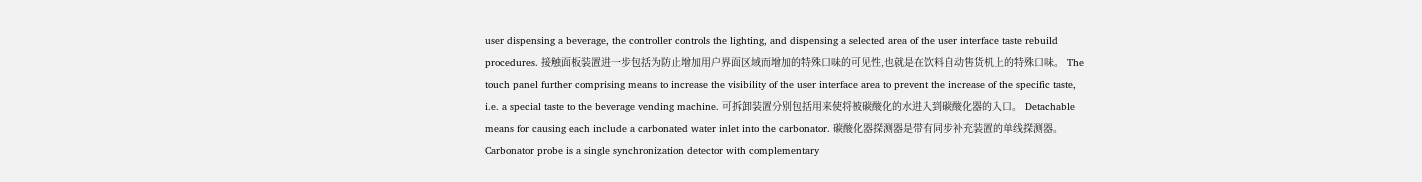user dispensing a beverage, the controller controls the lighting, and dispensing a selected area of the user interface taste rebuild procedures. 接触面板装置进一步包括为防止增加用户界面区域而增加的特殊口味的可见性,也就是在饮料自动售货机上的特殊口味。 The touch panel further comprising means to increase the visibility of the user interface area to prevent the increase of the specific taste, i.e. a special taste to the beverage vending machine. 可拆卸装置分别包括用来使将被碳酸化的水进入到碳酸化器的入口。 Detachable means for causing each include a carbonated water inlet into the carbonator. 碳酸化器探测器是带有同步补充装置的单线探测器。 Carbonator probe is a single synchronization detector with complementary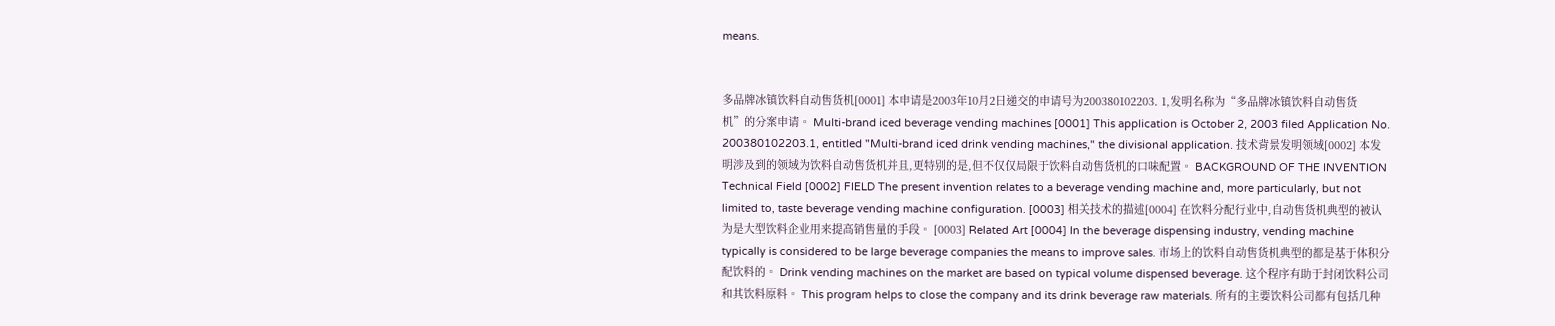means.


多品牌冰镇饮料自动售货机[0001] 本申请是2003年10月2日递交的申请号为200380102203. 1,发明名称为“多品牌冰镇饮料自动售货机”的分案申请。 Multi-brand iced beverage vending machines [0001] This application is October 2, 2003 filed Application No. 200380102203.1, entitled "Multi-brand iced drink vending machines," the divisional application. 技术背景发明领域[0002] 本发明涉及到的领域为饮料自动售货机并且,更特别的是,但不仅仅局限于饮料自动售货机的口味配置。 BACKGROUND OF THE INVENTION Technical Field [0002] FIELD The present invention relates to a beverage vending machine and, more particularly, but not limited to, taste beverage vending machine configuration. [0003] 相关技术的描述[0004] 在饮料分配行业中,自动售货机典型的被认为是大型饮料企业用来提高销售量的手段。 [0003] Related Art [0004] In the beverage dispensing industry, vending machine typically is considered to be large beverage companies the means to improve sales. 市场上的饮料自动售货机典型的都是基于体积分配饮料的。 Drink vending machines on the market are based on typical volume dispensed beverage. 这个程序有助于封闭饮料公司和其饮料原料。 This program helps to close the company and its drink beverage raw materials. 所有的主要饮料公司都有包括几种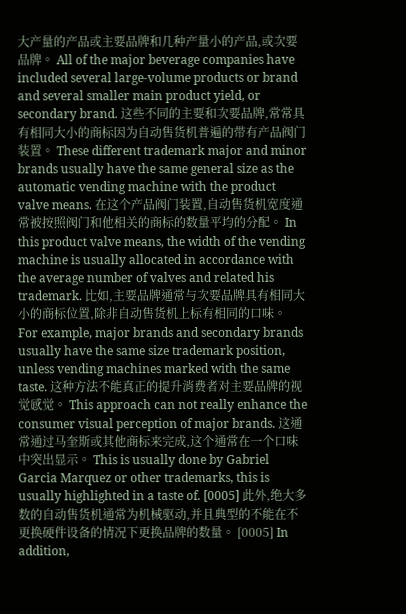大产量的产品或主要品牌和几种产量小的产品,或次要品牌。 All of the major beverage companies have included several large-volume products or brand and several smaller main product yield, or secondary brand. 这些不同的主要和次要品牌,常常具有相同大小的商标因为自动售货机普遍的带有产品阀门装置。 These different trademark major and minor brands usually have the same general size as the automatic vending machine with the product valve means. 在这个产品阀门装置,自动售货机宽度通常被按照阀门和他相关的商标的数量平均的分配。 In this product valve means, the width of the vending machine is usually allocated in accordance with the average number of valves and related his trademark. 比如,主要品牌通常与次要品牌具有相同大小的商标位置,除非自动售货机上标有相同的口味。 For example, major brands and secondary brands usually have the same size trademark position, unless vending machines marked with the same taste. 这种方法不能真正的提升消费者对主要品牌的视觉感觉。 This approach can not really enhance the consumer visual perception of major brands. 这通常通过马奎斯或其他商标来完成,这个通常在一个口味中突出显示。 This is usually done by Gabriel Garcia Marquez or other trademarks, this is usually highlighted in a taste of. [0005] 此外,绝大多数的自动售货机通常为机械驱动,并且典型的不能在不更换硬件设备的情况下更换品牌的数量。 [0005] In addition,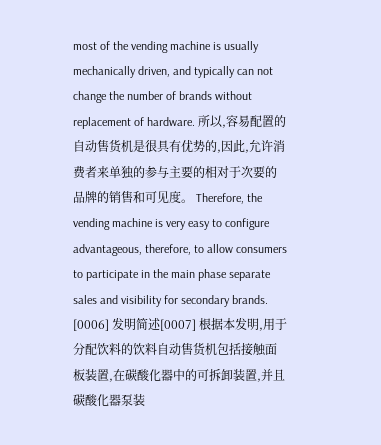most of the vending machine is usually mechanically driven, and typically can not change the number of brands without replacement of hardware. 所以,容易配置的自动售货机是很具有优势的,因此,允许消费者来单独的参与主要的相对于次要的品牌的销售和可见度。 Therefore, the vending machine is very easy to configure advantageous, therefore, to allow consumers to participate in the main phase separate sales and visibility for secondary brands. [0006] 发明简述[0007] 根据本发明,用于分配饮料的饮料自动售货机包括接触面板装置,在碳酸化器中的可拆卸装置,并且碳酸化器泵装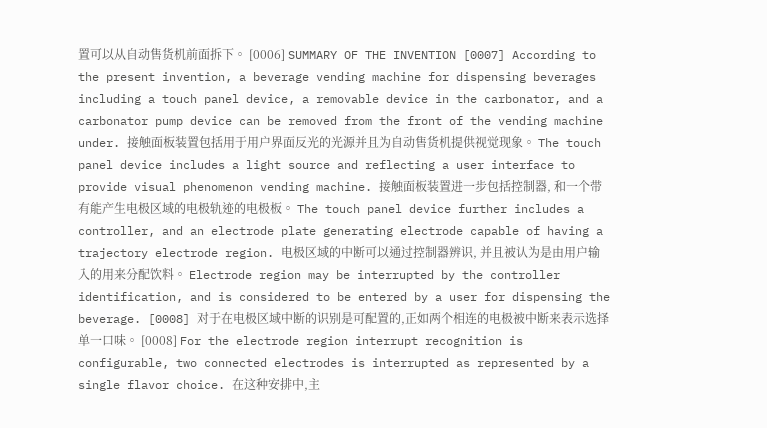置可以从自动售货机前面拆下。 [0006] SUMMARY OF THE INVENTION [0007] According to the present invention, a beverage vending machine for dispensing beverages including a touch panel device, a removable device in the carbonator, and a carbonator pump device can be removed from the front of the vending machine under. 接触面板装置包括用于用户界面反光的光源并且为自动售货机提供视觉现象。 The touch panel device includes a light source and reflecting a user interface to provide visual phenomenon vending machine. 接触面板装置进一步包括控制器, 和一个带有能产生电极区域的电极轨迹的电极板。 The touch panel device further includes a controller, and an electrode plate generating electrode capable of having a trajectory electrode region. 电极区域的中断可以通过控制器辨识, 并且被认为是由用户输入的用来分配饮料。 Electrode region may be interrupted by the controller identification, and is considered to be entered by a user for dispensing the beverage. [0008] 对于在电极区域中断的识别是可配置的,正如两个相连的电极被中断来表示选择单一口味。 [0008] For the electrode region interrupt recognition is configurable, two connected electrodes is interrupted as represented by a single flavor choice. 在这种安排中,主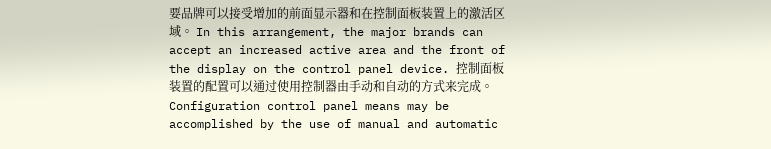要品牌可以接受增加的前面显示器和在控制面板装置上的激活区域。 In this arrangement, the major brands can accept an increased active area and the front of the display on the control panel device. 控制面板装置的配置可以通过使用控制器由手动和自动的方式来完成。 Configuration control panel means may be accomplished by the use of manual and automatic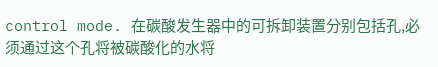control mode. 在碳酸发生器中的可拆卸装置分别包括孔,必须通过这个孔将被碳酸化的水将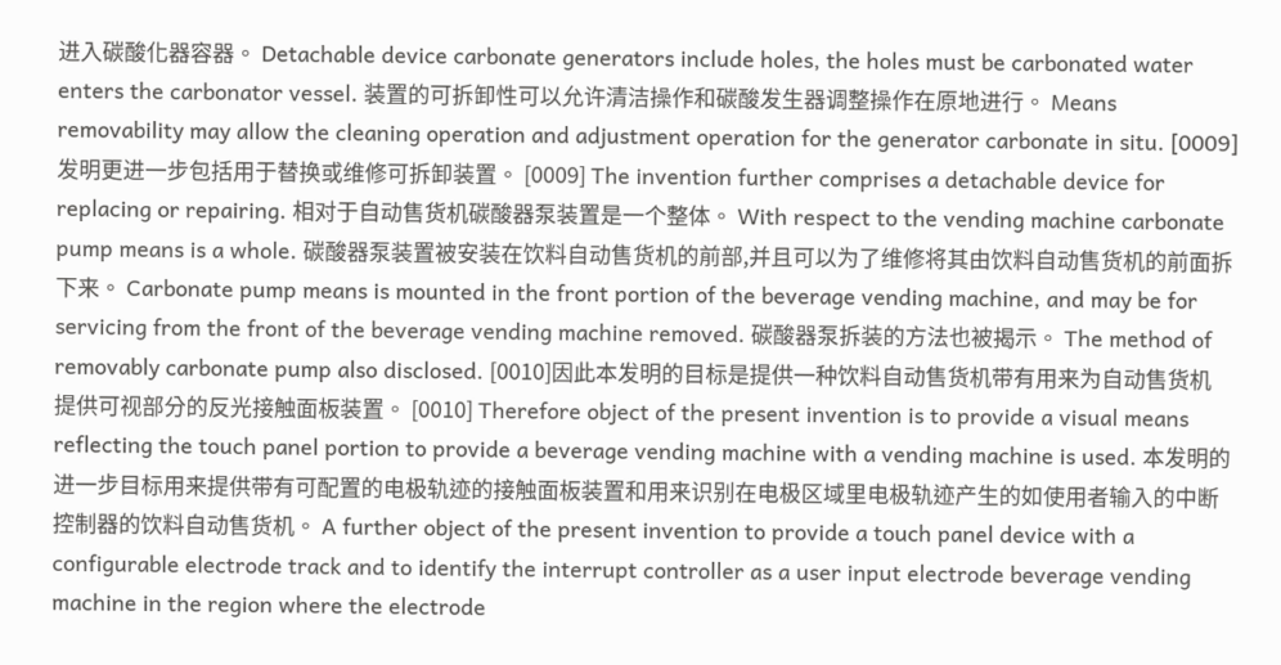进入碳酸化器容器。 Detachable device carbonate generators include holes, the holes must be carbonated water enters the carbonator vessel. 装置的可拆卸性可以允许清洁操作和碳酸发生器调整操作在原地进行。 Means removability may allow the cleaning operation and adjustment operation for the generator carbonate in situ. [0009] 发明更进一步包括用于替换或维修可拆卸装置。 [0009] The invention further comprises a detachable device for replacing or repairing. 相对于自动售货机碳酸器泵装置是一个整体。 With respect to the vending machine carbonate pump means is a whole. 碳酸器泵装置被安装在饮料自动售货机的前部,并且可以为了维修将其由饮料自动售货机的前面拆下来。 Carbonate pump means is mounted in the front portion of the beverage vending machine, and may be for servicing from the front of the beverage vending machine removed. 碳酸器泵拆装的方法也被揭示。 The method of removably carbonate pump also disclosed. [0010]因此本发明的目标是提供一种饮料自动售货机带有用来为自动售货机提供可视部分的反光接触面板装置。 [0010] Therefore object of the present invention is to provide a visual means reflecting the touch panel portion to provide a beverage vending machine with a vending machine is used. 本发明的进一步目标用来提供带有可配置的电极轨迹的接触面板装置和用来识别在电极区域里电极轨迹产生的如使用者输入的中断控制器的饮料自动售货机。 A further object of the present invention to provide a touch panel device with a configurable electrode track and to identify the interrupt controller as a user input electrode beverage vending machine in the region where the electrode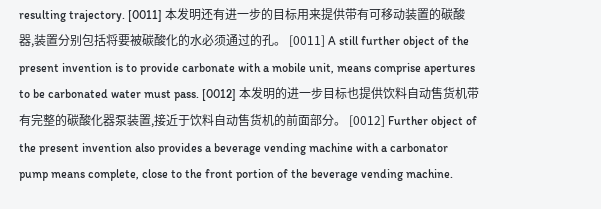resulting trajectory. [0011] 本发明还有进一步的目标用来提供带有可移动装置的碳酸器,装置分别包括将要被碳酸化的水必须通过的孔。 [0011] A still further object of the present invention is to provide carbonate with a mobile unit, means comprise apertures to be carbonated water must pass. [0012] 本发明的进一步目标也提供饮料自动售货机带有完整的碳酸化器泵装置,接近于饮料自动售货机的前面部分。 [0012] Further object of the present invention also provides a beverage vending machine with a carbonator pump means complete, close to the front portion of the beverage vending machine.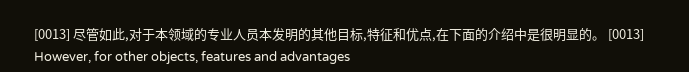[0013] 尽管如此,对于本领域的专业人员本发明的其他目标,特征和优点,在下面的介绍中是很明显的。 [0013] However, for other objects, features and advantages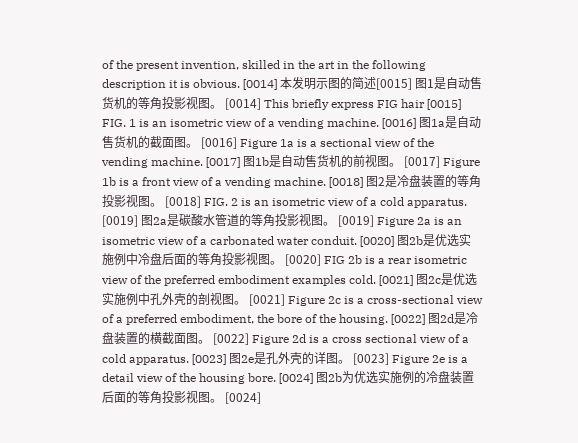of the present invention, skilled in the art in the following description it is obvious. [0014] 本发明示图的简述[0015] 图1是自动售货机的等角投影视图。 [0014] This briefly express FIG hair [0015] FIG. 1 is an isometric view of a vending machine. [0016] 图1a是自动售货机的截面图。 [0016] Figure 1a is a sectional view of the vending machine. [0017] 图1b是自动售货机的前视图。 [0017] Figure 1b is a front view of a vending machine. [0018] 图2是冷盘装置的等角投影视图。 [0018] FIG. 2 is an isometric view of a cold apparatus. [0019] 图2a是碳酸水管道的等角投影视图。 [0019] Figure 2a is an isometric view of a carbonated water conduit. [0020] 图2b是优选实施例中冷盘后面的等角投影视图。 [0020] FIG 2b is a rear isometric view of the preferred embodiment examples cold. [0021] 图2c是优选实施例中孔外壳的剖视图。 [0021] Figure 2c is a cross-sectional view of a preferred embodiment, the bore of the housing. [0022] 图2d是冷盘装置的横截面图。 [0022] Figure 2d is a cross sectional view of a cold apparatus. [0023] 图2e是孔外壳的详图。 [0023] Figure 2e is a detail view of the housing bore. [0024] 图2b为优选实施例的冷盘装置后面的等角投影视图。 [0024]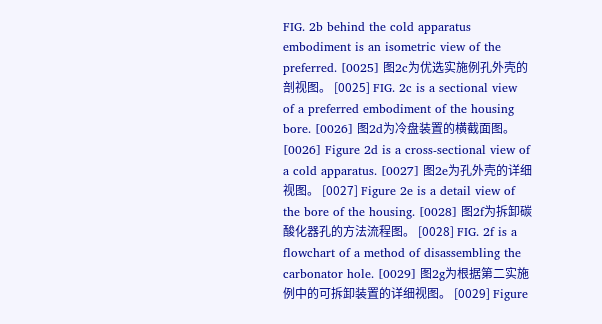FIG. 2b behind the cold apparatus embodiment is an isometric view of the preferred. [0025] 图2c为优选实施例孔外壳的剖视图。 [0025] FIG. 2c is a sectional view of a preferred embodiment of the housing bore. [0026] 图2d为冷盘装置的横截面图。 [0026] Figure 2d is a cross-sectional view of a cold apparatus. [0027] 图2e为孔外壳的详细视图。 [0027] Figure 2e is a detail view of the bore of the housing. [0028] 图2f为拆卸碳酸化器孔的方法流程图。 [0028] FIG. 2f is a flowchart of a method of disassembling the carbonator hole. [0029] 图2g为根据第二实施例中的可拆卸装置的详细视图。 [0029] Figure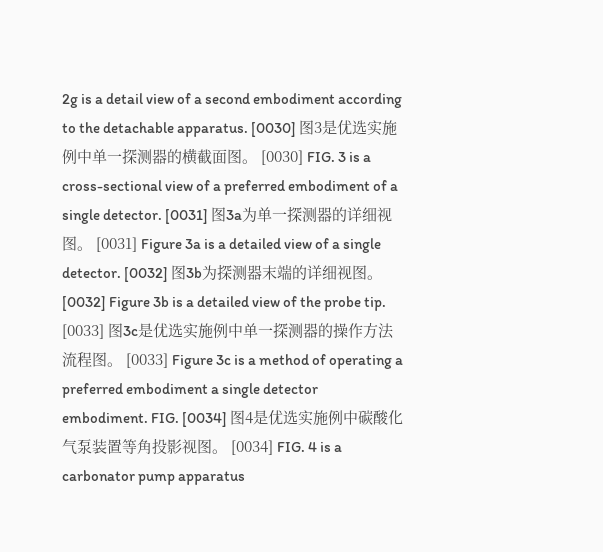2g is a detail view of a second embodiment according to the detachable apparatus. [0030] 图3是优选实施例中单一探测器的横截面图。 [0030] FIG. 3 is a cross-sectional view of a preferred embodiment of a single detector. [0031] 图3a为单一探测器的详细视图。 [0031] Figure 3a is a detailed view of a single detector. [0032] 图3b为探测器末端的详细视图。 [0032] Figure 3b is a detailed view of the probe tip. [0033] 图3c是优选实施例中单一探测器的操作方法流程图。 [0033] Figure 3c is a method of operating a preferred embodiment a single detector embodiment. FIG. [0034] 图4是优选实施例中碳酸化气泵装置等角投影视图。 [0034] FIG. 4 is a carbonator pump apparatus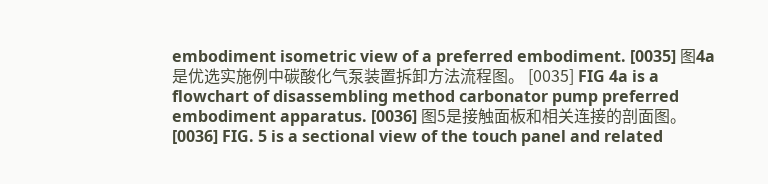embodiment isometric view of a preferred embodiment. [0035] 图4a是优选实施例中碳酸化气泵装置拆卸方法流程图。 [0035] FIG 4a is a flowchart of disassembling method carbonator pump preferred embodiment apparatus. [0036] 图5是接触面板和相关连接的剖面图。 [0036] FIG. 5 is a sectional view of the touch panel and related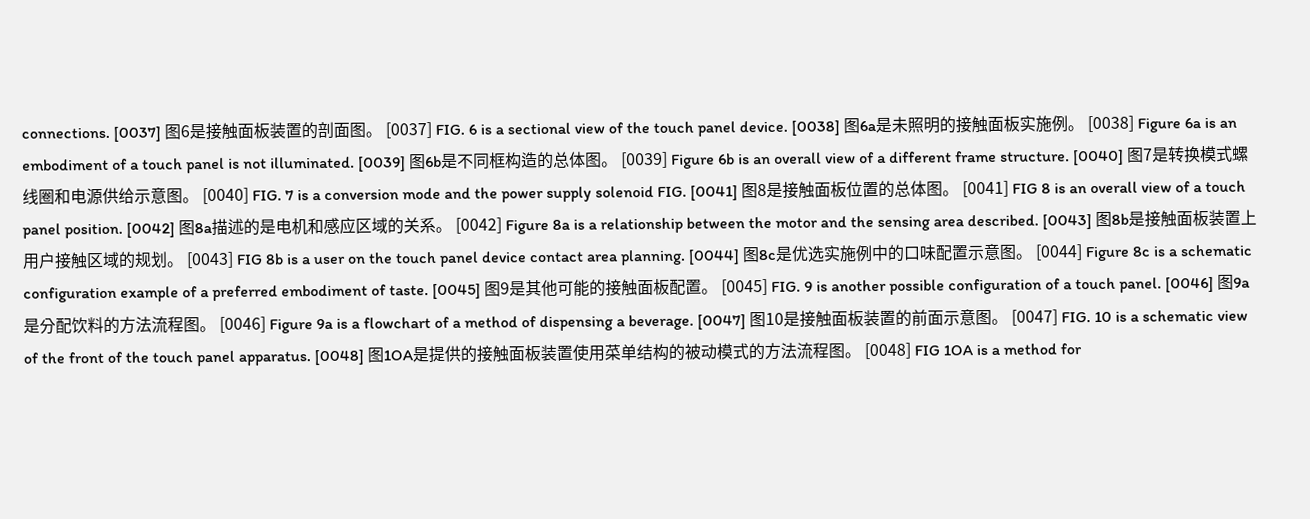connections. [0037] 图6是接触面板装置的剖面图。 [0037] FIG. 6 is a sectional view of the touch panel device. [0038] 图6a是未照明的接触面板实施例。 [0038] Figure 6a is an embodiment of a touch panel is not illuminated. [0039] 图6b是不同框构造的总体图。 [0039] Figure 6b is an overall view of a different frame structure. [0040] 图7是转换模式螺线圈和电源供给示意图。 [0040] FIG. 7 is a conversion mode and the power supply solenoid FIG. [0041] 图8是接触面板位置的总体图。 [0041] FIG 8 is an overall view of a touch panel position. [0042] 图8a描述的是电机和感应区域的关系。 [0042] Figure 8a is a relationship between the motor and the sensing area described. [0043] 图8b是接触面板装置上用户接触区域的规划。 [0043] FIG 8b is a user on the touch panel device contact area planning. [0044] 图8c是优选实施例中的口味配置示意图。 [0044] Figure 8c is a schematic configuration example of a preferred embodiment of taste. [0045] 图9是其他可能的接触面板配置。 [0045] FIG. 9 is another possible configuration of a touch panel. [0046] 图9a是分配饮料的方法流程图。 [0046] Figure 9a is a flowchart of a method of dispensing a beverage. [0047] 图10是接触面板装置的前面示意图。 [0047] FIG. 10 is a schematic view of the front of the touch panel apparatus. [0048] 图1OA是提供的接触面板装置使用菜单结构的被动模式的方法流程图。 [0048] FIG 1OA is a method for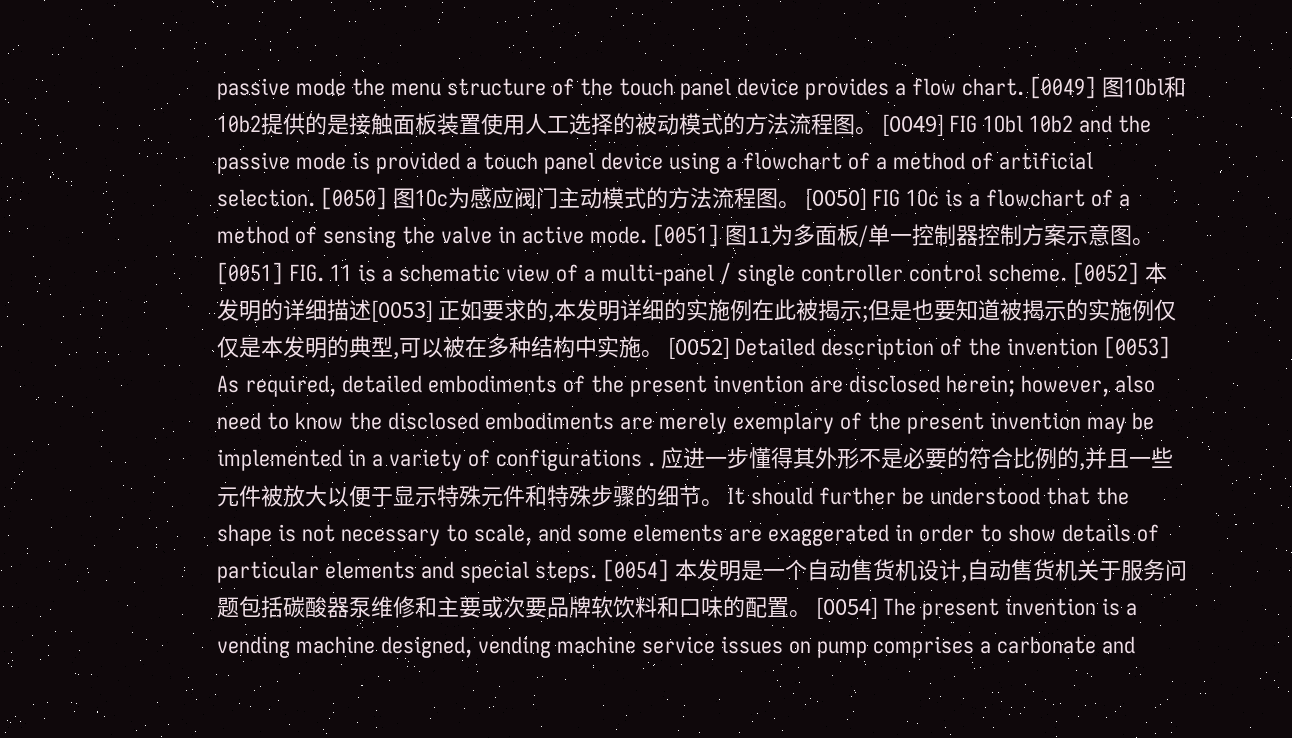passive mode the menu structure of the touch panel device provides a flow chart. [0049] 图1Obl和10b2提供的是接触面板装置使用人工选择的被动模式的方法流程图。 [0049] FIG 1Obl 10b2 and the passive mode is provided a touch panel device using a flowchart of a method of artificial selection. [0050] 图1Oc为感应阀门主动模式的方法流程图。 [0050] FIG 1Oc is a flowchart of a method of sensing the valve in active mode. [0051] 图11为多面板/单一控制器控制方案示意图。 [0051] FIG. 11 is a schematic view of a multi-panel / single controller control scheme. [0052] 本发明的详细描述[0053] 正如要求的,本发明详细的实施例在此被揭示;但是也要知道被揭示的实施例仅仅是本发明的典型,可以被在多种结构中实施。 [0052] Detailed description of the invention [0053] As required, detailed embodiments of the present invention are disclosed herein; however, also need to know the disclosed embodiments are merely exemplary of the present invention may be implemented in a variety of configurations . 应进一步懂得其外形不是必要的符合比例的,并且一些元件被放大以便于显示特殊元件和特殊步骤的细节。 It should further be understood that the shape is not necessary to scale, and some elements are exaggerated in order to show details of particular elements and special steps. [0054] 本发明是一个自动售货机设计,自动售货机关于服务问题包括碳酸器泵维修和主要或次要品牌软饮料和口味的配置。 [0054] The present invention is a vending machine designed, vending machine service issues on pump comprises a carbonate and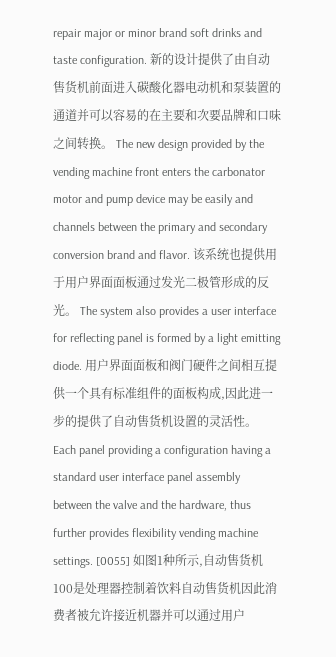repair major or minor brand soft drinks and taste configuration. 新的设计提供了由自动售货机前面进入碳酸化器电动机和泵装置的通道并可以容易的在主要和次要品牌和口味之间转换。 The new design provided by the vending machine front enters the carbonator motor and pump device may be easily and channels between the primary and secondary conversion brand and flavor. 该系统也提供用于用户界面面板通过发光二极管形成的反光。 The system also provides a user interface for reflecting panel is formed by a light emitting diode. 用户界面面板和阀门硬件之间相互提供一个具有标准组件的面板构成,因此进一步的提供了自动售货机设置的灵活性。 Each panel providing a configuration having a standard user interface panel assembly between the valve and the hardware, thus further provides flexibility vending machine settings. [0055] 如图1种所示,自动售货机100是处理器控制着饮料自动售货机因此消费者被允许接近机器并可以通过用户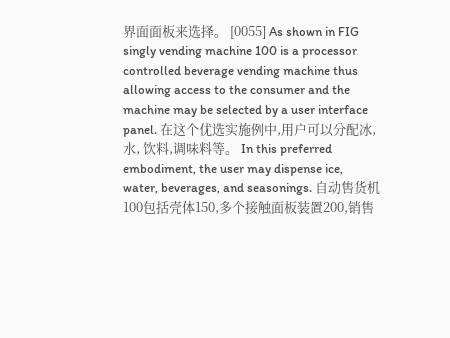界面面板来选择。 [0055] As shown in FIG singly vending machine 100 is a processor controlled beverage vending machine thus allowing access to the consumer and the machine may be selected by a user interface panel. 在这个优选实施例中,用户可以分配冰,水, 饮料,调味料等。 In this preferred embodiment, the user may dispense ice, water, beverages, and seasonings. 自动售货机100包括壳体150,多个接触面板装置200,销售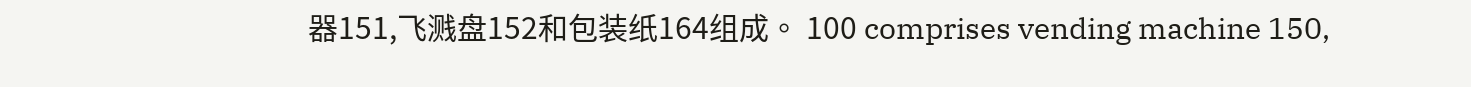器151,飞溅盘152和包装纸164组成。 100 comprises vending machine 150,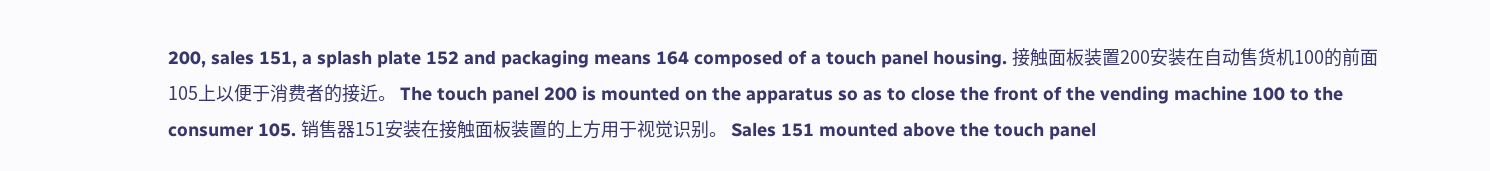200, sales 151, a splash plate 152 and packaging means 164 composed of a touch panel housing. 接触面板装置200安装在自动售货机100的前面105上以便于消费者的接近。 The touch panel 200 is mounted on the apparatus so as to close the front of the vending machine 100 to the consumer 105. 销售器151安装在接触面板装置的上方用于视觉识别。 Sales 151 mounted above the touch panel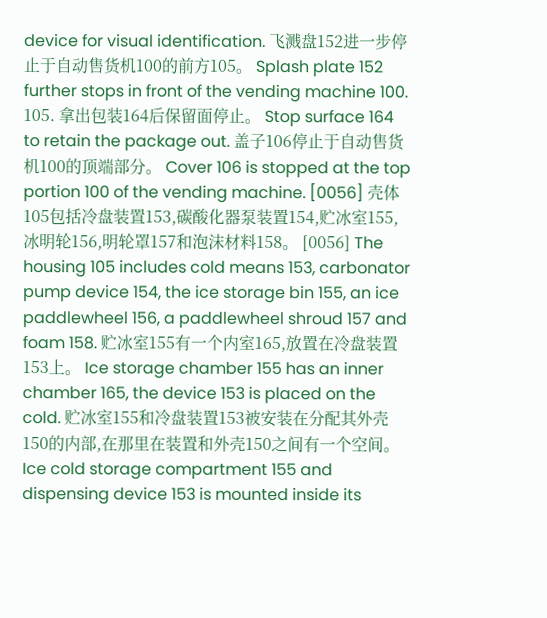device for visual identification. 飞溅盘152进一步停止于自动售货机100的前方105。 Splash plate 152 further stops in front of the vending machine 100. 105. 拿出包装164后保留面停止。 Stop surface 164 to retain the package out. 盖子106停止于自动售货机100的顶端部分。 Cover 106 is stopped at the top portion 100 of the vending machine. [0056] 壳体105包括冷盘装置153,碳酸化器泵装置154,贮冰室155,冰明轮156,明轮罩157和泡沫材料158。 [0056] The housing 105 includes cold means 153, carbonator pump device 154, the ice storage bin 155, an ice paddlewheel 156, a paddlewheel shroud 157 and foam 158. 贮冰室155有一个内室165,放置在冷盘装置153上。 Ice storage chamber 155 has an inner chamber 165, the device 153 is placed on the cold. 贮冰室155和冷盘装置153被安装在分配其外壳150的内部,在那里在装置和外壳150之间有一个空间。 Ice cold storage compartment 155 and dispensing device 153 is mounted inside its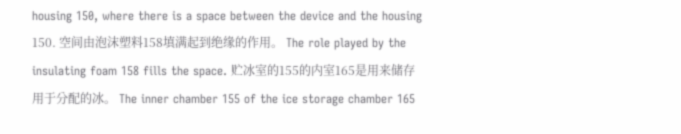housing 150, where there is a space between the device and the housing 150. 空间由泡沫塑料158填满起到绝缘的作用。 The role played by the insulating foam 158 fills the space. 贮冰室的155的内室165是用来储存用于分配的冰。 The inner chamber 155 of the ice storage chamber 165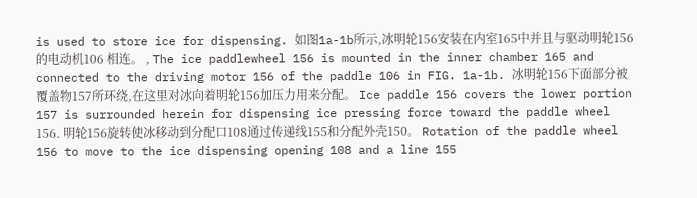is used to store ice for dispensing. 如图1a-1b所示,冰明轮156安装在内室165中并且与驱动明轮156的电动机106 相连。 , The ice paddlewheel 156 is mounted in the inner chamber 165 and connected to the driving motor 156 of the paddle 106 in FIG. 1a-1b. 冰明轮156下面部分被覆盖物157所环绕,在这里对冰向着明轮156加压力用来分配。 Ice paddle 156 covers the lower portion 157 is surrounded herein for dispensing ice pressing force toward the paddle wheel 156. 明轮156旋转使冰移动到分配口108通过传递线155和分配外壳150。 Rotation of the paddle wheel 156 to move to the ice dispensing opening 108 and a line 155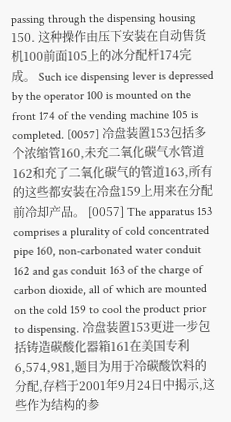passing through the dispensing housing 150. 这种操作由压下安装在自动售货机100前面105上的冰分配杆174完成。 Such ice dispensing lever is depressed by the operator 100 is mounted on the front 174 of the vending machine 105 is completed. [0057] 冷盘装置153包括多个浓缩管160,未充二氧化碳气水管道162和充了二氧化碳气的管道163,所有的这些都安装在冷盘159上用来在分配前冷却产品。 [0057] The apparatus 153 comprises a plurality of cold concentrated pipe 160, non-carbonated water conduit 162 and gas conduit 163 of the charge of carbon dioxide, all of which are mounted on the cold 159 to cool the product prior to dispensing. 冷盘装置153更进一步包括铸造碳酸化器箱161在美国专利6,574,981,题目为用于冷碳酸饮料的分配,存档于2001年9月24日中揭示,这些作为结构的参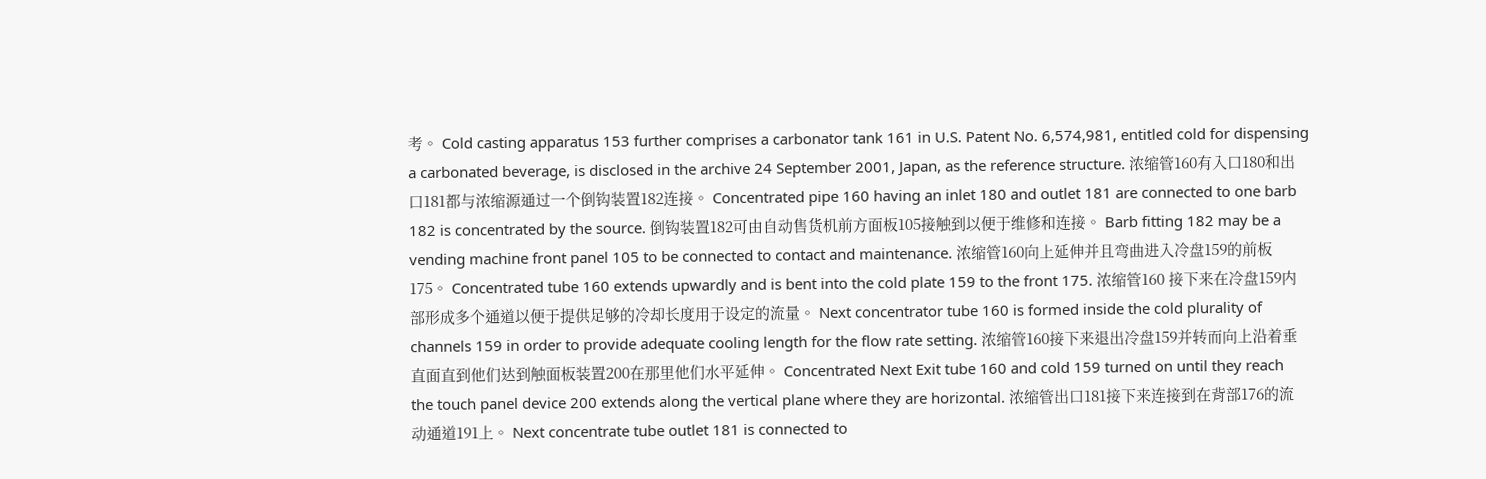考。 Cold casting apparatus 153 further comprises a carbonator tank 161 in U.S. Patent No. 6,574,981, entitled cold for dispensing a carbonated beverage, is disclosed in the archive 24 September 2001, Japan, as the reference structure. 浓缩管160有入口180和出口181都与浓缩源通过一个倒钩装置182连接。 Concentrated pipe 160 having an inlet 180 and outlet 181 are connected to one barb 182 is concentrated by the source. 倒钩装置182可由自动售货机前方面板105接触到以便于维修和连接。 Barb fitting 182 may be a vending machine front panel 105 to be connected to contact and maintenance. 浓缩管160向上延伸并且弯曲进入冷盘159的前板175。 Concentrated tube 160 extends upwardly and is bent into the cold plate 159 to the front 175. 浓缩管160 接下来在冷盘159内部形成多个通道以便于提供足够的冷却长度用于设定的流量。 Next concentrator tube 160 is formed inside the cold plurality of channels 159 in order to provide adequate cooling length for the flow rate setting. 浓缩管160接下来退出冷盘159并转而向上沿着垂直面直到他们达到触面板装置200在那里他们水平延伸。 Concentrated Next Exit tube 160 and cold 159 turned on until they reach the touch panel device 200 extends along the vertical plane where they are horizontal. 浓缩管出口181接下来连接到在背部176的流动通道191上。 Next concentrate tube outlet 181 is connected to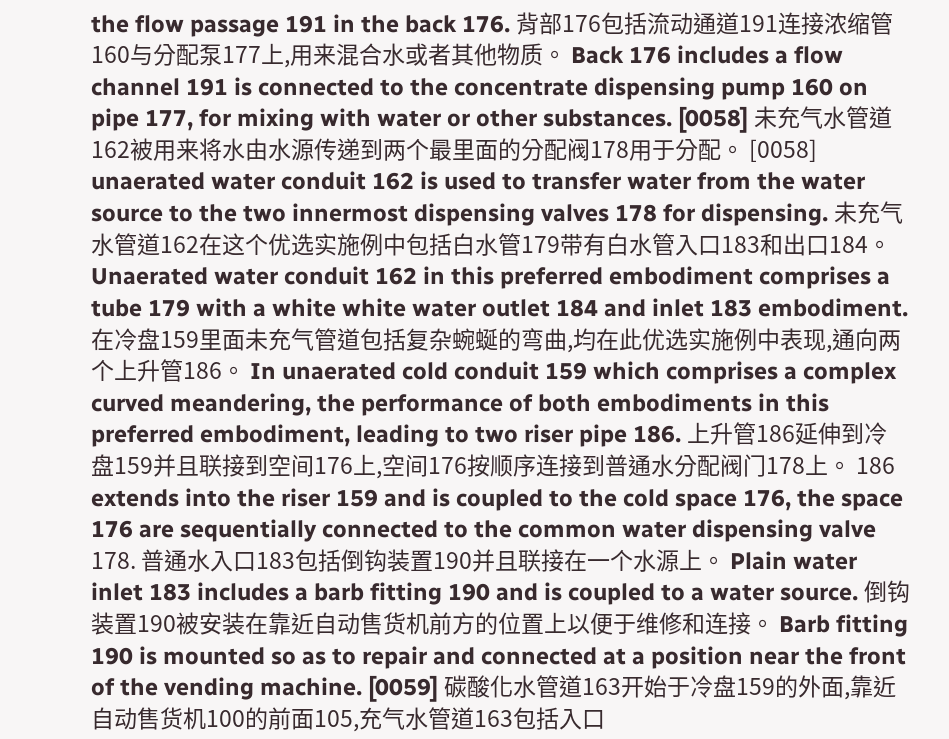the flow passage 191 in the back 176. 背部176包括流动通道191连接浓缩管160与分配泵177上,用来混合水或者其他物质。 Back 176 includes a flow channel 191 is connected to the concentrate dispensing pump 160 on pipe 177, for mixing with water or other substances. [0058] 未充气水管道162被用来将水由水源传递到两个最里面的分配阀178用于分配。 [0058] unaerated water conduit 162 is used to transfer water from the water source to the two innermost dispensing valves 178 for dispensing. 未充气水管道162在这个优选实施例中包括白水管179带有白水管入口183和出口184。 Unaerated water conduit 162 in this preferred embodiment comprises a tube 179 with a white white water outlet 184 and inlet 183 embodiment. 在冷盘159里面未充气管道包括复杂蜿蜒的弯曲,均在此优选实施例中表现,通向两个上升管186。 In unaerated cold conduit 159 which comprises a complex curved meandering, the performance of both embodiments in this preferred embodiment, leading to two riser pipe 186. 上升管186延伸到冷盘159并且联接到空间176上,空间176按顺序连接到普通水分配阀门178上。 186 extends into the riser 159 and is coupled to the cold space 176, the space 176 are sequentially connected to the common water dispensing valve 178. 普通水入口183包括倒钩装置190并且联接在一个水源上。 Plain water inlet 183 includes a barb fitting 190 and is coupled to a water source. 倒钩装置190被安装在靠近自动售货机前方的位置上以便于维修和连接。 Barb fitting 190 is mounted so as to repair and connected at a position near the front of the vending machine. [0059] 碳酸化水管道163开始于冷盘159的外面,靠近自动售货机100的前面105,充气水管道163包括入口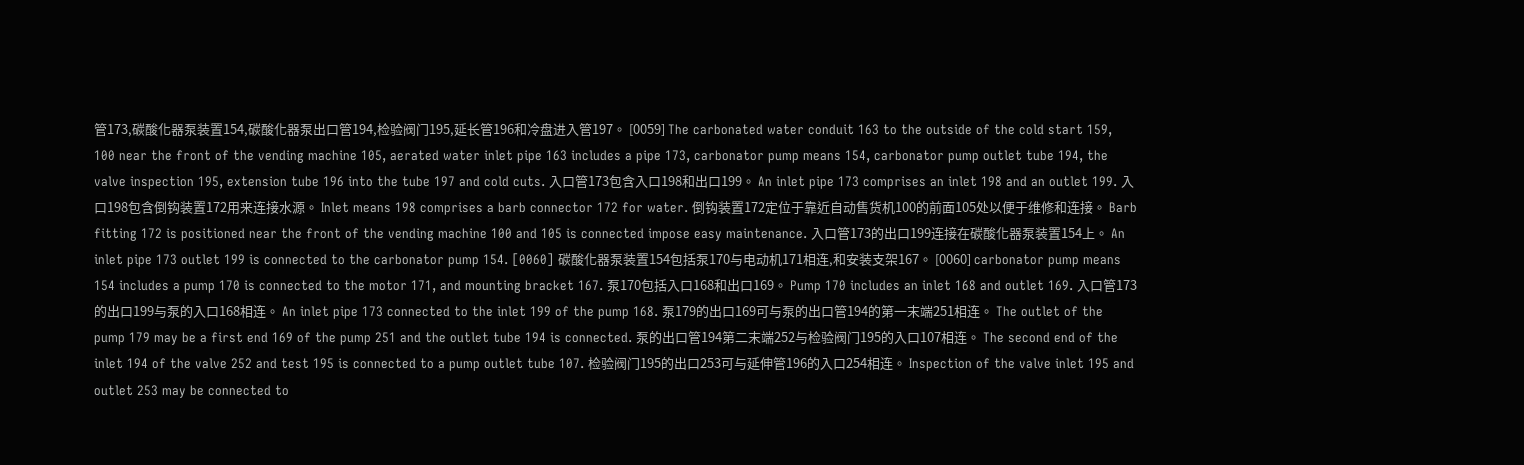管173,碳酸化器泵装置154,碳酸化器泵出口管194,检验阀门195,延长管196和冷盘进入管197。 [0059] The carbonated water conduit 163 to the outside of the cold start 159, 100 near the front of the vending machine 105, aerated water inlet pipe 163 includes a pipe 173, carbonator pump means 154, carbonator pump outlet tube 194, the valve inspection 195, extension tube 196 into the tube 197 and cold cuts. 入口管173包含入口198和出口199。 An inlet pipe 173 comprises an inlet 198 and an outlet 199. 入口198包含倒钩装置172用来连接水源。 Inlet means 198 comprises a barb connector 172 for water. 倒钩装置172定位于靠近自动售货机100的前面105处以便于维修和连接。 Barb fitting 172 is positioned near the front of the vending machine 100 and 105 is connected impose easy maintenance. 入口管173的出口199连接在碳酸化器泵装置154上。 An inlet pipe 173 outlet 199 is connected to the carbonator pump 154. [0060] 碳酸化器泵装置154包括泵170与电动机171相连,和安装支架167。 [0060] carbonator pump means 154 includes a pump 170 is connected to the motor 171, and mounting bracket 167. 泵170包括入口168和出口169。 Pump 170 includes an inlet 168 and outlet 169. 入口管173的出口199与泵的入口168相连。 An inlet pipe 173 connected to the inlet 199 of the pump 168. 泵179的出口169可与泵的出口管194的第一末端251相连。 The outlet of the pump 179 may be a first end 169 of the pump 251 and the outlet tube 194 is connected. 泵的出口管194第二末端252与检验阀门195的入口107相连。 The second end of the inlet 194 of the valve 252 and test 195 is connected to a pump outlet tube 107. 检验阀门195的出口253可与延伸管196的入口254相连。 Inspection of the valve inlet 195 and outlet 253 may be connected to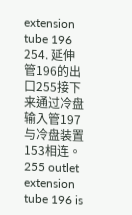extension tube 196 254. 延伸管196的出口255接下来通过冷盘输入管197与冷盘装置153相连。 255 outlet extension tube 196 is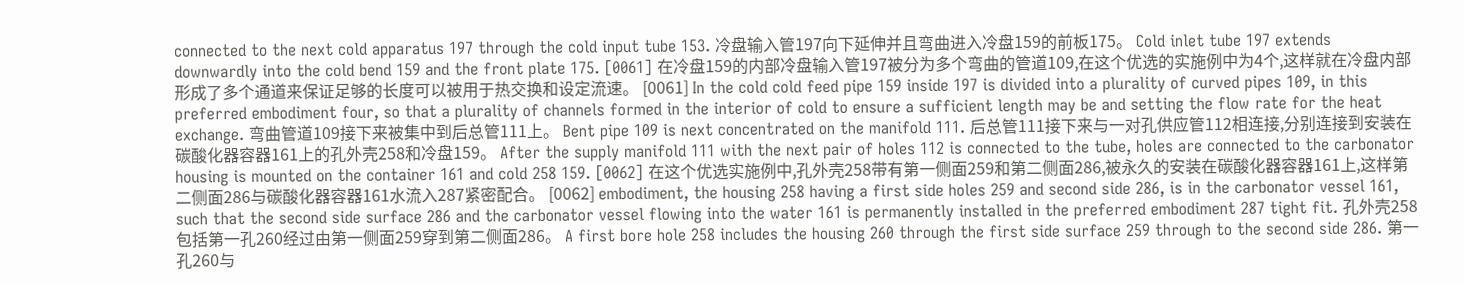connected to the next cold apparatus 197 through the cold input tube 153. 冷盘输入管197向下延伸并且弯曲进入冷盘159的前板175。 Cold inlet tube 197 extends downwardly into the cold bend 159 and the front plate 175. [0061] 在冷盘159的内部冷盘输入管197被分为多个弯曲的管道109,在这个优选的实施例中为4个,这样就在冷盘内部形成了多个通道来保证足够的长度可以被用于热交换和设定流速。 [0061] In the cold cold feed pipe 159 inside 197 is divided into a plurality of curved pipes 109, in this preferred embodiment four, so that a plurality of channels formed in the interior of cold to ensure a sufficient length may be and setting the flow rate for the heat exchange. 弯曲管道109接下来被集中到后总管111上。 Bent pipe 109 is next concentrated on the manifold 111. 后总管111接下来与一对孔供应管112相连接,分别连接到安装在碳酸化器容器161上的孔外壳258和冷盘159。 After the supply manifold 111 with the next pair of holes 112 is connected to the tube, holes are connected to the carbonator housing is mounted on the container 161 and cold 258 159. [0062] 在这个优选实施例中,孔外壳258带有第一侧面259和第二侧面286,被永久的安装在碳酸化器容器161上,这样第二侧面286与碳酸化器容器161水流入287紧密配合。 [0062] embodiment, the housing 258 having a first side holes 259 and second side 286, is in the carbonator vessel 161, such that the second side surface 286 and the carbonator vessel flowing into the water 161 is permanently installed in the preferred embodiment 287 tight fit. 孔外壳258包括第一孔260经过由第一侧面259穿到第二侧面286。 A first bore hole 258 includes the housing 260 through the first side surface 259 through to the second side 286. 第一孔260与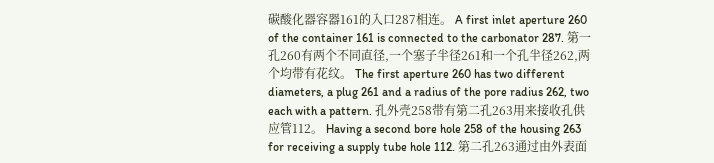碳酸化器容器161的入口287相连。 A first inlet aperture 260 of the container 161 is connected to the carbonator 287. 第一孔260有两个不同直径,一个塞子半径261和一个孔半径262,两个均带有花纹。 The first aperture 260 has two different diameters, a plug 261 and a radius of the pore radius 262, two each with a pattern. 孔外壳258带有第二孔263用来接收孔供应管112。 Having a second bore hole 258 of the housing 263 for receiving a supply tube hole 112. 第二孔263通过由外表面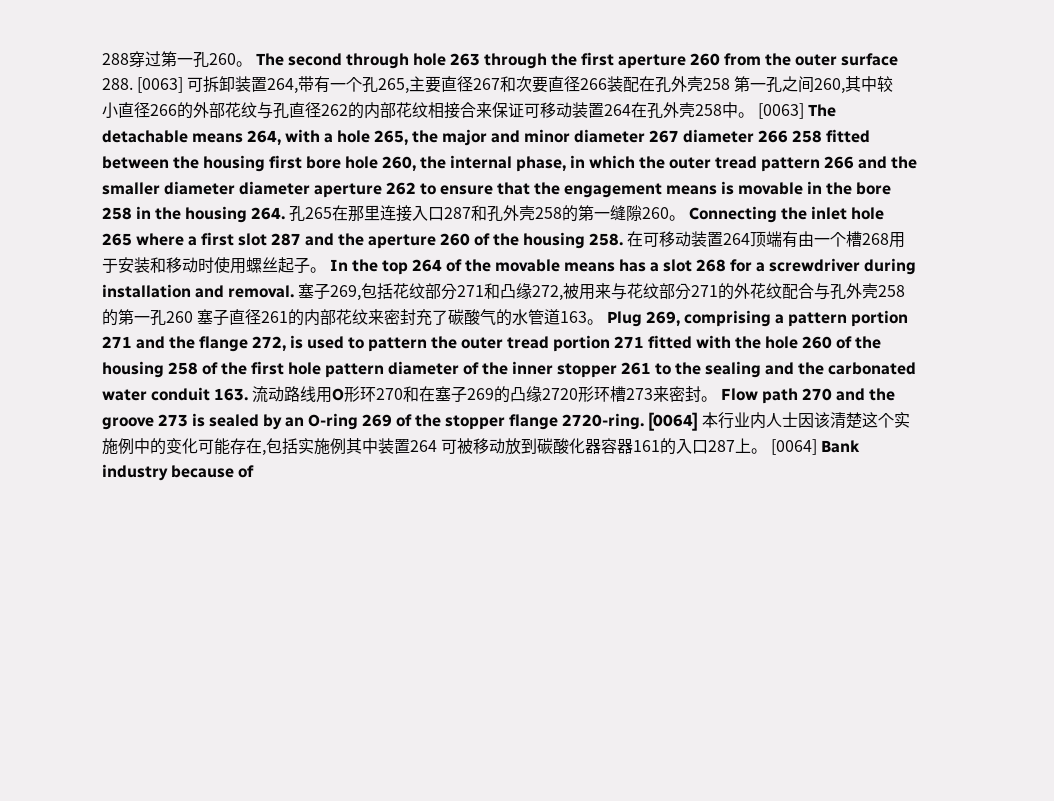288穿过第一孔260。 The second through hole 263 through the first aperture 260 from the outer surface 288. [0063] 可拆卸装置264,带有一个孔265,主要直径267和次要直径266装配在孔外壳258 第一孔之间260,其中较小直径266的外部花纹与孔直径262的内部花纹相接合来保证可移动装置264在孔外壳258中。 [0063] The detachable means 264, with a hole 265, the major and minor diameter 267 diameter 266 258 fitted between the housing first bore hole 260, the internal phase, in which the outer tread pattern 266 and the smaller diameter diameter aperture 262 to ensure that the engagement means is movable in the bore 258 in the housing 264. 孔265在那里连接入口287和孔外壳258的第一缝隙260。 Connecting the inlet hole 265 where a first slot 287 and the aperture 260 of the housing 258. 在可移动装置264顶端有由一个槽268用于安装和移动时使用螺丝起子。 In the top 264 of the movable means has a slot 268 for a screwdriver during installation and removal. 塞子269,包括花纹部分271和凸缘272,被用来与花纹部分271的外花纹配合与孔外壳258的第一孔260 塞子直径261的内部花纹来密封充了碳酸气的水管道163。 Plug 269, comprising a pattern portion 271 and the flange 272, is used to pattern the outer tread portion 271 fitted with the hole 260 of the housing 258 of the first hole pattern diameter of the inner stopper 261 to the sealing and the carbonated water conduit 163. 流动路线用O形环270和在塞子269的凸缘2720形环槽273来密封。 Flow path 270 and the groove 273 is sealed by an O-ring 269 of the stopper flange 2720-ring. [0064] 本行业内人士因该清楚这个实施例中的变化可能存在,包括实施例其中装置264 可被移动放到碳酸化器容器161的入口287上。 [0064] Bank industry because of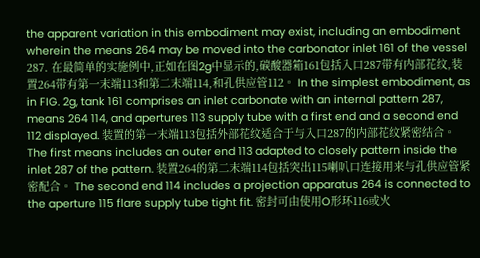the apparent variation in this embodiment may exist, including an embodiment wherein the means 264 may be moved into the carbonator inlet 161 of the vessel 287. 在最简单的实施例中,正如在图2g中显示的,碳酸器箱161包括入口287带有内部花纹,装置264带有第一末端113和第二末端114,和孔供应管112。 In the simplest embodiment, as in FIG. 2g, tank 161 comprises an inlet carbonate with an internal pattern 287, means 264 114, and apertures 113 supply tube with a first end and a second end 112 displayed. 装置的第一末端113包括外部花纹适合于与入口287的内部花纹紧密结合。 The first means includes an outer end 113 adapted to closely pattern inside the inlet 287 of the pattern. 装置264的第二末端114包括突出115喇叭口连接用来与孔供应管紧密配合。 The second end 114 includes a projection apparatus 264 is connected to the aperture 115 flare supply tube tight fit. 密封可由使用O形环116或火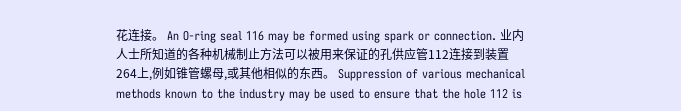花连接。 An O-ring seal 116 may be formed using spark or connection. 业内人士所知道的各种机械制止方法可以被用来保证的孔供应管112连接到装置264上,例如锥管螺母,或其他相似的东西。 Suppression of various mechanical methods known to the industry may be used to ensure that the hole 112 is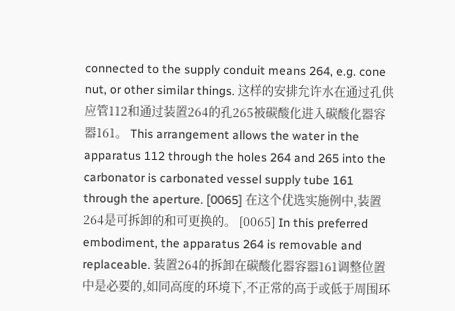connected to the supply conduit means 264, e.g. cone nut, or other similar things. 这样的安排允许水在通过孔供应管112和通过装置264的孔265被碳酸化进入碳酸化器容器161。 This arrangement allows the water in the apparatus 112 through the holes 264 and 265 into the carbonator is carbonated vessel supply tube 161 through the aperture. [0065] 在这个优选实施例中,装置264是可拆卸的和可更换的。 [0065] In this preferred embodiment, the apparatus 264 is removable and replaceable. 装置264的拆卸在碳酸化器容器161调整位置中是必要的,如同高度的环境下,不正常的高于或低于周围环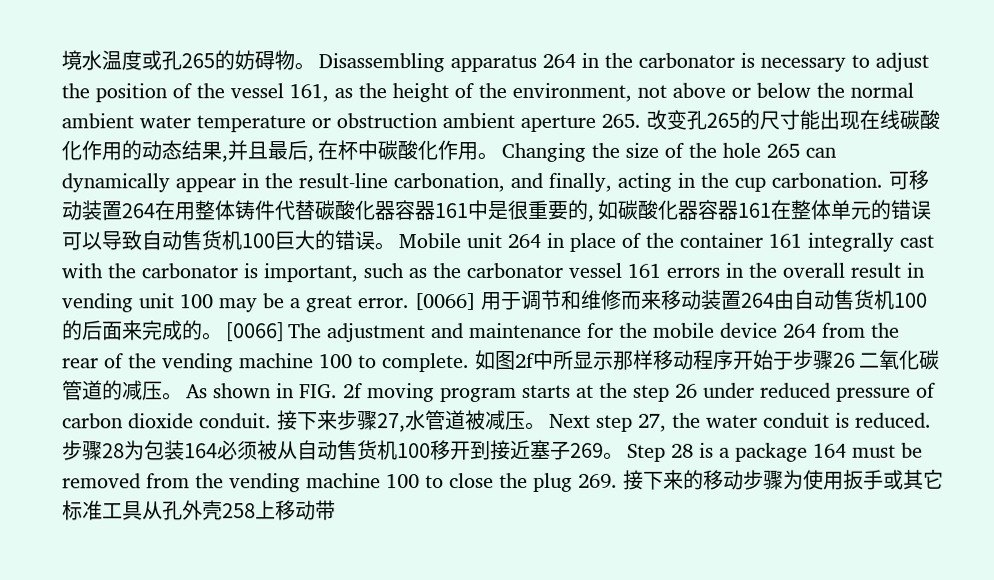境水温度或孔265的妨碍物。 Disassembling apparatus 264 in the carbonator is necessary to adjust the position of the vessel 161, as the height of the environment, not above or below the normal ambient water temperature or obstruction ambient aperture 265. 改变孔265的尺寸能出现在线碳酸化作用的动态结果,并且最后, 在杯中碳酸化作用。 Changing the size of the hole 265 can dynamically appear in the result-line carbonation, and finally, acting in the cup carbonation. 可移动装置264在用整体铸件代替碳酸化器容器161中是很重要的, 如碳酸化器容器161在整体单元的错误可以导致自动售货机100巨大的错误。 Mobile unit 264 in place of the container 161 integrally cast with the carbonator is important, such as the carbonator vessel 161 errors in the overall result in vending unit 100 may be a great error. [0066] 用于调节和维修而来移动装置264由自动售货机100的后面来完成的。 [0066] The adjustment and maintenance for the mobile device 264 from the rear of the vending machine 100 to complete. 如图2f中所显示那样移动程序开始于步骤26 二氧化碳管道的减压。 As shown in FIG. 2f moving program starts at the step 26 under reduced pressure of carbon dioxide conduit. 接下来步骤27,水管道被减压。 Next step 27, the water conduit is reduced. 步骤28为包装164必须被从自动售货机100移开到接近塞子269。 Step 28 is a package 164 must be removed from the vending machine 100 to close the plug 269. 接下来的移动步骤为使用扳手或其它标准工具从孔外壳258上移动带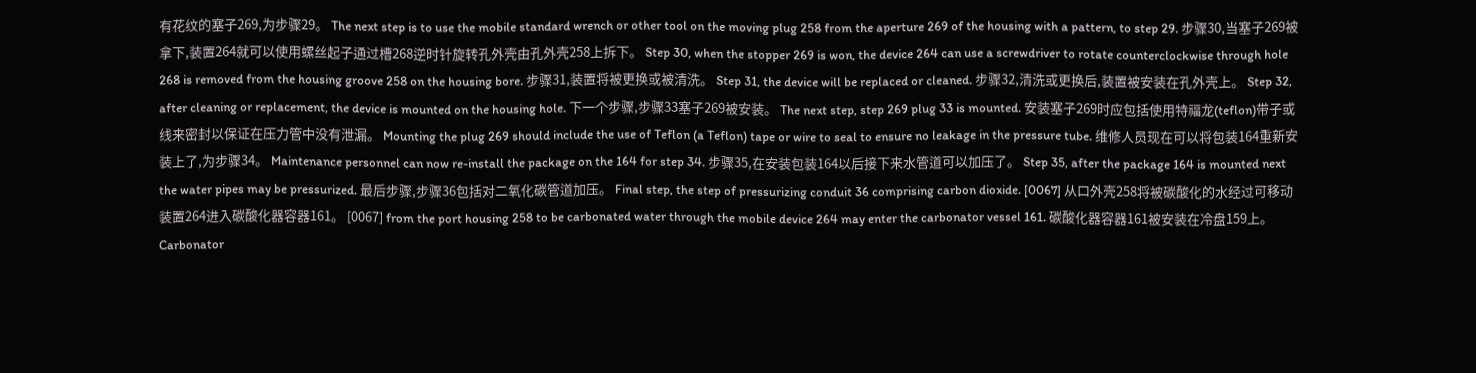有花纹的塞子269,为步骤29。 The next step is to use the mobile standard wrench or other tool on the moving plug 258 from the aperture 269 of the housing with a pattern, to step 29. 步骤30,当塞子269被拿下,装置264就可以使用螺丝起子通过槽268逆时针旋转孔外壳由孔外壳258上拆下。 Step 30, when the stopper 269 is won, the device 264 can use a screwdriver to rotate counterclockwise through hole 268 is removed from the housing groove 258 on the housing bore. 步骤31,装置将被更换或被清洗。 Step 31, the device will be replaced or cleaned. 步骤32,清洗或更换后,装置被安装在孔外壳上。 Step 32, after cleaning or replacement, the device is mounted on the housing hole. 下一个步骤,步骤33塞子269被安装。 The next step, step 269 plug 33 is mounted. 安装塞子269时应包括使用特福龙(teflon)带子或线来密封以保证在压力管中没有泄漏。 Mounting the plug 269 should include the use of Teflon (a Teflon) tape or wire to seal to ensure no leakage in the pressure tube. 维修人员现在可以将包装164重新安装上了,为步骤34。 Maintenance personnel can now re-install the package on the 164 for step 34. 步骤35,在安装包装164以后接下来水管道可以加压了。 Step 35, after the package 164 is mounted next the water pipes may be pressurized. 最后步骤,步骤36包括对二氧化碳管道加压。 Final step, the step of pressurizing conduit 36 comprising carbon dioxide. [0067] 从口外壳258将被碳酸化的水经过可移动装置264进入碳酸化器容器161。 [0067] from the port housing 258 to be carbonated water through the mobile device 264 may enter the carbonator vessel 161. 碳酸化器容器161被安装在冷盘159上。 Carbonator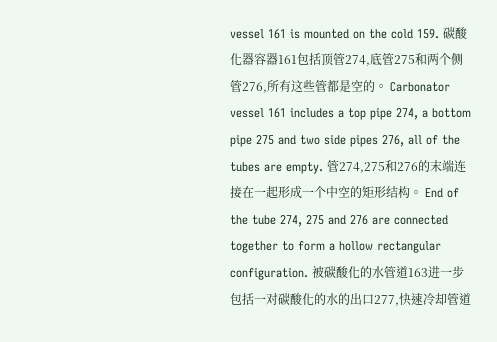vessel 161 is mounted on the cold 159. 碳酸化器容器161包括顶管274,底管275和两个侧管276,所有这些管都是空的。 Carbonator vessel 161 includes a top pipe 274, a bottom pipe 275 and two side pipes 276, all of the tubes are empty. 管274,275和276的末端连接在一起形成一个中空的矩形结构。 End of the tube 274, 275 and 276 are connected together to form a hollow rectangular configuration. 被碳酸化的水管道163进一步包括一对碳酸化的水的出口277,快速冷却管道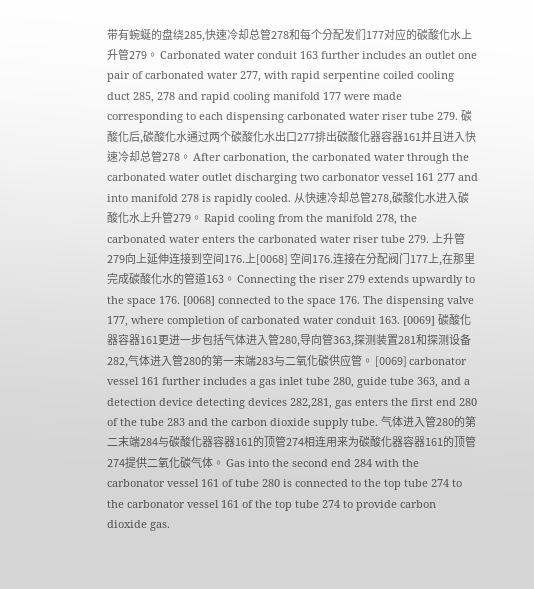带有蜿蜒的盘绕285,快速冷却总管278和每个分配发们177对应的碳酸化水上升管279。 Carbonated water conduit 163 further includes an outlet one pair of carbonated water 277, with rapid serpentine coiled cooling duct 285, 278 and rapid cooling manifold 177 were made corresponding to each dispensing carbonated water riser tube 279. 碳酸化后,碳酸化水通过两个碳酸化水出口277排出碳酸化器容器161并且进入快速冷却总管278。 After carbonation, the carbonated water through the carbonated water outlet discharging two carbonator vessel 161 277 and into manifold 278 is rapidly cooled. 从快速冷却总管278,碳酸化水进入碳酸化水上升管279。 Rapid cooling from the manifold 278, the carbonated water enters the carbonated water riser tube 279. 上升管279向上延伸连接到空间176.上[0068] 空间176.连接在分配阀门177上,在那里完成碳酸化水的管道163。 Connecting the riser 279 extends upwardly to the space 176. [0068] connected to the space 176. The dispensing valve 177, where completion of carbonated water conduit 163. [0069] 碳酸化器容器161更进一步包括气体进入管280,导向管363,探测装置281和探测设备282,气体进入管280的第一末端283与二氧化碳供应管。 [0069] carbonator vessel 161 further includes a gas inlet tube 280, guide tube 363, and a detection device detecting devices 282,281, gas enters the first end 280 of the tube 283 and the carbon dioxide supply tube. 气体进入管280的第二末端284与碳酸化器容器161的顶管274相连用来为碳酸化器容器161的顶管274提供二氧化碳气体。 Gas into the second end 284 with the carbonator vessel 161 of tube 280 is connected to the top tube 274 to the carbonator vessel 161 of the top tube 274 to provide carbon dioxide gas.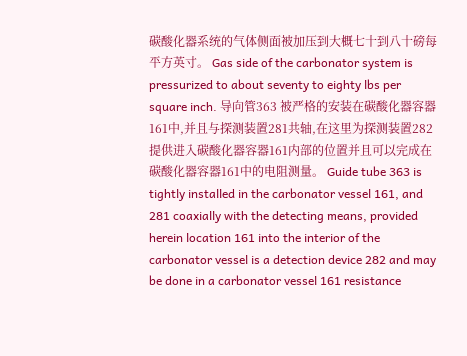碳酸化器系统的气体侧面被加压到大概七十到八十磅每平方英寸。 Gas side of the carbonator system is pressurized to about seventy to eighty lbs per square inch. 导向管363 被严格的安装在碳酸化器容器161中,并且与探测装置281共轴,在这里为探测装置282提供进入碳酸化器容器161内部的位置并且可以完成在碳酸化器容器161中的电阻测量。 Guide tube 363 is tightly installed in the carbonator vessel 161, and 281 coaxially with the detecting means, provided herein location 161 into the interior of the carbonator vessel is a detection device 282 and may be done in a carbonator vessel 161 resistance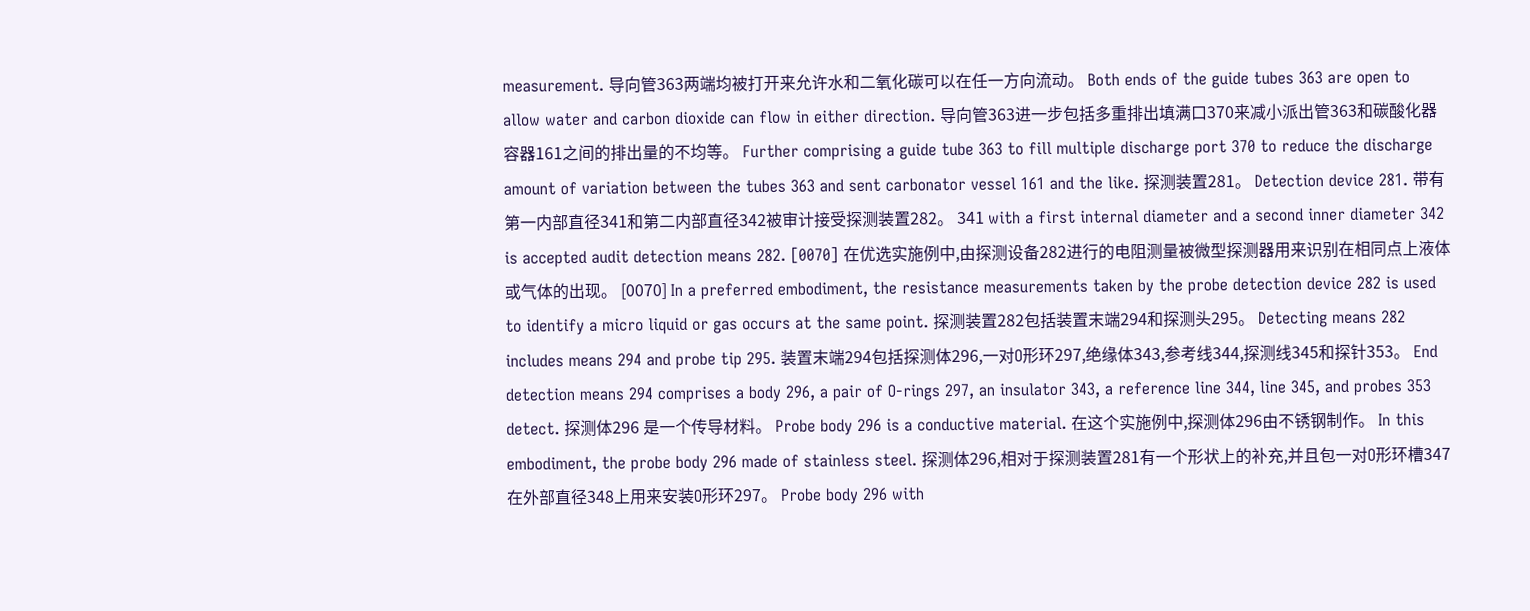measurement. 导向管363两端均被打开来允许水和二氧化碳可以在任一方向流动。 Both ends of the guide tubes 363 are open to allow water and carbon dioxide can flow in either direction. 导向管363进一步包括多重排出填满口370来减小派出管363和碳酸化器容器161之间的排出量的不均等。 Further comprising a guide tube 363 to fill multiple discharge port 370 to reduce the discharge amount of variation between the tubes 363 and sent carbonator vessel 161 and the like. 探测装置281。 Detection device 281. 带有第一内部直径341和第二内部直径342被审计接受探测装置282。 341 with a first internal diameter and a second inner diameter 342 is accepted audit detection means 282. [0070] 在优选实施例中,由探测设备282进行的电阻测量被微型探测器用来识别在相同点上液体或气体的出现。 [0070] In a preferred embodiment, the resistance measurements taken by the probe detection device 282 is used to identify a micro liquid or gas occurs at the same point. 探测装置282包括装置末端294和探测头295。 Detecting means 282 includes means 294 and probe tip 295. 装置末端294包括探测体296,一对O形环297,绝缘体343,参考线344,探测线345和探针353。 End detection means 294 comprises a body 296, a pair of O-rings 297, an insulator 343, a reference line 344, line 345, and probes 353 detect. 探测体296 是一个传导材料。 Probe body 296 is a conductive material. 在这个实施例中,探测体296由不锈钢制作。 In this embodiment, the probe body 296 made of stainless steel. 探测体296,相对于探测装置281有一个形状上的补充,并且包一对O形环槽347在外部直径348上用来安装O形环297。 Probe body 296 with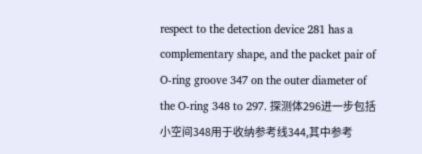respect to the detection device 281 has a complementary shape, and the packet pair of O-ring groove 347 on the outer diameter of the O-ring 348 to 297. 探测体296进一步包括小空间348用于收纳参考线344,其中参考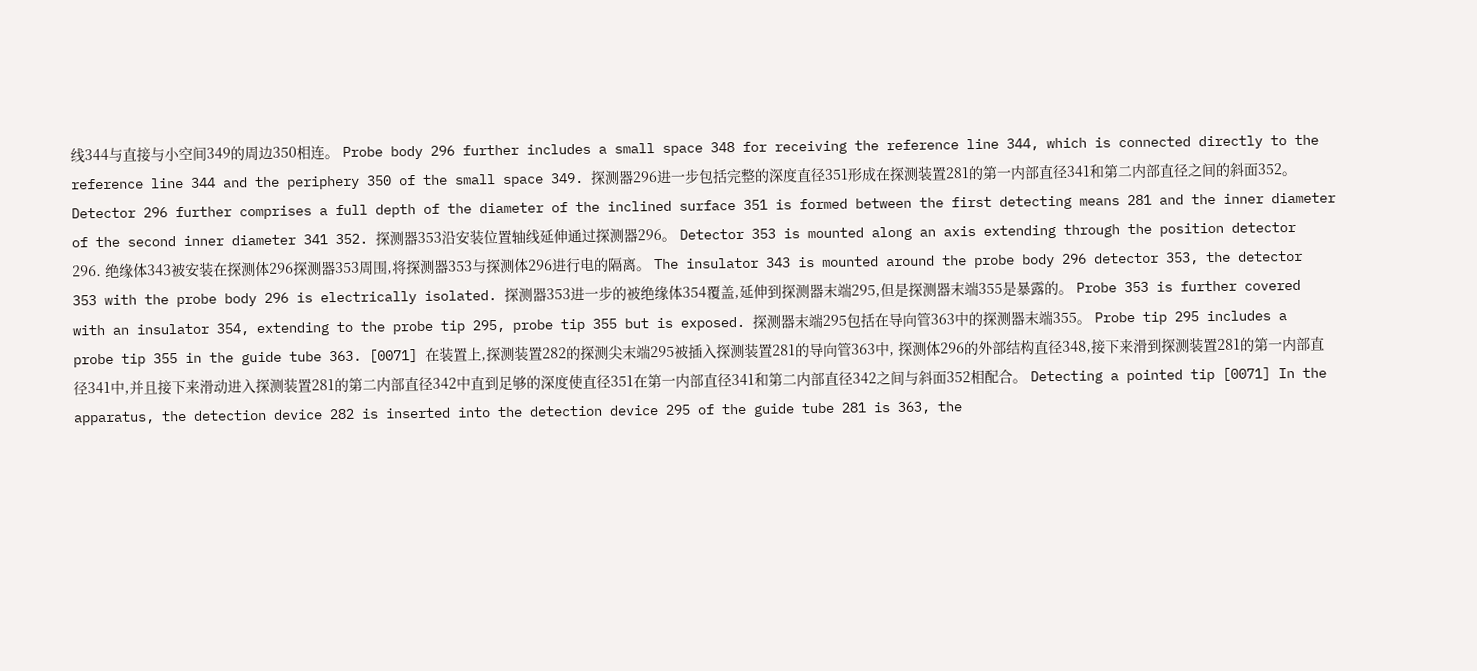线344与直接与小空间349的周边350相连。 Probe body 296 further includes a small space 348 for receiving the reference line 344, which is connected directly to the reference line 344 and the periphery 350 of the small space 349. 探测器296进一步包括完整的深度直径351形成在探测装置281的第一内部直径341和第二内部直径之间的斜面352。 Detector 296 further comprises a full depth of the diameter of the inclined surface 351 is formed between the first detecting means 281 and the inner diameter of the second inner diameter 341 352. 探测器353沿安装位置轴线延伸通过探测器296。 Detector 353 is mounted along an axis extending through the position detector 296. 绝缘体343被安装在探测体296探测器353周围,将探测器353与探测体296进行电的隔离。 The insulator 343 is mounted around the probe body 296 detector 353, the detector 353 with the probe body 296 is electrically isolated. 探测器353进一步的被绝缘体354覆盖,延伸到探测器末端295,但是探测器末端355是暴露的。 Probe 353 is further covered with an insulator 354, extending to the probe tip 295, probe tip 355 but is exposed. 探测器末端295包括在导向管363中的探测器末端355。 Probe tip 295 includes a probe tip 355 in the guide tube 363. [0071] 在装置上,探测装置282的探测尖末端295被插入探测装置281的导向管363中, 探测体296的外部结构直径348,接下来滑到探测装置281的第一内部直径341中,并且接下来滑动进入探测装置281的第二内部直径342中直到足够的深度使直径351在第一内部直径341和第二内部直径342之间与斜面352相配合。 Detecting a pointed tip [0071] In the apparatus, the detection device 282 is inserted into the detection device 295 of the guide tube 281 is 363, the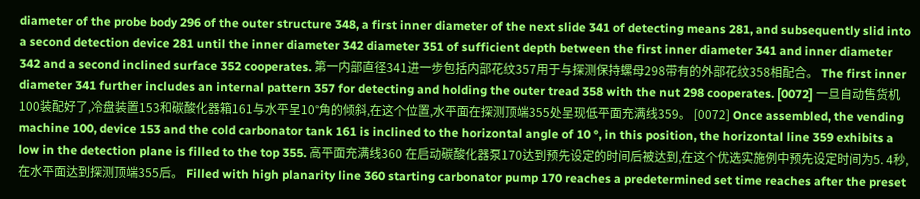diameter of the probe body 296 of the outer structure 348, a first inner diameter of the next slide 341 of detecting means 281, and subsequently slid into a second detection device 281 until the inner diameter 342 diameter 351 of sufficient depth between the first inner diameter 341 and inner diameter 342 and a second inclined surface 352 cooperates. 第一内部直径341进一步包括内部花纹357用于与探测保持螺母298带有的外部花纹358相配合。 The first inner diameter 341 further includes an internal pattern 357 for detecting and holding the outer tread 358 with the nut 298 cooperates. [0072] 一旦自动售货机100装配好了,冷盘装置153和碳酸化器箱161与水平呈10°角的倾斜,在这个位置,水平面在探测顶端355处呈现低平面充满线359。 [0072] Once assembled, the vending machine 100, device 153 and the cold carbonator tank 161 is inclined to the horizontal angle of 10 °, in this position, the horizontal line 359 exhibits a low in the detection plane is filled to the top 355. 高平面充满线360 在启动碳酸化器泵170达到预先设定的时间后被达到,在这个优选实施例中预先设定时间为5. 4秒,在水平面达到探测顶端355后。 Filled with high planarity line 360 starting carbonator pump 170 reaches a predetermined set time reaches after the preset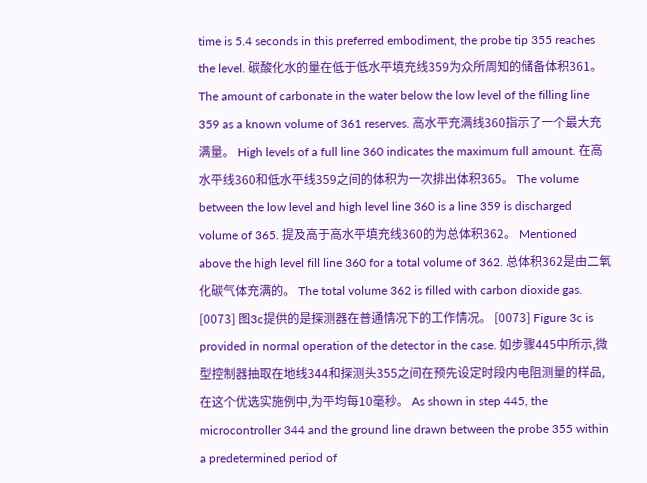time is 5.4 seconds in this preferred embodiment, the probe tip 355 reaches the level. 碳酸化水的量在低于低水平填充线359为众所周知的储备体积361。 The amount of carbonate in the water below the low level of the filling line 359 as a known volume of 361 reserves. 高水平充满线360指示了一个最大充满量。 High levels of a full line 360 indicates the maximum full amount. 在高水平线360和低水平线359之间的体积为一次排出体积365。 The volume between the low level and high level line 360 is a line 359 is discharged volume of 365. 提及高于高水平填充线360的为总体积362。 Mentioned above the high level fill line 360 for a total volume of 362. 总体积362是由二氧化碳气体充满的。 The total volume 362 is filled with carbon dioxide gas. [0073] 图3c提供的是探测器在普通情况下的工作情况。 [0073] Figure 3c is provided in normal operation of the detector in the case. 如步骤445中所示,微型控制器抽取在地线344和探测头355之间在预先设定时段内电阻测量的样品,在这个优选实施例中,为平均每10毫秒。 As shown in step 445, the microcontroller 344 and the ground line drawn between the probe 355 within a predetermined period of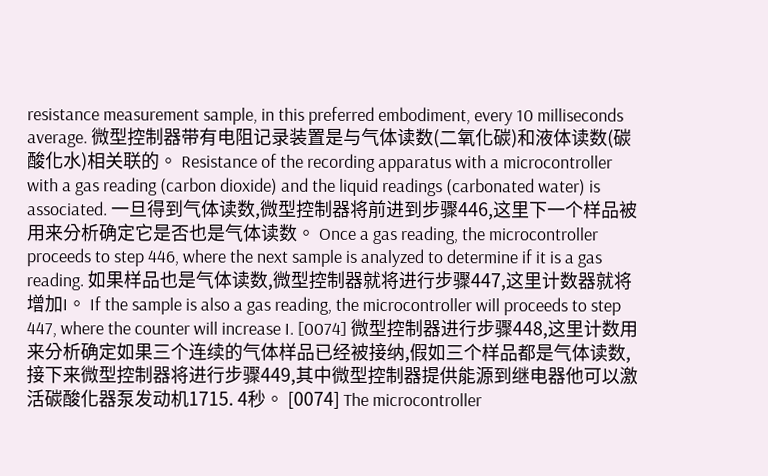resistance measurement sample, in this preferred embodiment, every 10 milliseconds average. 微型控制器带有电阻记录装置是与气体读数(二氧化碳)和液体读数(碳酸化水)相关联的。 Resistance of the recording apparatus with a microcontroller with a gas reading (carbon dioxide) and the liquid readings (carbonated water) is associated. 一旦得到气体读数,微型控制器将前进到步骤446,这里下一个样品被用来分析确定它是否也是气体读数。 Once a gas reading, the microcontroller proceeds to step 446, where the next sample is analyzed to determine if it is a gas reading. 如果样品也是气体读数,微型控制器就将进行步骤447,这里计数器就将增加I。 If the sample is also a gas reading, the microcontroller will proceeds to step 447, where the counter will increase I. [0074] 微型控制器进行步骤448,这里计数用来分析确定如果三个连续的气体样品已经被接纳,假如三个样品都是气体读数,接下来微型控制器将进行步骤449,其中微型控制器提供能源到继电器他可以激活碳酸化器泵发动机1715. 4秒。 [0074] The microcontroller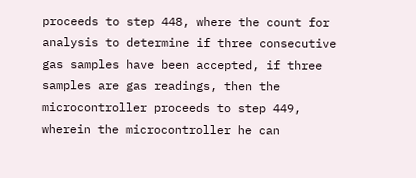proceeds to step 448, where the count for analysis to determine if three consecutive gas samples have been accepted, if three samples are gas readings, then the microcontroller proceeds to step 449, wherein the microcontroller he can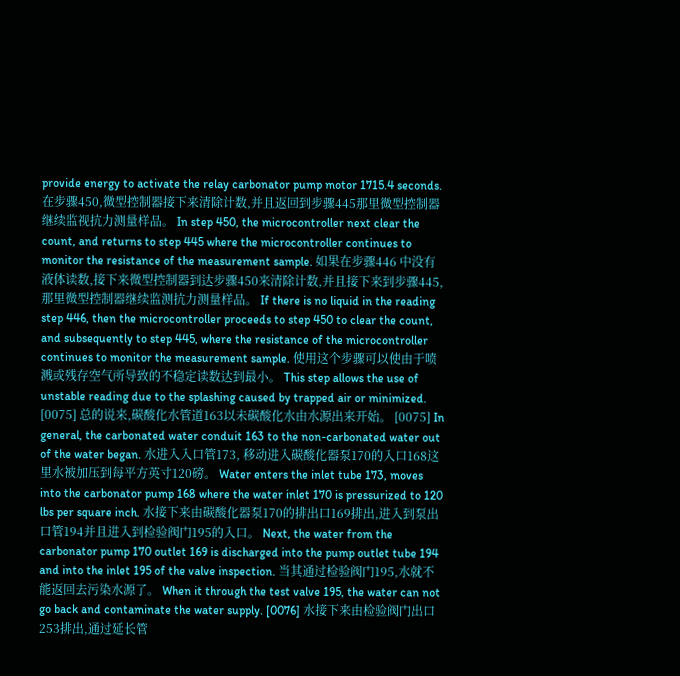provide energy to activate the relay carbonator pump motor 1715.4 seconds. 在步骤450,微型控制器接下来清除计数,并且返回到步骤445那里微型控制器继续监视抗力测量样品。 In step 450, the microcontroller next clear the count, and returns to step 445 where the microcontroller continues to monitor the resistance of the measurement sample. 如果在步骤446 中没有液体读数,接下来微型控制器到达步骤450来清除计数,并且接下来到步骤445,那里微型控制器继续监测抗力测量样品。 If there is no liquid in the reading step 446, then the microcontroller proceeds to step 450 to clear the count, and subsequently to step 445, where the resistance of the microcontroller continues to monitor the measurement sample. 使用这个步骤可以使由于喷溅或残存空气所导致的不稳定读数达到最小。 This step allows the use of unstable reading due to the splashing caused by trapped air or minimized. [0075] 总的说来,碳酸化水管道163以未碳酸化水由水源出来开始。 [0075] In general, the carbonated water conduit 163 to the non-carbonated water out of the water began. 水进入入口管173, 移动进入碳酸化器泵170的入口168这里水被加压到每平方英寸120磅。 Water enters the inlet tube 173, moves into the carbonator pump 168 where the water inlet 170 is pressurized to 120 lbs per square inch. 水接下来由碳酸化器泵170的排出口169排出,进入到泵出口管194并且进入到检验阀门195的入口。 Next, the water from the carbonator pump 170 outlet 169 is discharged into the pump outlet tube 194 and into the inlet 195 of the valve inspection. 当其通过检验阀门195,水就不能返回去污染水源了。 When it through the test valve 195, the water can not go back and contaminate the water supply. [0076] 水接下来由检验阀门出口253排出,通过延长管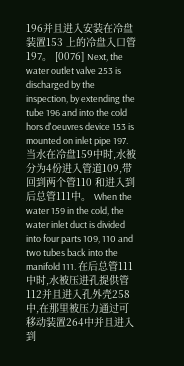196并且进入安装在冷盘装置153 上的冷盘入口管197。 [0076] Next, the water outlet valve 253 is discharged by the inspection, by extending the tube 196 and into the cold hors d'oeuvres device 153 is mounted on inlet pipe 197. 当水在冷盘159中时,水被分为4份进入管道109,带回到两个管110 和进入到后总管111中。 When the water 159 in the cold, the water inlet duct is divided into four parts 109, 110 and two tubes back into the manifold 111. 在后总管111中时,水被压进孔提供管112并且进入孔外壳258 中,在那里被压力通过可移动装置264中并且进入到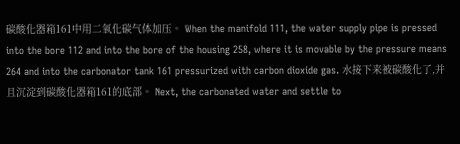碳酸化器箱161中用二氧化碳气体加压。 When the manifold 111, the water supply pipe is pressed into the bore 112 and into the bore of the housing 258, where it is movable by the pressure means 264 and into the carbonator tank 161 pressurized with carbon dioxide gas. 水接下来被碳酸化了,并且沉淀到碳酸化器箱161的底部。 Next, the carbonated water and settle to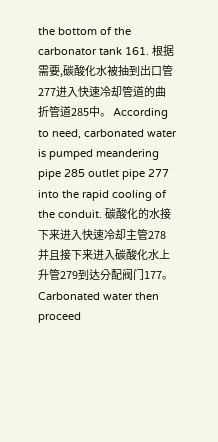the bottom of the carbonator tank 161. 根据需要,碳酸化水被抽到出口管277进入快速冷却管道的曲折管道285中。 According to need, carbonated water is pumped meandering pipe 285 outlet pipe 277 into the rapid cooling of the conduit. 碳酸化的水接下来进入快速冷却主管278并且接下来进入碳酸化水上升管279到达分配阀门177。 Carbonated water then proceed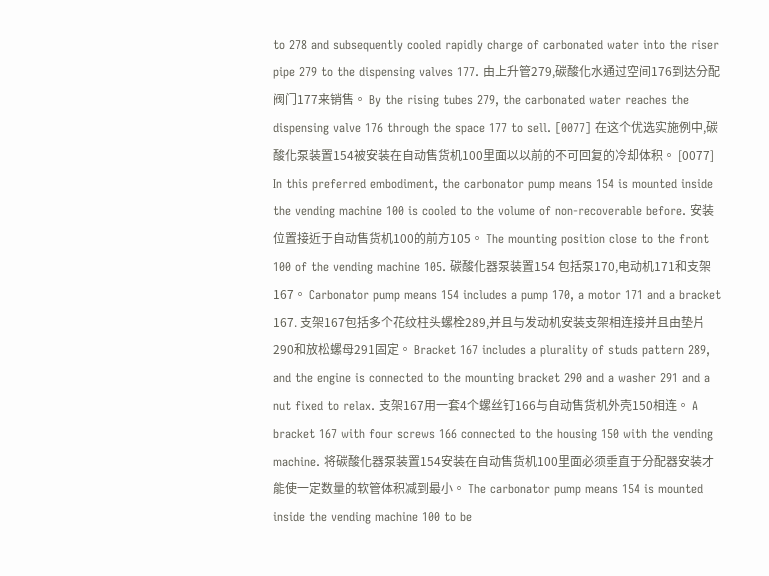to 278 and subsequently cooled rapidly charge of carbonated water into the riser pipe 279 to the dispensing valves 177. 由上升管279,碳酸化水通过空间176到达分配阀门177来销售。 By the rising tubes 279, the carbonated water reaches the dispensing valve 176 through the space 177 to sell. [0077] 在这个优选实施例中,碳酸化泵装置154被安装在自动售货机100里面以以前的不可回复的冷却体积。 [0077] In this preferred embodiment, the carbonator pump means 154 is mounted inside the vending machine 100 is cooled to the volume of non-recoverable before. 安装位置接近于自动售货机100的前方105。 The mounting position close to the front 100 of the vending machine 105. 碳酸化器泵装置154 包括泵170,电动机171和支架167。 Carbonator pump means 154 includes a pump 170, a motor 171 and a bracket 167. 支架167包括多个花纹柱头螺栓289,并且与发动机安装支架相连接并且由垫片290和放松螺母291固定。 Bracket 167 includes a plurality of studs pattern 289, and the engine is connected to the mounting bracket 290 and a washer 291 and a nut fixed to relax. 支架167用一套4个螺丝钉166与自动售货机外壳150相连。 A bracket 167 with four screws 166 connected to the housing 150 with the vending machine. 将碳酸化器泵装置154安装在自动售货机100里面必须垂直于分配器安装才能使一定数量的软管体积减到最小。 The carbonator pump means 154 is mounted inside the vending machine 100 to be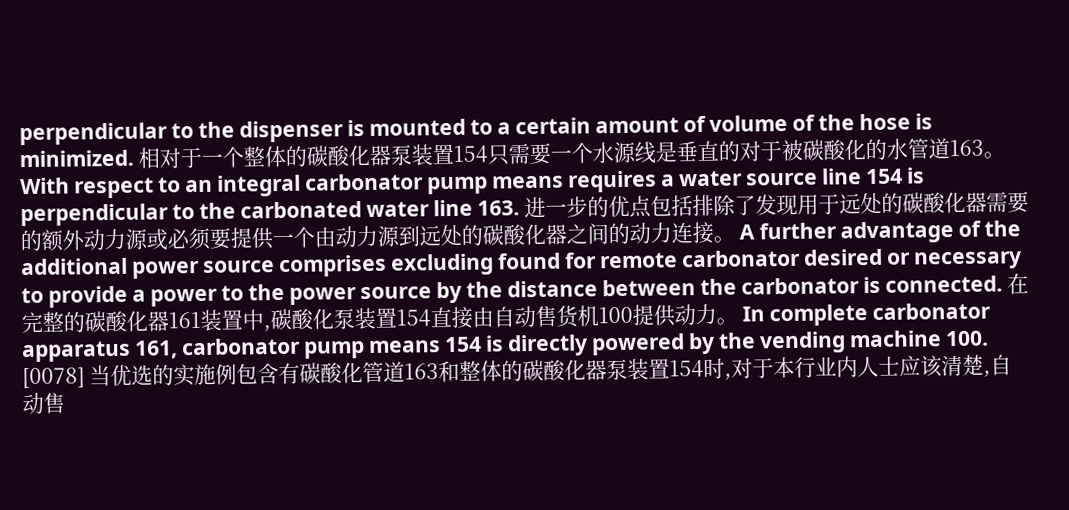perpendicular to the dispenser is mounted to a certain amount of volume of the hose is minimized. 相对于一个整体的碳酸化器泵装置154只需要一个水源线是垂直的对于被碳酸化的水管道163。 With respect to an integral carbonator pump means requires a water source line 154 is perpendicular to the carbonated water line 163. 进一步的优点包括排除了发现用于远处的碳酸化器需要的额外动力源或必须要提供一个由动力源到远处的碳酸化器之间的动力连接。 A further advantage of the additional power source comprises excluding found for remote carbonator desired or necessary to provide a power to the power source by the distance between the carbonator is connected. 在完整的碳酸化器161装置中,碳酸化泵装置154直接由自动售货机100提供动力。 In complete carbonator apparatus 161, carbonator pump means 154 is directly powered by the vending machine 100. [0078] 当优选的实施例包含有碳酸化管道163和整体的碳酸化器泵装置154时,对于本行业内人士应该清楚,自动售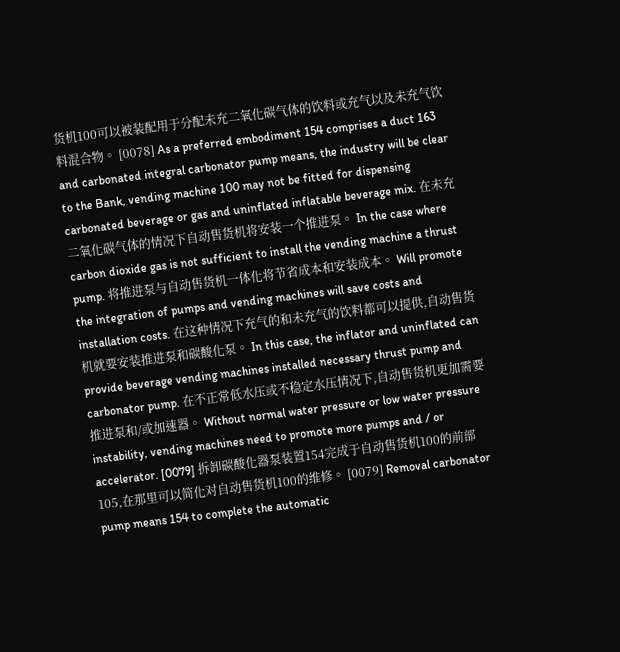货机100可以被装配用于分配未充二氧化碳气体的饮料或充气以及未充气饮料混合物。 [0078] As a preferred embodiment 154 comprises a duct 163 and carbonated integral carbonator pump means, the industry will be clear to the Bank, vending machine 100 may not be fitted for dispensing carbonated beverage or gas and uninflated inflatable beverage mix. 在未充二氧化碳气体的情况下自动售货机将安装一个推进泵。 In the case where carbon dioxide gas is not sufficient to install the vending machine a thrust pump. 将推进泵与自动售货机一体化将节省成本和安装成本。 Will promote the integration of pumps and vending machines will save costs and installation costs. 在这种情况下充气的和未充气的饮料都可以提供,自动售货机就要安装推进泵和碳酸化泵。 In this case, the inflator and uninflated can provide beverage vending machines installed necessary thrust pump and carbonator pump. 在不正常低水压或不稳定水压情况下,自动售货机更加需要推进泵和/或加速器。 Without normal water pressure or low water pressure instability, vending machines need to promote more pumps and / or accelerator. [0079] 拆卸碳酸化器泵装置154完成于自动售货机100的前部105,在那里可以简化对自动售货机100的维修。 [0079] Removal carbonator pump means 154 to complete the automatic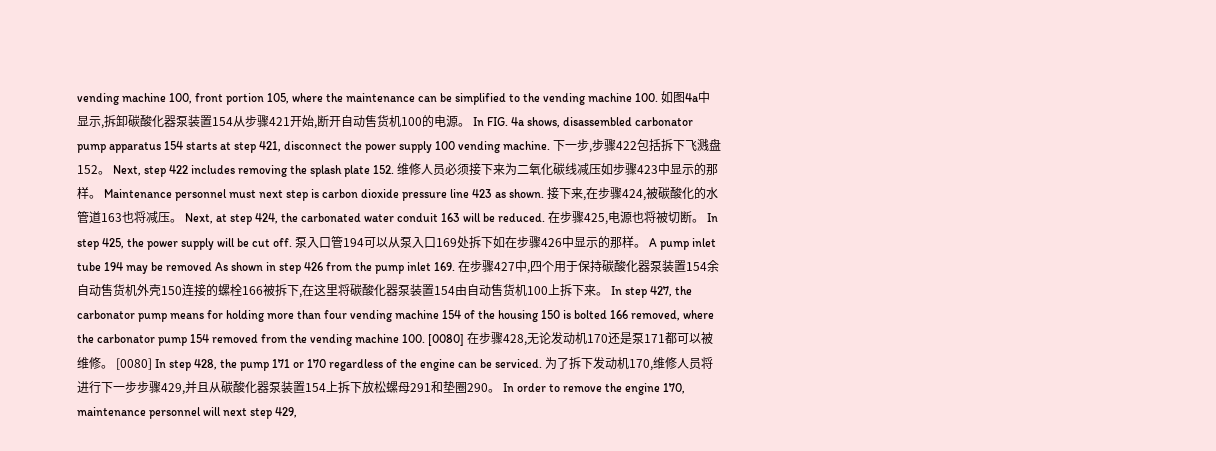vending machine 100, front portion 105, where the maintenance can be simplified to the vending machine 100. 如图4a中显示,拆卸碳酸化器泵装置154从步骤421开始,断开自动售货机100的电源。 In FIG. 4a shows, disassembled carbonator pump apparatus 154 starts at step 421, disconnect the power supply 100 vending machine. 下一步,步骤422包括拆下飞溅盘152。 Next, step 422 includes removing the splash plate 152. 维修人员必须接下来为二氧化碳线减压如步骤423中显示的那样。 Maintenance personnel must next step is carbon dioxide pressure line 423 as shown. 接下来,在步骤424,被碳酸化的水管道163也将减压。 Next, at step 424, the carbonated water conduit 163 will be reduced. 在步骤425,电源也将被切断。 In step 425, the power supply will be cut off. 泵入口管194可以从泵入口169处拆下如在步骤426中显示的那样。 A pump inlet tube 194 may be removed As shown in step 426 from the pump inlet 169. 在步骤427中,四个用于保持碳酸化器泵装置154余自动售货机外壳150连接的螺栓166被拆下,在这里将碳酸化器泵装置154由自动售货机100上拆下来。 In step 427, the carbonator pump means for holding more than four vending machine 154 of the housing 150 is bolted 166 removed, where the carbonator pump 154 removed from the vending machine 100. [0080] 在步骤428,无论发动机170还是泵171都可以被维修。 [0080] In step 428, the pump 171 or 170 regardless of the engine can be serviced. 为了拆下发动机170,维修人员将进行下一步步骤429,并且从碳酸化器泵装置154上拆下放松螺母291和垫圈290。 In order to remove the engine 170, maintenance personnel will next step 429,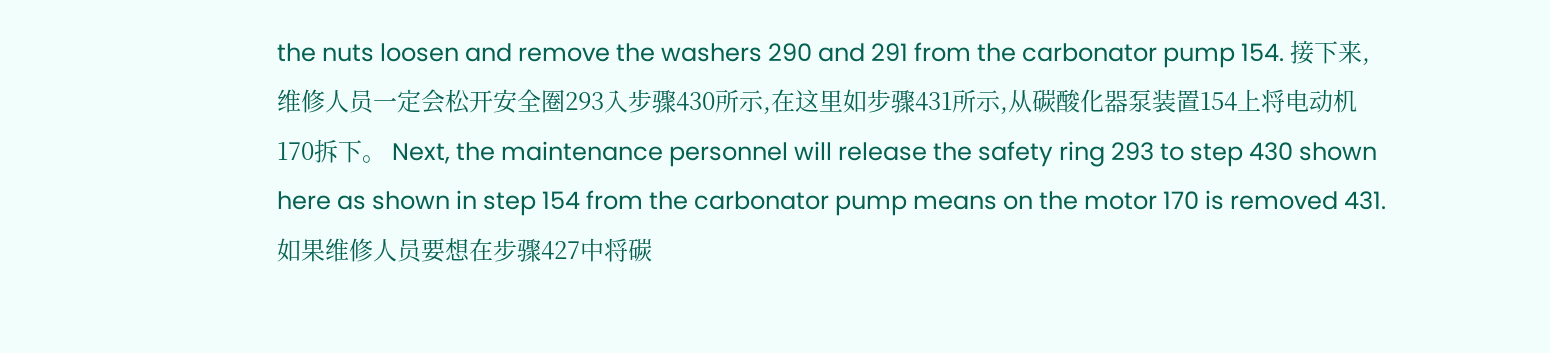the nuts loosen and remove the washers 290 and 291 from the carbonator pump 154. 接下来,维修人员一定会松开安全圈293入步骤430所示,在这里如步骤431所示,从碳酸化器泵装置154上将电动机170拆下。 Next, the maintenance personnel will release the safety ring 293 to step 430 shown here as shown in step 154 from the carbonator pump means on the motor 170 is removed 431. 如果维修人员要想在步骤427中将碳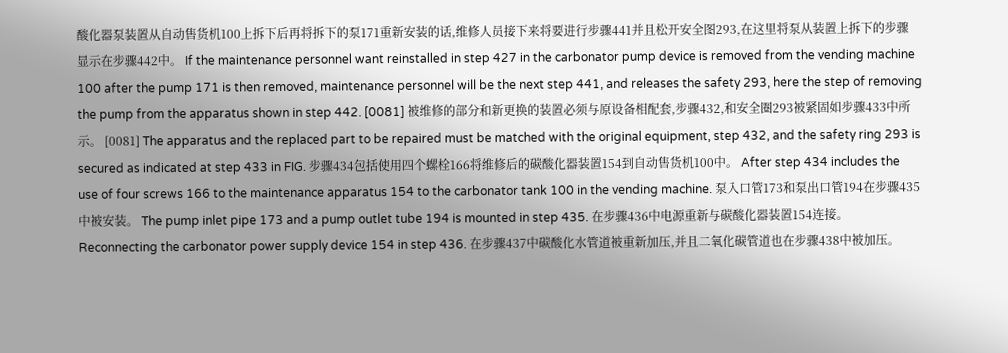酸化器泵装置从自动售货机100上拆下后再将拆下的泵171重新安装的话,维修人员接下来将要进行步骤441并且松开安全图293,在这里将泵从装置上拆下的步骤显示在步骤442中。 If the maintenance personnel want reinstalled in step 427 in the carbonator pump device is removed from the vending machine 100 after the pump 171 is then removed, maintenance personnel will be the next step 441, and releases the safety 293, here the step of removing the pump from the apparatus shown in step 442. [0081] 被维修的部分和新更换的装置必须与原设备相配套,步骤432,和安全圈293被紧固如步骤433中所示。 [0081] The apparatus and the replaced part to be repaired must be matched with the original equipment, step 432, and the safety ring 293 is secured as indicated at step 433 in FIG. 步骤434包括使用四个螺栓166将维修后的碳酸化器装置154到自动售货机100中。 After step 434 includes the use of four screws 166 to the maintenance apparatus 154 to the carbonator tank 100 in the vending machine. 泵入口管173和泵出口管194在步骤435中被安装。 The pump inlet pipe 173 and a pump outlet tube 194 is mounted in step 435. 在步骤436中电源重新与碳酸化器装置154连接。 Reconnecting the carbonator power supply device 154 in step 436. 在步骤437中碳酸化水管道被重新加压,并且二氧化碳管道也在步骤438中被加压。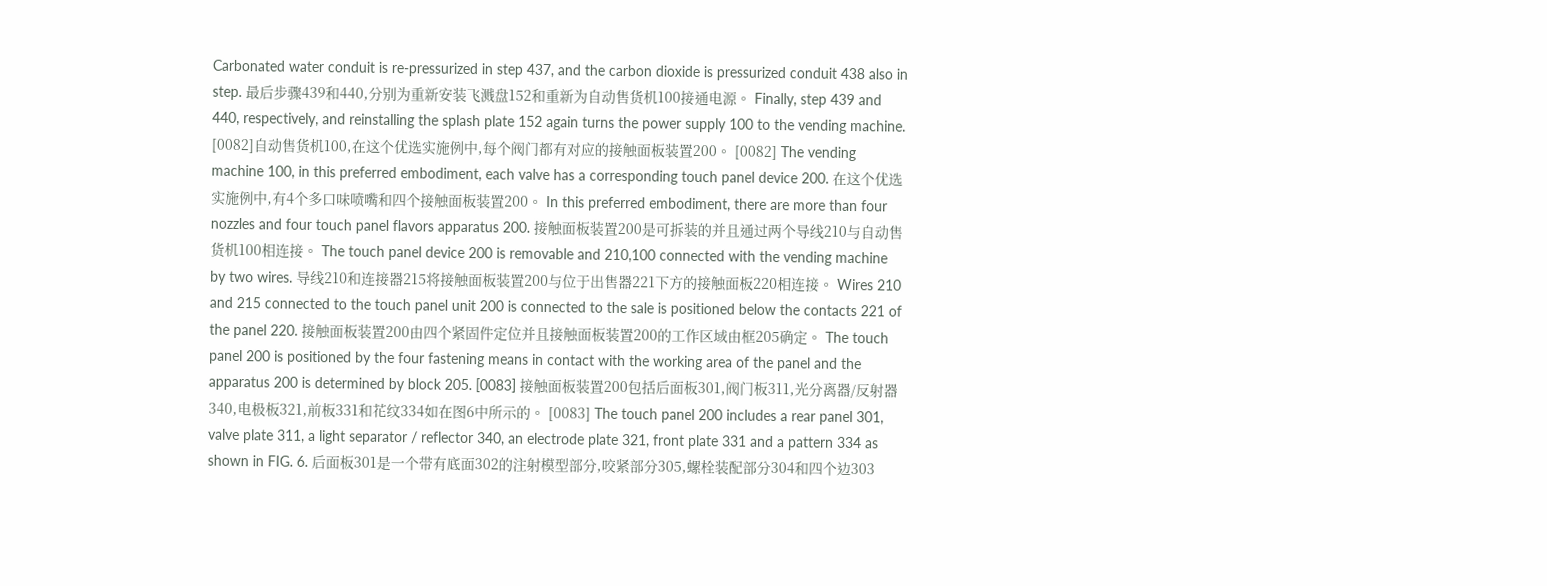Carbonated water conduit is re-pressurized in step 437, and the carbon dioxide is pressurized conduit 438 also in step. 最后步骤439和440,分别为重新安装飞溅盘152和重新为自动售货机100接通电源。 Finally, step 439 and 440, respectively, and reinstalling the splash plate 152 again turns the power supply 100 to the vending machine. [0082]自动售货机100,在这个优选实施例中,每个阀门都有对应的接触面板装置200。 [0082] The vending machine 100, in this preferred embodiment, each valve has a corresponding touch panel device 200. 在这个优选实施例中,有4个多口味喷嘴和四个接触面板装置200。 In this preferred embodiment, there are more than four nozzles and four touch panel flavors apparatus 200. 接触面板装置200是可拆装的并且通过两个导线210与自动售货机100相连接。 The touch panel device 200 is removable and 210,100 connected with the vending machine by two wires. 导线210和连接器215将接触面板装置200与位于出售器221下方的接触面板220相连接。 Wires 210 and 215 connected to the touch panel unit 200 is connected to the sale is positioned below the contacts 221 of the panel 220. 接触面板装置200由四个紧固件定位并且接触面板装置200的工作区域由框205确定。 The touch panel 200 is positioned by the four fastening means in contact with the working area of the panel and the apparatus 200 is determined by block 205. [0083] 接触面板装置200包括后面板301,阀门板311,光分离器/反射器340,电极板321,前板331和花纹334如在图6中所示的。 [0083] The touch panel 200 includes a rear panel 301, valve plate 311, a light separator / reflector 340, an electrode plate 321, front plate 331 and a pattern 334 as shown in FIG. 6. 后面板301是一个带有底面302的注射模型部分,咬紧部分305,螺栓装配部分304和四个边303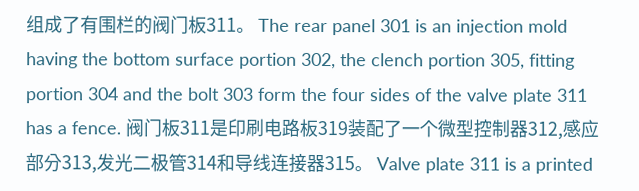组成了有围栏的阀门板311。 The rear panel 301 is an injection mold having the bottom surface portion 302, the clench portion 305, fitting portion 304 and the bolt 303 form the four sides of the valve plate 311 has a fence. 阀门板311是印刷电路板319装配了一个微型控制器312,感应部分313,发光二极管314和导线连接器315。 Valve plate 311 is a printed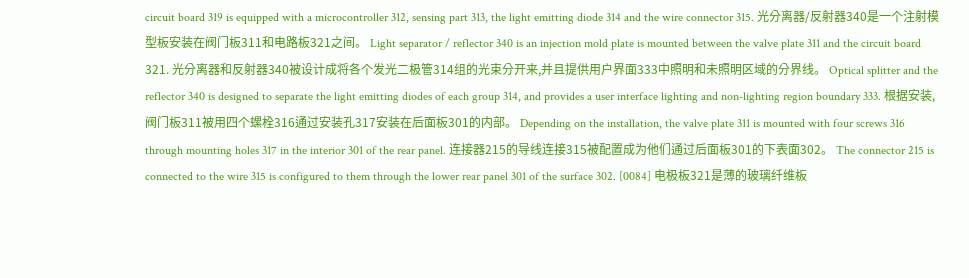circuit board 319 is equipped with a microcontroller 312, sensing part 313, the light emitting diode 314 and the wire connector 315. 光分离器/反射器340是一个注射模型板安装在阀门板311和电路板321之间。 Light separator / reflector 340 is an injection mold plate is mounted between the valve plate 311 and the circuit board 321. 光分离器和反射器340被设计成将各个发光二极管314组的光束分开来,并且提供用户界面333中照明和未照明区域的分界线。 Optical splitter and the reflector 340 is designed to separate the light emitting diodes of each group 314, and provides a user interface lighting and non-lighting region boundary 333. 根据安装,阀门板311被用四个螺栓316通过安装孔317安装在后面板301的内部。 Depending on the installation, the valve plate 311 is mounted with four screws 316 through mounting holes 317 in the interior 301 of the rear panel. 连接器215的导线连接315被配置成为他们通过后面板301的下表面302。 The connector 215 is connected to the wire 315 is configured to them through the lower rear panel 301 of the surface 302. [0084] 电极板321是薄的玻璃纤维板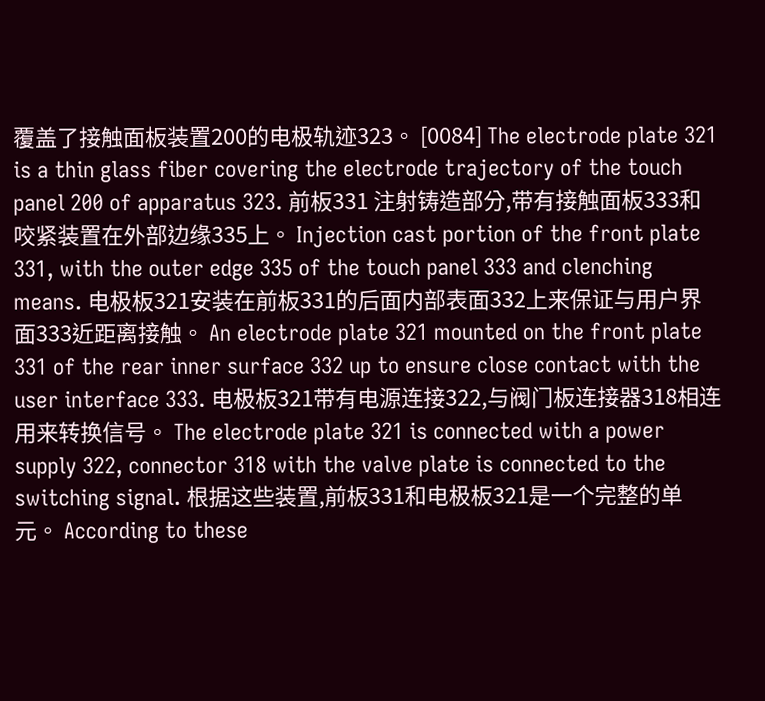覆盖了接触面板装置200的电极轨迹323。 [0084] The electrode plate 321 is a thin glass fiber covering the electrode trajectory of the touch panel 200 of apparatus 323. 前板331 注射铸造部分,带有接触面板333和咬紧装置在外部边缘335上。 Injection cast portion of the front plate 331, with the outer edge 335 of the touch panel 333 and clenching means. 电极板321安装在前板331的后面内部表面332上来保证与用户界面333近距离接触。 An electrode plate 321 mounted on the front plate 331 of the rear inner surface 332 up to ensure close contact with the user interface 333. 电极板321带有电源连接322,与阀门板连接器318相连用来转换信号。 The electrode plate 321 is connected with a power supply 322, connector 318 with the valve plate is connected to the switching signal. 根据这些装置,前板331和电极板321是一个完整的单元。 According to these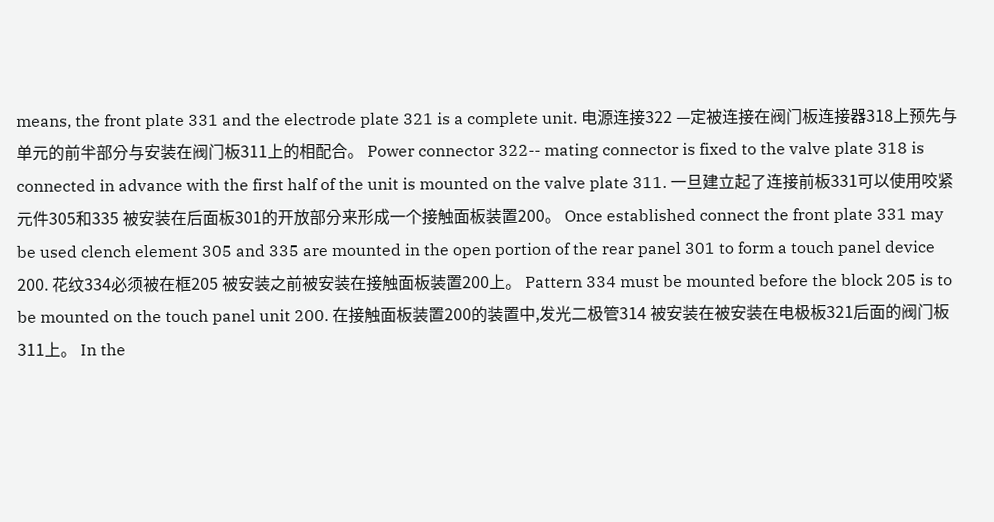means, the front plate 331 and the electrode plate 321 is a complete unit. 电源连接322 —定被连接在阀门板连接器318上预先与单元的前半部分与安装在阀门板311上的相配合。 Power connector 322-- mating connector is fixed to the valve plate 318 is connected in advance with the first half of the unit is mounted on the valve plate 311. 一旦建立起了连接前板331可以使用咬紧元件305和335 被安装在后面板301的开放部分来形成一个接触面板装置200。 Once established connect the front plate 331 may be used clench element 305 and 335 are mounted in the open portion of the rear panel 301 to form a touch panel device 200. 花纹334必须被在框205 被安装之前被安装在接触面板装置200上。 Pattern 334 must be mounted before the block 205 is to be mounted on the touch panel unit 200. 在接触面板装置200的装置中,发光二极管314 被安装在被安装在电极板321后面的阀门板311上。 In the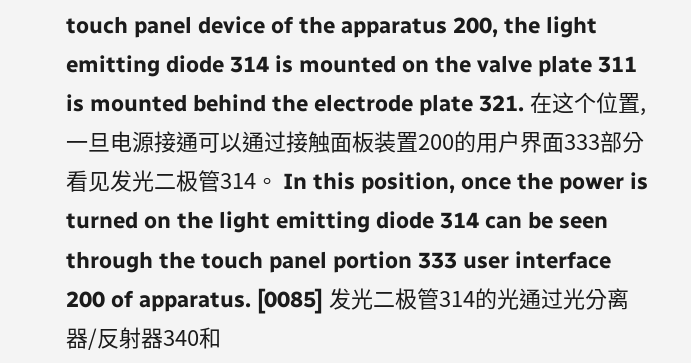touch panel device of the apparatus 200, the light emitting diode 314 is mounted on the valve plate 311 is mounted behind the electrode plate 321. 在这个位置,一旦电源接通可以通过接触面板装置200的用户界面333部分看见发光二极管314。 In this position, once the power is turned on the light emitting diode 314 can be seen through the touch panel portion 333 user interface 200 of apparatus. [0085] 发光二极管314的光通过光分离器/反射器340和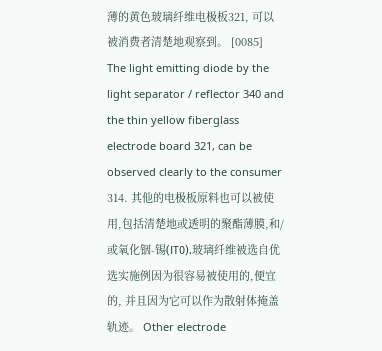薄的黄色玻璃纤维电极板321, 可以被消费者清楚地观察到。 [0085] The light emitting diode by the light separator / reflector 340 and the thin yellow fiberglass electrode board 321, can be observed clearly to the consumer 314. 其他的电极板原料也可以被使用,包括清楚地或透明的聚酯薄膜,和/或氧化铟-锡(ΙΤ0).玻璃纤维被选自优选实施例因为很容易被使用的,便宜的, 并且因为它可以作为散射体掩盖轨迹。 Other electrode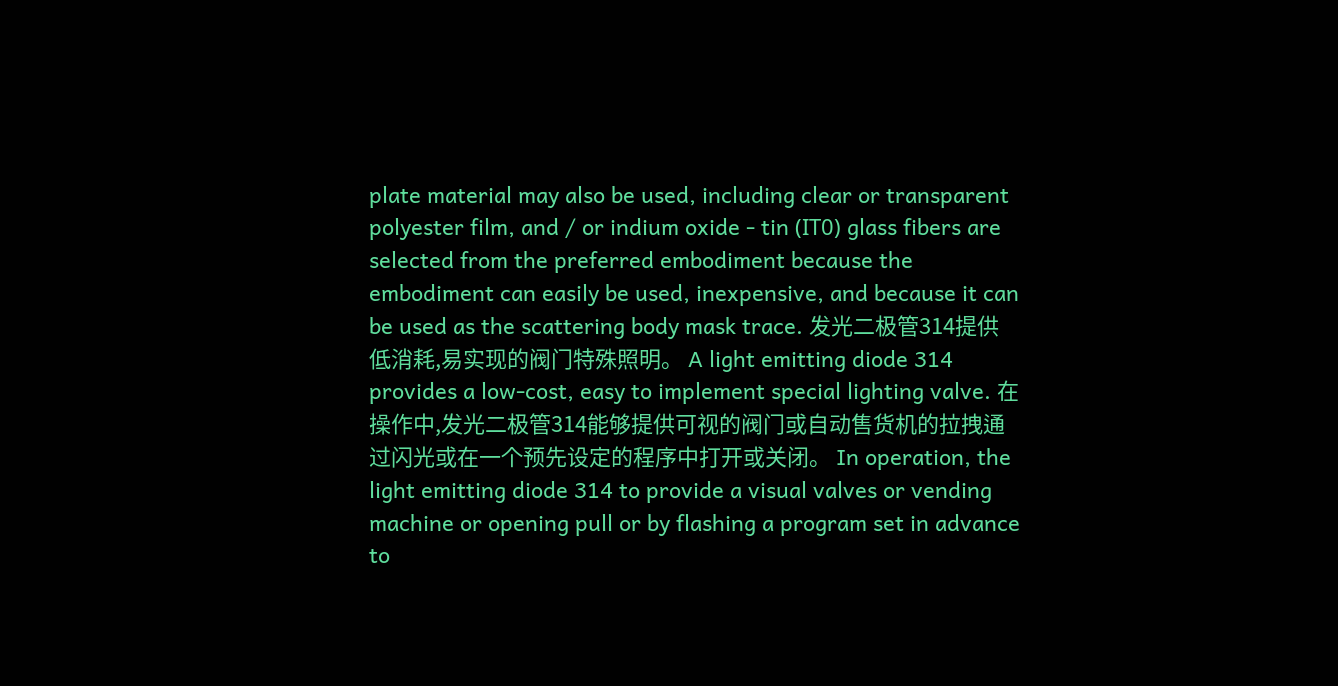plate material may also be used, including clear or transparent polyester film, and / or indium oxide - tin (ΙΤ0) glass fibers are selected from the preferred embodiment because the embodiment can easily be used, inexpensive, and because it can be used as the scattering body mask trace. 发光二极管314提供低消耗,易实现的阀门特殊照明。 A light emitting diode 314 provides a low-cost, easy to implement special lighting valve. 在操作中,发光二极管314能够提供可视的阀门或自动售货机的拉拽通过闪光或在一个预先设定的程序中打开或关闭。 In operation, the light emitting diode 314 to provide a visual valves or vending machine or opening pull or by flashing a program set in advance to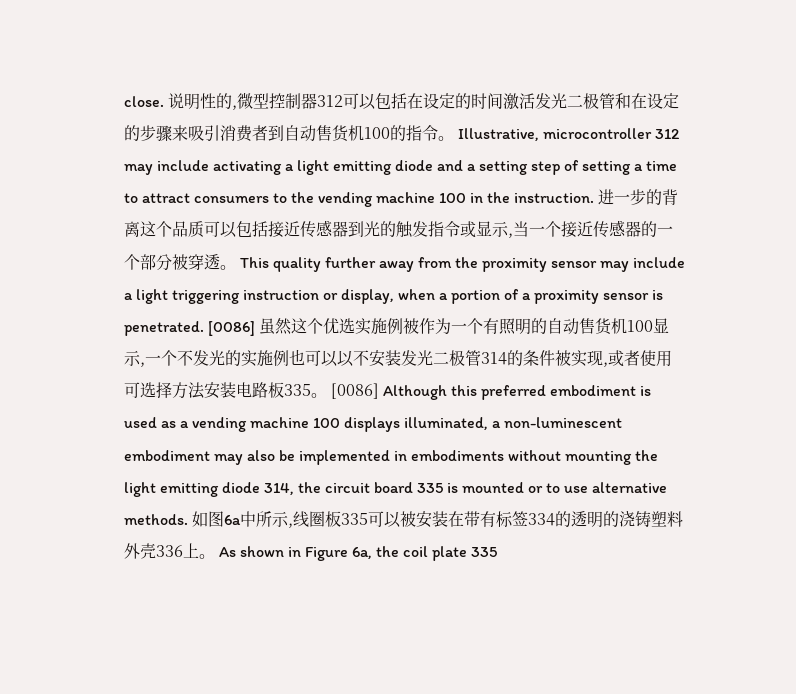close. 说明性的,微型控制器312可以包括在设定的时间激活发光二极管和在设定的步骤来吸引消费者到自动售货机100的指令。 Illustrative, microcontroller 312 may include activating a light emitting diode and a setting step of setting a time to attract consumers to the vending machine 100 in the instruction. 进一步的背离这个品质可以包括接近传感器到光的触发指令或显示,当一个接近传感器的一个部分被穿透。 This quality further away from the proximity sensor may include a light triggering instruction or display, when a portion of a proximity sensor is penetrated. [0086] 虽然这个优选实施例被作为一个有照明的自动售货机100显示,一个不发光的实施例也可以以不安装发光二极管314的条件被实现,或者使用可选择方法安装电路板335。 [0086] Although this preferred embodiment is used as a vending machine 100 displays illuminated, a non-luminescent embodiment may also be implemented in embodiments without mounting the light emitting diode 314, the circuit board 335 is mounted or to use alternative methods. 如图6a中所示,线圈板335可以被安装在带有标签334的透明的浇铸塑料外壳336上。 As shown in Figure 6a, the coil plate 335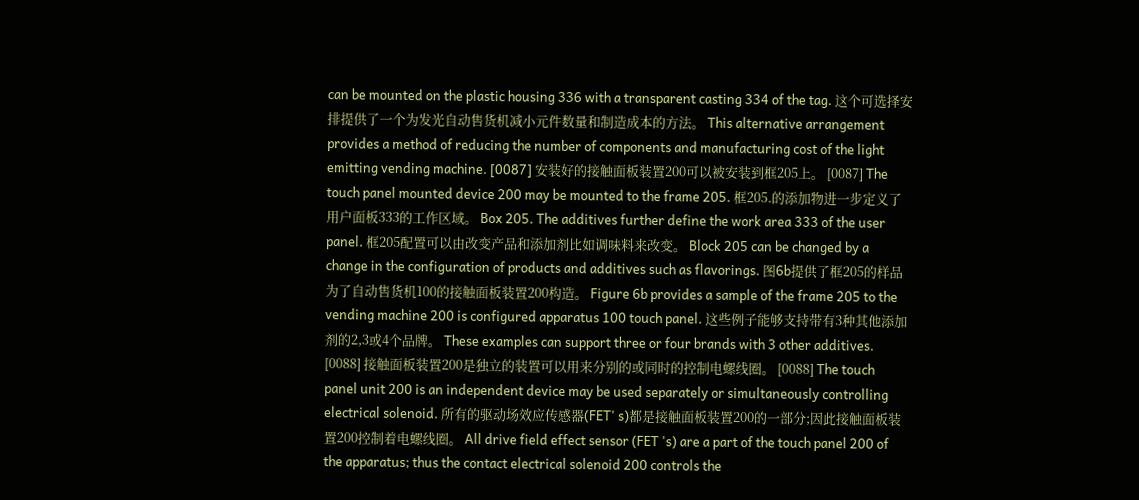can be mounted on the plastic housing 336 with a transparent casting 334 of the tag. 这个可选择安排提供了一个为发光自动售货机减小元件数量和制造成本的方法。 This alternative arrangement provides a method of reducing the number of components and manufacturing cost of the light emitting vending machine. [0087] 安装好的接触面板装置200可以被安装到框205上。 [0087] The touch panel mounted device 200 may be mounted to the frame 205. 框205.的添加物进一步定义了用户面板333的工作区域。 Box 205. The additives further define the work area 333 of the user panel. 框205配置可以由改变产品和添加剂比如调味料来改变。 Block 205 can be changed by a change in the configuration of products and additives such as flavorings. 图6b提供了框205的样品为了自动售货机100的接触面板装置200构造。 Figure 6b provides a sample of the frame 205 to the vending machine 200 is configured apparatus 100 touch panel. 这些例子能够支持带有3种其他添加剂的2,3或4个品牌。 These examples can support three or four brands with 3 other additives. [0088] 接触面板装置200是独立的装置可以用来分别的或同时的控制电螺线圈。 [0088] The touch panel unit 200 is an independent device may be used separately or simultaneously controlling electrical solenoid. 所有的驱动场效应传感器(FET' s)都是接触面板装置200的一部分;因此接触面板装置200控制着电螺线圈。 All drive field effect sensor (FET 's) are a part of the touch panel 200 of the apparatus; thus the contact electrical solenoid 200 controls the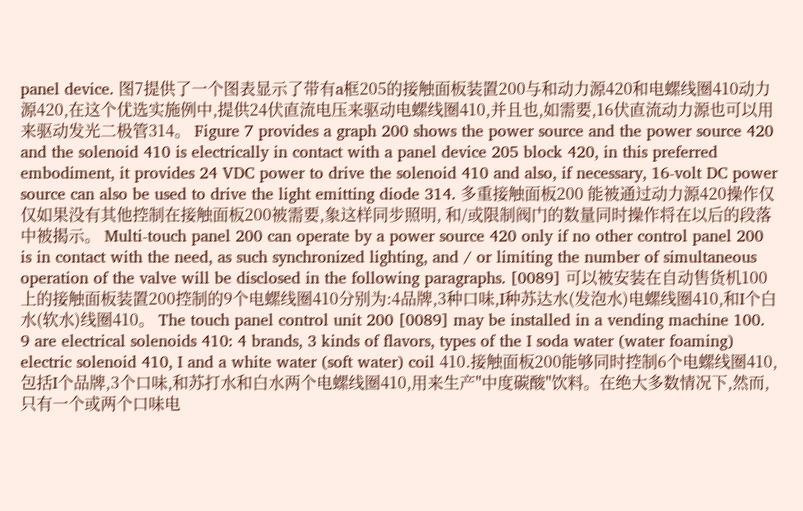panel device. 图7提供了一个图表显示了带有a框205的接触面板装置200与和动力源420和电螺线圈410动力源420,在这个优选实施例中,提供24伏直流电压来驱动电螺线圈410,并且也,如需要,16伏直流动力源也可以用来驱动发光二极管314。 Figure 7 provides a graph 200 shows the power source and the power source 420 and the solenoid 410 is electrically in contact with a panel device 205 block 420, in this preferred embodiment, it provides 24 VDC power to drive the solenoid 410 and also, if necessary, 16-volt DC power source can also be used to drive the light emitting diode 314. 多重接触面板200 能被通过动力源420操作仅仅如果没有其他控制在接触面板200被需要,象这样同步照明, 和/或限制阀门的数量同时操作将在以后的段落中被揭示。 Multi-touch panel 200 can operate by a power source 420 only if no other control panel 200 is in contact with the need, as such synchronized lighting, and / or limiting the number of simultaneous operation of the valve will be disclosed in the following paragraphs. [0089] 可以被安装在自动售货机100上的接触面板装置200控制的9个电螺线圈410分别为:4品牌,3种口味,I种苏达水(发泡水)电螺线圈410,和I个白水(软水)线圈410。 The touch panel control unit 200 [0089] may be installed in a vending machine 100. 9 are electrical solenoids 410: 4 brands, 3 kinds of flavors, types of the I soda water (water foaming) electric solenoid 410, I and a white water (soft water) coil 410.接触面板200能够同时控制6个电螺线圈410,包括I个品牌,3个口味,和苏打水和白水两个电螺线圈410,用来生产"中度碳酸"饮料。在绝大多数情况下,然而,只有一个或两个口味电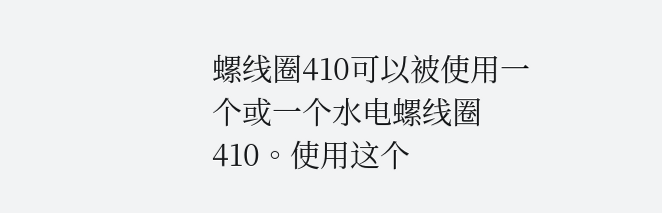螺线圈410可以被使用一个或一个水电螺线圈410。使用这个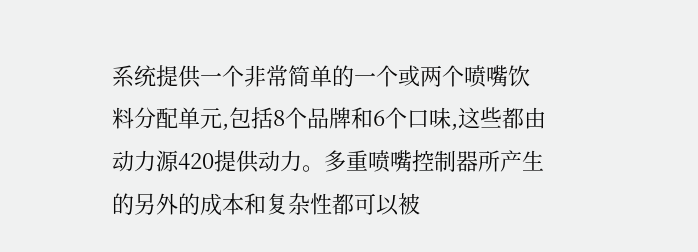系统提供一个非常简单的一个或两个喷嘴饮料分配单元,包括8个品牌和6个口味,这些都由动力源420提供动力。多重喷嘴控制器所产生的另外的成本和复杂性都可以被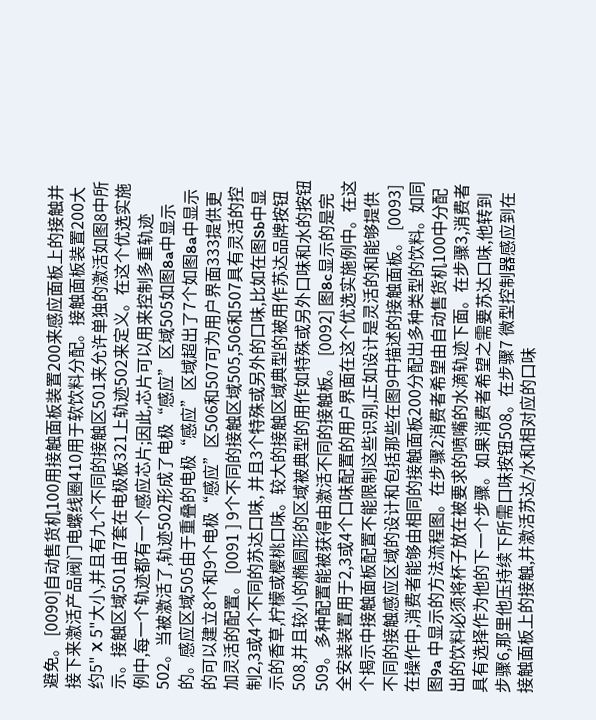避免。 [0090]自动售货机100用接触面板装置200来感应面板上的接触并接下来激活产品阀门电螺线圈410用于软饮料分配。接触面板装置200大约5" X 5"大小,并且有九个不同的接触区501来允许单独的激活如图8中所示。接触区域501由7套在电极板321上轨迹502来定义。在这个优选实施例中,每一个轨迹都有一个感应芯片;因此,芯片可以用来控制多重轨迹502。当被激活了,轨迹502形成了电极“感应”区域505如图8a中显示的。感应区域505由于重叠的电极“感应”区域超出了7个如图8a中显示的可以建立8个和9个电极“感应”区506和507可为用户界面333提供更加灵活的配置。 [0091 ] 9个不同的接触区域505,506和507具有灵活的控制2,3或4个不同的苏达口味, 并且3个特殊或另外的口味,比如在图Sb中显示的香草,柠檬或樱桃口味。较大的接触区域典型的被用作苏达品牌按钮508,并且较小的椭圆形的区域被典型的用作如特殊或另外口味和水的按钮509。多种配置能被获得由激活不同的接触板。 [0092] 图8c显示的是完全安装装置用于2,3或4个口味配置的用户界面在这个优选实施例中。在这个揭示中接触面板配置不能限制这些识别,正如设计是灵活的和能够提供不同的接触感应区域的设计和包括那些在图9中描述的接触面板。 [0093] 在操作中,消费者能够由相同的接触面板200分配出多种类型的饮料。如同图9a 中显示的方法流程图。在步骤2消费者希望由自动售货机100中分配出的饮料必须将杯子放在被要求的喷嘴的水滴轨迹下面。在步骤3,消费者具有选择作为他的下一个步骤。如果消费者希望之需要苏达口味,他转到步骤6,那里他压持续下所需口味按钮508。在步骤7 微型控制器感应到在接触面板上的接触,并激活苏达/水和相对应的口味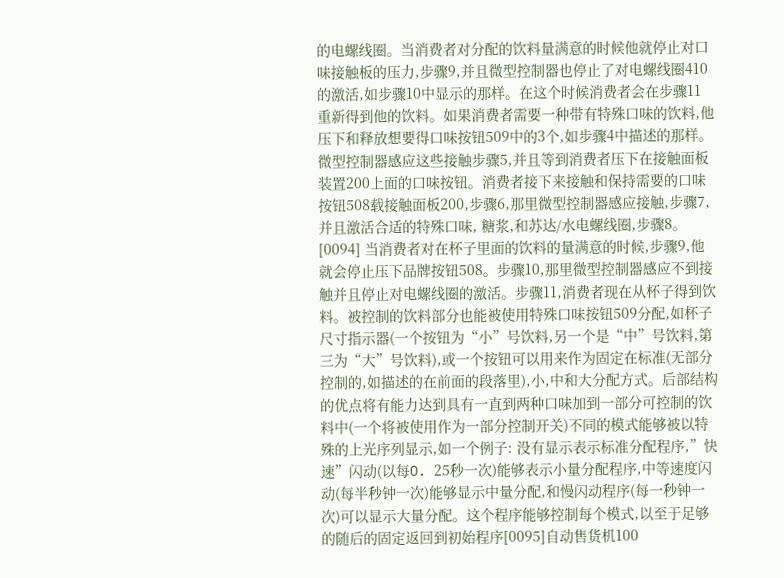的电螺线圈。当消费者对分配的饮料量满意的时候他就停止对口味接触板的压力,步骤9,并且微型控制器也停止了对电螺线圈410的激活,如步骤10中显示的那样。在这个时候消费者会在步骤11 重新得到他的饮料。如果消费者需要一种带有特殊口味的饮料,他压下和释放想要得口味按钮509中的3个,如步骤4中描述的那样。微型控制器感应这些接触步骤5,并且等到消费者压下在接触面板装置200上面的口味按钮。消费者接下来接触和保持需要的口味按钮508载接触面板200,步骤6,那里微型控制器感应接触,步骤7,并且激活合适的特殊口味, 糖浆,和苏达/水电螺线圈,步骤8。 [0094] 当消费者对在杯子里面的饮料的量满意的时候,步骤9,他就会停止压下品牌按钮508。步骤10,那里微型控制器感应不到接触并且停止对电螺线圈的激活。步骤11,消费者现在从杯子得到饮料。被控制的饮料部分也能被使用特殊口味按钮509分配,如杯子尺寸指示器(一个按钮为“小”号饮料,另一个是“中”号饮料,第三为“大”号饮料),或一个按钮可以用来作为固定在标准(无部分控制的,如描述的在前面的段落里),小,中和大分配方式。后部结构的优点将有能力达到具有一直到两种口味加到一部分可控制的饮料中(一个将被使用作为一部分控制开关)不同的模式能够被以特殊的上光序列显示,如一个例子: 没有显示表示标准分配程序,”快速”闪动(以每O. 25秒一次)能够表示小量分配程序,中等速度闪动(每半秒钟一次)能够显示中量分配,和慢闪动程序(每一秒钟一次)可以显示大量分配。这个程序能够控制每个模式,以至于足够的随后的固定返回到初始程序[0095]自动售货机100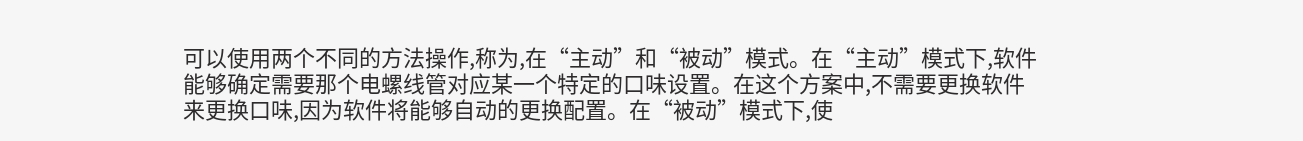可以使用两个不同的方法操作,称为,在“主动”和“被动”模式。在“主动”模式下,软件能够确定需要那个电螺线管对应某一个特定的口味设置。在这个方案中,不需要更换软件来更换口味,因为软件将能够自动的更换配置。在“被动”模式下,使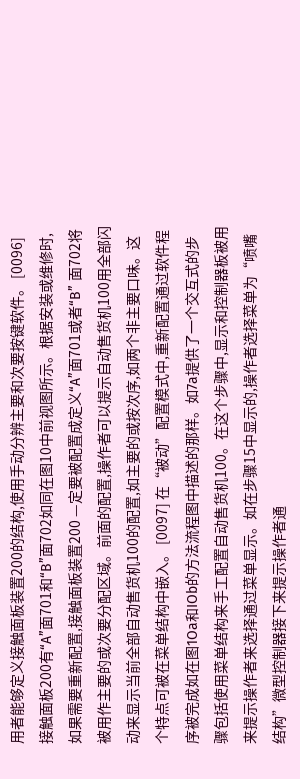用者能够定义接触面板装置200的结构,使用手动分辨主要和次要按键软件。 [0096] 接触面板200有“A”面701和“B”面702如同在图10中前视图所示。根据安装或维修时,如果需要重新配置,接触面板装置200 —定要被配置成定义“A”面701或者“B” 面702将被用作主要的或次要分配区域。前面的配置,操作者可以提示自动售货机100用全部闪动来显示当前全部自动售货机100的配置,如主要的或按次序,如两个非主要口味。这个特点可被在菜单结构中嵌入。 [0097] 在“被动”配置模式中,重新配置通过软件程序被完成如在图1Oa和IOb的方法流程图中描述的那样。如7a提供了一个交互式的步骤包括使用菜单结构来手工配置自动售货机100。在这个步骤中,显示和控制器板被用来提示操作者来选择通过菜单显示。如在步骤15中显示的,操作者选择菜单为“喷嘴结构”微型控制器接下来提示操作者通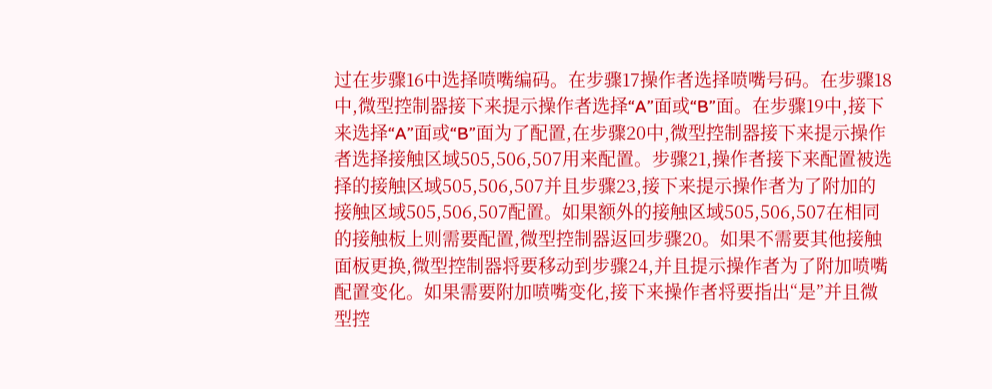过在步骤16中选择喷嘴编码。在步骤17操作者选择喷嘴号码。在步骤18中,微型控制器接下来提示操作者选择“A”面或“B”面。在步骤19中,接下来选择“A”面或“B”面为了配置,在步骤20中,微型控制器接下来提示操作者选择接触区域505,506,507用来配置。步骤21,操作者接下来配置被选择的接触区域505,506,507并且步骤23,接下来提示操作者为了附加的接触区域505,506,507配置。如果额外的接触区域505,506,507在相同的接触板上则需要配置,微型控制器返回步骤20。如果不需要其他接触面板更换,微型控制器将要移动到步骤24,并且提示操作者为了附加喷嘴配置变化。如果需要附加喷嘴变化,接下来操作者将要指出“是”并且微型控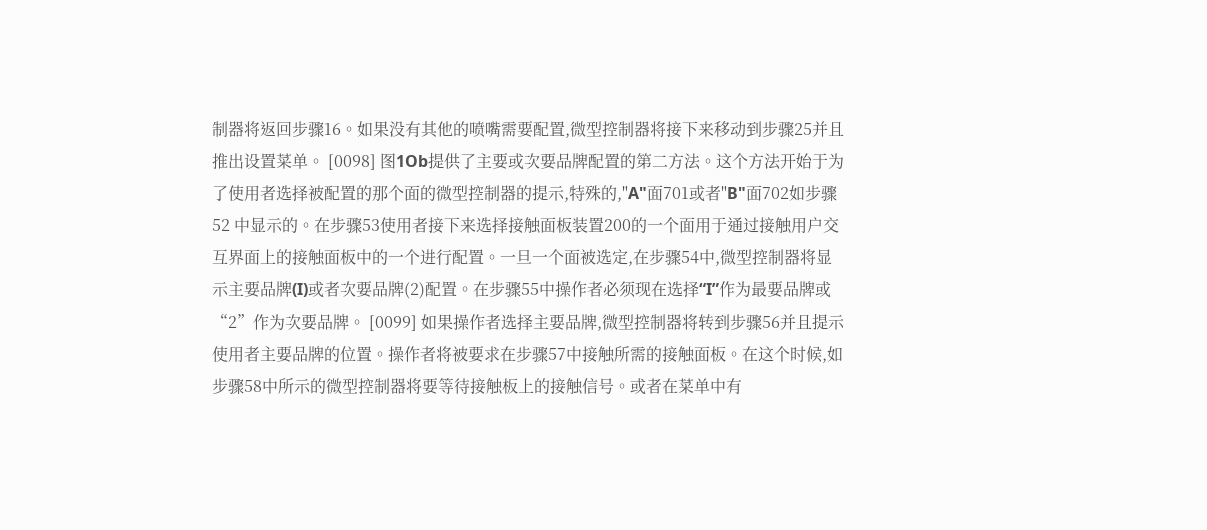制器将返回步骤16。如果没有其他的喷嘴需要配置,微型控制器将接下来移动到步骤25并且推出设置菜单。 [0098] 图1Ob提供了主要或次要品牌配置的第二方法。这个方法开始于为了使用者选择被配置的那个面的微型控制器的提示,特殊的,"A"面701或者"B"面702如步骤52 中显示的。在步骤53使用者接下来选择接触面板装置200的一个面用于通过接触用户交互界面上的接触面板中的一个进行配置。一旦一个面被选定,在步骤54中,微型控制器将显示主要品牌(I)或者次要品牌(2)配置。在步骤55中操作者必须现在选择“I”作为最要品牌或“2”作为次要品牌。 [0099] 如果操作者选择主要品牌,微型控制器将转到步骤56并且提示使用者主要品牌的位置。操作者将被要求在步骤57中接触所需的接触面板。在这个时候,如步骤58中所示的微型控制器将要等待接触板上的接触信号。或者在菜单中有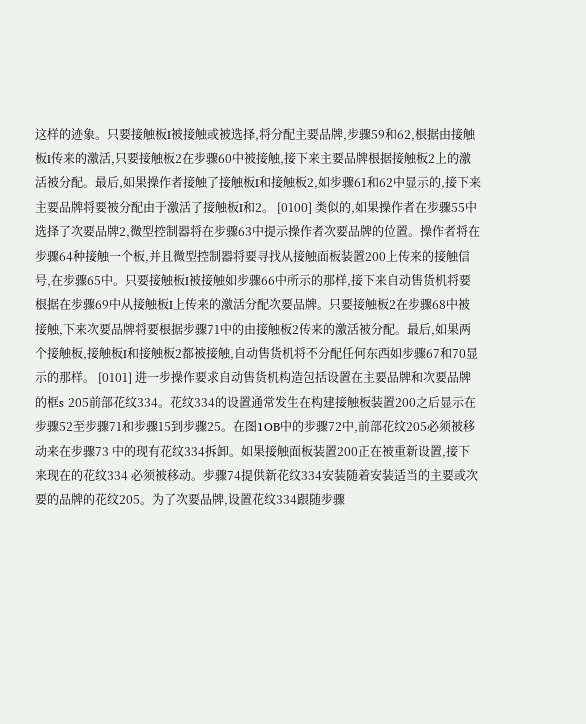这样的迹象。只要接触板I被接触或被选择,将分配主要品牌,步骤59和62,根据由接触板I传来的激活,只要接触板2在步骤60中被接触,接下来主要品牌根据接触板2上的激活被分配。最后,如果操作者接触了接触板I和接触板2,如步骤61和62中显示的,接下来主要品牌将要被分配由于激活了接触板I和2。 [0100] 类似的,如果操作者在步骤55中选择了次要品牌2,微型控制器将在步骤63中提示操作者次要品牌的位置。操作者将在步骤64种接触一个板,并且微型控制器将要寻找从接触面板装置200上传来的接触信号,在步骤65中。只要接触板I被接触如步骤66中所示的那样,接下来自动售货机将要根据在步骤69中从接触板I上传来的激活分配次要品牌。只要接触板2在步骤68中被接触,下来次要品牌将要根据步骤71中的由接触板2传来的激活被分配。最后,如果两个接触板,接触板I和接触板2都被接触,自动售货机将不分配任何东西如步骤67和70显示的那样。 [0101] 进一步操作要求自动售货机构造包括设置在主要品牌和次要品牌的框s 205前部花纹334。花纹334的设置通常发生在构建接触板装置200之后显示在步骤52至步骤71和步骤15到步骤25。在图1OB中的步骤72中,前部花纹205必须被移动来在步骤73 中的现有花纹334拆卸。如果接触面板装置200正在被重新设置,接下来现在的花纹334 必须被移动。步骤74提供新花纹334安装随着安装适当的主要或次要的品牌的花纹205。为了次要品牌,设置花纹334跟随步骤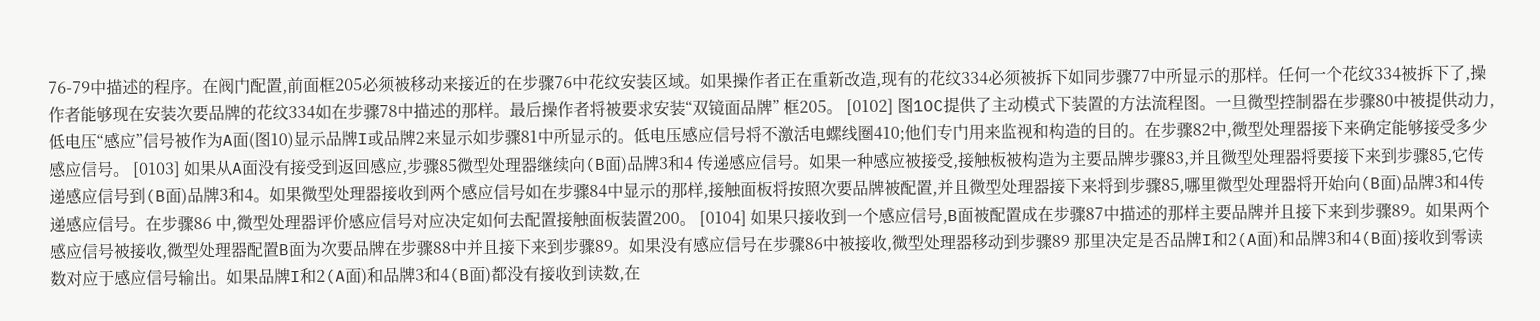76-79中描述的程序。在阀门配置,前面框205必须被移动来接近的在步骤76中花纹安装区域。如果操作者正在重新改造,现有的花纹334必须被拆下如同步骤77中所显示的那样。任何一个花纹334被拆下了,操作者能够现在安装次要品牌的花纹334如在步骤78中描述的那样。最后操作者将被要求安装“双镜面品牌” 框205。 [0102] 图1OC提供了主动模式下装置的方法流程图。一旦微型控制器在步骤80中被提供动力,低电压“感应”信号被作为A面(图10)显示品牌I或品牌2来显示如步骤81中所显示的。低电压感应信号将不激活电螺线圈410;他们专门用来监视和构造的目的。在步骤82中,微型处理器接下来确定能够接受多少感应信号。 [0103] 如果从A面没有接受到返回感应,步骤85微型处理器继续向(B面)品牌3和4 传递感应信号。如果一种感应被接受,接触板被构造为主要品牌步骤83,并且微型处理器将要接下来到步骤85,它传递感应信号到(B面)品牌3和4。如果微型处理器接收到两个感应信号如在步骤84中显示的那样,接触面板将按照次要品牌被配置,并且微型处理器接下来将到步骤85,哪里微型处理器将开始向(B面)品牌3和4传递感应信号。在步骤86 中,微型处理器评价感应信号对应决定如何去配置接触面板装置200。 [0104] 如果只接收到一个感应信号,B面被配置成在步骤87中描述的那样主要品牌并且接下来到步骤89。如果两个感应信号被接收,微型处理器配置B面为次要品牌在步骤88中并且接下来到步骤89。如果没有感应信号在步骤86中被接收,微型处理器移动到步骤89 那里决定是否品牌I和2(A面)和品牌3和4(B面)接收到零读数对应于感应信号输出。如果品牌I和2(A面)和品牌3和4(B面)都没有接收到读数,在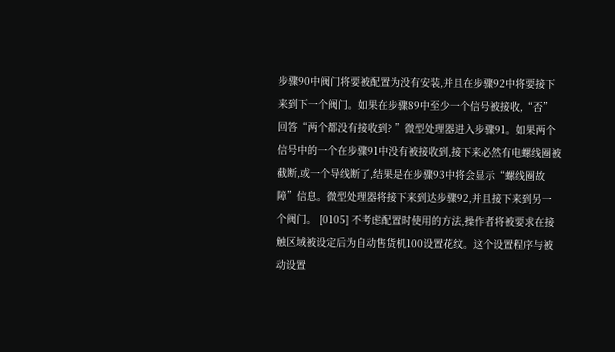步骤90中阀门将要被配置为没有安装,并且在步骤92中将要接下来到下一个阀门。如果在步骤89中至少一个信号被接收,“否”回答“两个都没有接收到? ”微型处理器进入步骤91。如果两个信号中的一个在步骤91中没有被接收到,接下来必然有电螺线圈被截断,或一个导线断了,结果是在步骤93中将会显示“螺线圈故障”信息。微型处理器将接下来到达步骤92,并且接下来到另一个阀门。 [0105] 不考虑配置时使用的方法,操作者将被要求在接触区域被设定后为自动售货机100设置花纹。这个设置程序与被动设置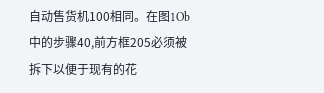自动售货机100相同。在图1Ob中的步骤40,前方框205必须被拆下以便于现有的花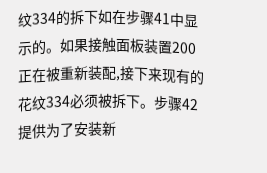纹334的拆下如在步骤41中显示的。如果接触面板装置200正在被重新装配,接下来现有的花纹334必须被拆下。步骤42提供为了安装新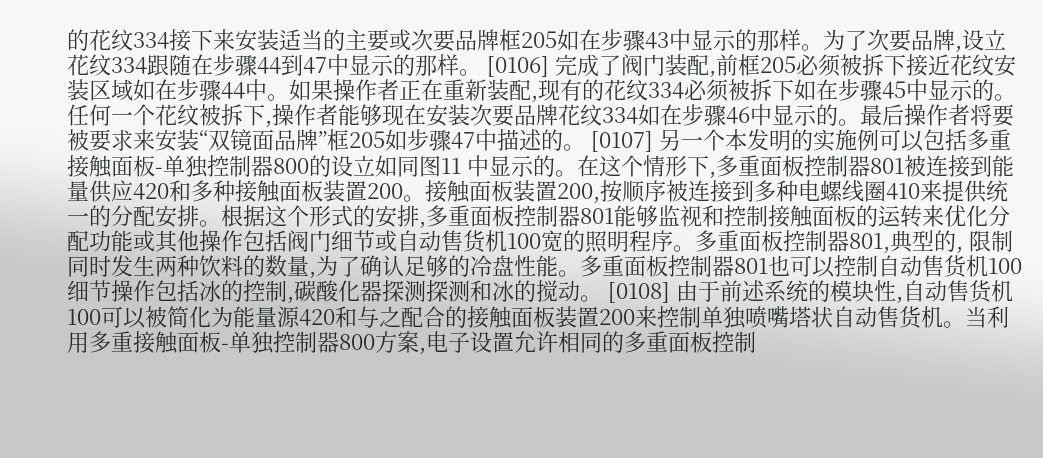的花纹334接下来安装适当的主要或次要品牌框205如在步骤43中显示的那样。为了次要品牌,设立花纹334跟随在步骤44到47中显示的那样。 [0106] 完成了阀门装配,前框205必须被拆下接近花纹安装区域如在步骤44中。如果操作者正在重新装配,现有的花纹334必须被拆下如在步骤45中显示的。任何一个花纹被拆下,操作者能够现在安装次要品牌花纹334如在步骤46中显示的。最后操作者将要被要求来安装“双镜面品牌”框205如步骤47中描述的。 [0107] 另一个本发明的实施例可以包括多重接触面板-单独控制器800的设立如同图11 中显示的。在这个情形下,多重面板控制器801被连接到能量供应420和多种接触面板装置200。接触面板装置200,按顺序被连接到多种电螺线圈410来提供统一的分配安排。根据这个形式的安排,多重面板控制器801能够监视和控制接触面板的运转来优化分配功能或其他操作包括阀门细节或自动售货机100宽的照明程序。多重面板控制器801,典型的, 限制同时发生两种饮料的数量,为了确认足够的冷盘性能。多重面板控制器801也可以控制自动售货机100细节操作包括冰的控制,碳酸化器探测探测和冰的搅动。 [0108] 由于前述系统的模块性,自动售货机100可以被简化为能量源420和与之配合的接触面板装置200来控制单独喷嘴塔状自动售货机。当利用多重接触面板-单独控制器800方案,电子设置允许相同的多重面板控制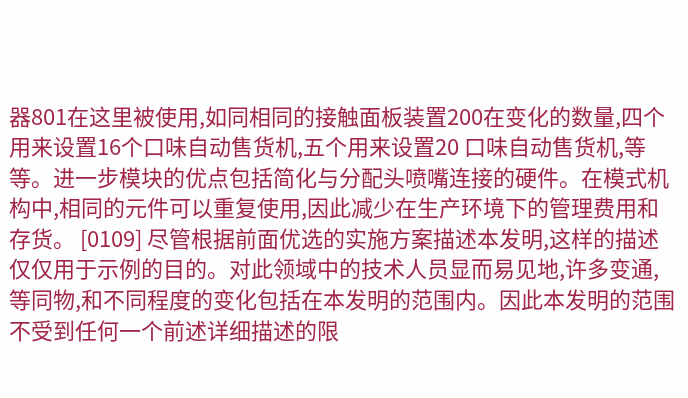器801在这里被使用,如同相同的接触面板装置200在变化的数量,四个用来设置16个口味自动售货机,五个用来设置20 口味自动售货机,等等。进一步模块的优点包括简化与分配头喷嘴连接的硬件。在模式机构中,相同的元件可以重复使用,因此减少在生产环境下的管理费用和存货。 [0109] 尽管根据前面优选的实施方案描述本发明,这样的描述仅仅用于示例的目的。对此领域中的技术人员显而易见地,许多变通,等同物,和不同程度的变化包括在本发明的范围内。因此本发明的范围不受到任何一个前述详细描述的限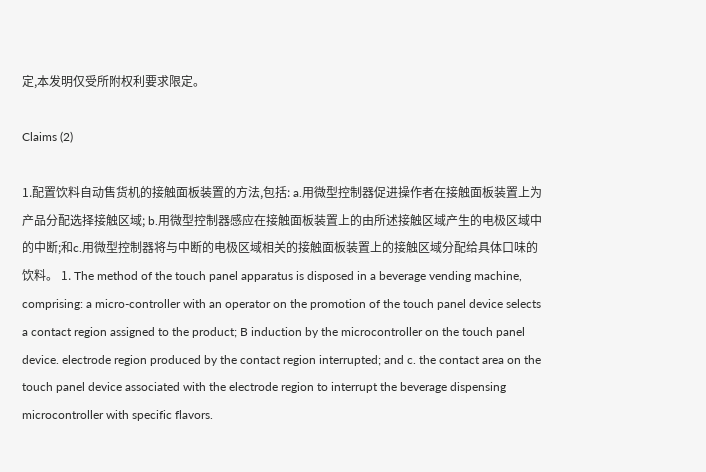定,本发明仅受所附权利要求限定。

Claims (2)

1.配置饮料自动售货机的接触面板装置的方法,包括: a.用微型控制器促进操作者在接触面板装置上为产品分配选择接触区域; b.用微型控制器感应在接触面板装置上的由所述接触区域产生的电极区域中的中断;和c.用微型控制器将与中断的电极区域相关的接触面板装置上的接触区域分配给具体口味的饮料。 1. The method of the touch panel apparatus is disposed in a beverage vending machine, comprising: a micro-controller with an operator on the promotion of the touch panel device selects a contact region assigned to the product; B induction by the microcontroller on the touch panel device. electrode region produced by the contact region interrupted; and c. the contact area on the touch panel device associated with the electrode region to interrupt the beverage dispensing microcontroller with specific flavors.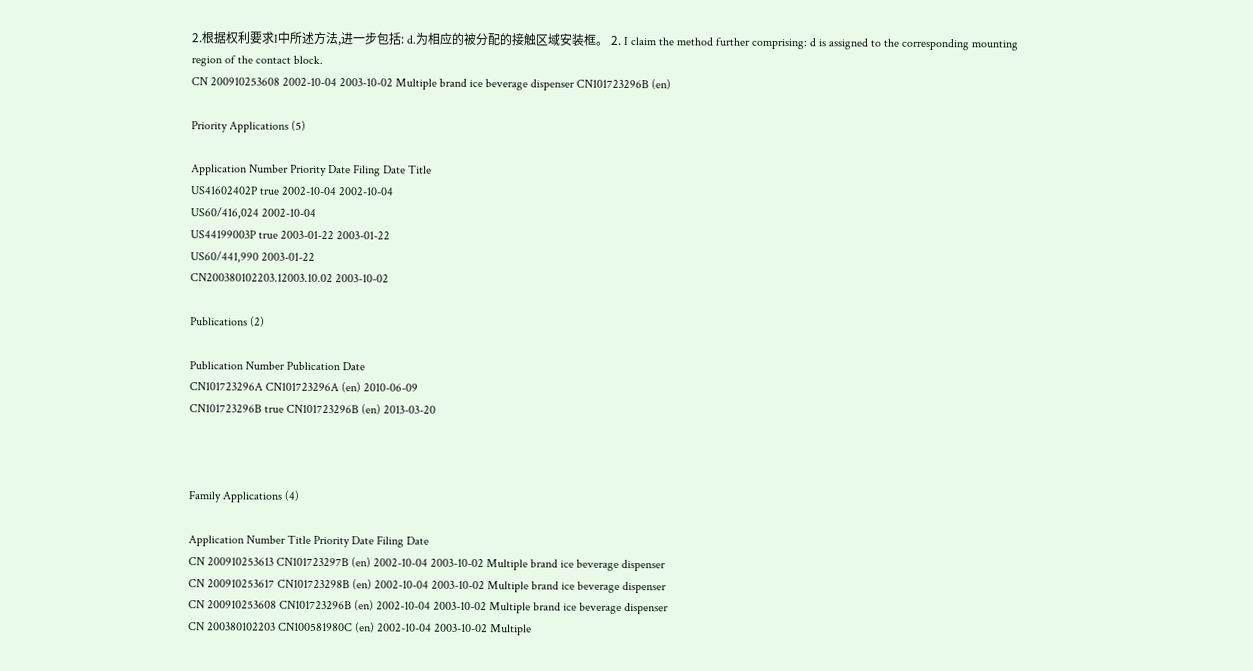2.根据权利要求I中所述方法,进一步包括: d.为相应的被分配的接触区域安装框。 2. I claim the method further comprising: d is assigned to the corresponding mounting region of the contact block.
CN 200910253608 2002-10-04 2003-10-02 Multiple brand ice beverage dispenser CN101723296B (en)

Priority Applications (5)

Application Number Priority Date Filing Date Title
US41602402P true 2002-10-04 2002-10-04
US60/416,024 2002-10-04
US44199003P true 2003-01-22 2003-01-22
US60/441,990 2003-01-22
CN200380102203.12003.10.02 2003-10-02

Publications (2)

Publication Number Publication Date
CN101723296A CN101723296A (en) 2010-06-09
CN101723296B true CN101723296B (en) 2013-03-20



Family Applications (4)

Application Number Title Priority Date Filing Date
CN 200910253613 CN101723297B (en) 2002-10-04 2003-10-02 Multiple brand ice beverage dispenser
CN 200910253617 CN101723298B (en) 2002-10-04 2003-10-02 Multiple brand ice beverage dispenser
CN 200910253608 CN101723296B (en) 2002-10-04 2003-10-02 Multiple brand ice beverage dispenser
CN 200380102203 CN100581980C (en) 2002-10-04 2003-10-02 Multiple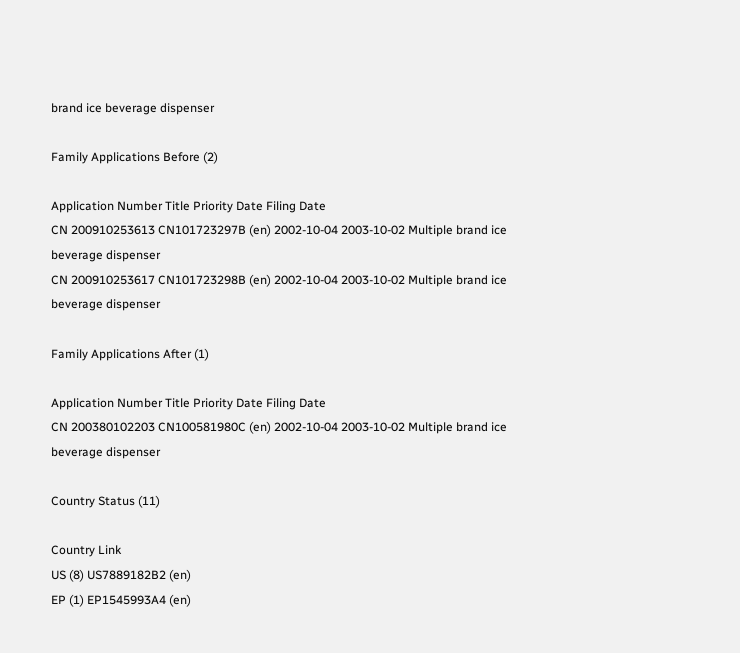brand ice beverage dispenser

Family Applications Before (2)

Application Number Title Priority Date Filing Date
CN 200910253613 CN101723297B (en) 2002-10-04 2003-10-02 Multiple brand ice beverage dispenser
CN 200910253617 CN101723298B (en) 2002-10-04 2003-10-02 Multiple brand ice beverage dispenser

Family Applications After (1)

Application Number Title Priority Date Filing Date
CN 200380102203 CN100581980C (en) 2002-10-04 2003-10-02 Multiple brand ice beverage dispenser

Country Status (11)

Country Link
US (8) US7889182B2 (en)
EP (1) EP1545993A4 (en)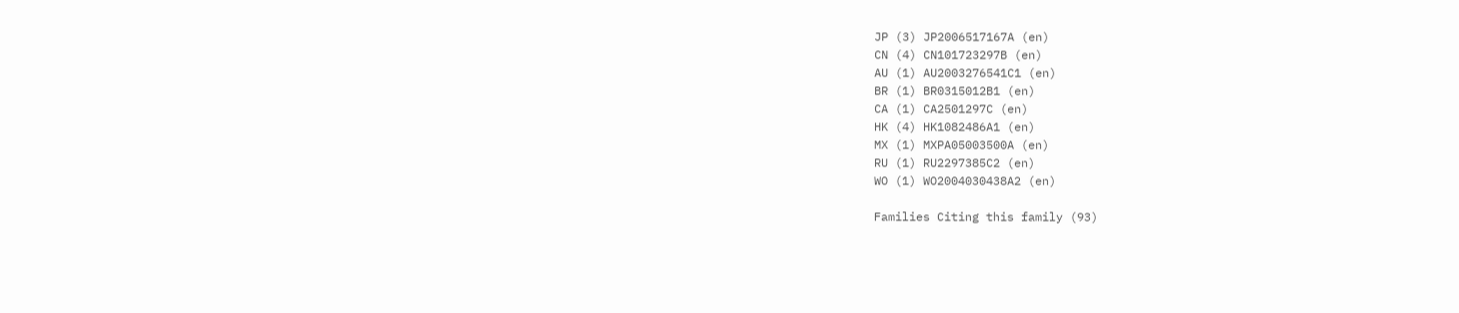JP (3) JP2006517167A (en)
CN (4) CN101723297B (en)
AU (1) AU2003276541C1 (en)
BR (1) BR0315012B1 (en)
CA (1) CA2501297C (en)
HK (4) HK1082486A1 (en)
MX (1) MXPA05003500A (en)
RU (1) RU2297385C2 (en)
WO (1) WO2004030438A2 (en)

Families Citing this family (93)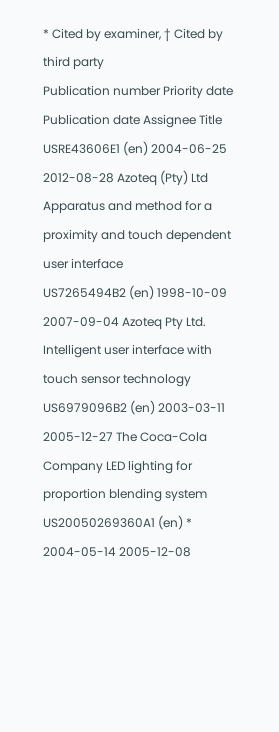* Cited by examiner, † Cited by third party
Publication number Priority date Publication date Assignee Title
USRE43606E1 (en) 2004-06-25 2012-08-28 Azoteq (Pty) Ltd Apparatus and method for a proximity and touch dependent user interface
US7265494B2 (en) 1998-10-09 2007-09-04 Azoteq Pty Ltd. Intelligent user interface with touch sensor technology
US6979096B2 (en) 2003-03-11 2005-12-27 The Coca-Cola Company LED lighting for proportion blending system
US20050269360A1 (en) * 2004-05-14 2005-12-08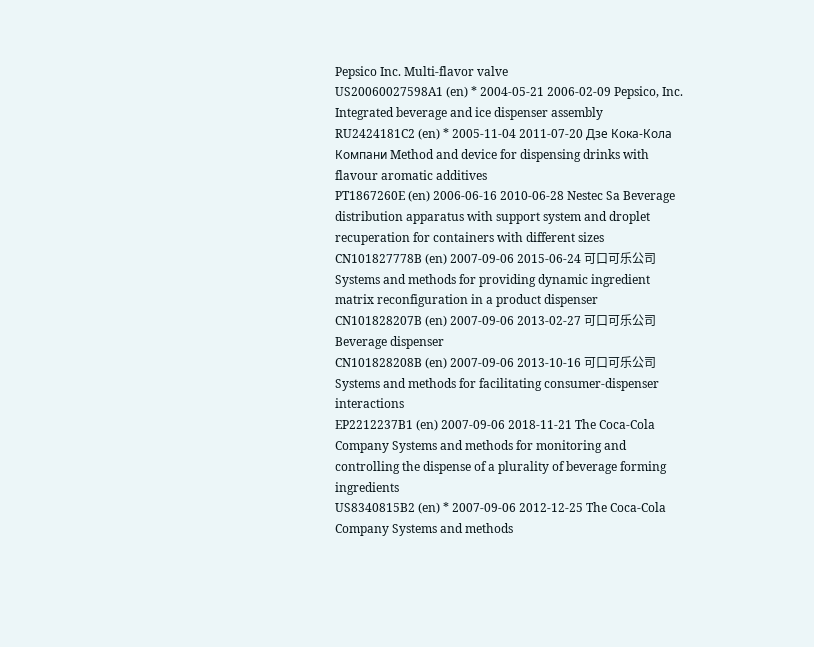Pepsico Inc. Multi-flavor valve
US20060027598A1 (en) * 2004-05-21 2006-02-09 Pepsico, Inc. Integrated beverage and ice dispenser assembly
RU2424181C2 (en) * 2005-11-04 2011-07-20 Дзе Кока-Кола Компани Method and device for dispensing drinks with flavour aromatic additives
PT1867260E (en) 2006-06-16 2010-06-28 Nestec Sa Beverage distribution apparatus with support system and droplet recuperation for containers with different sizes
CN101827778B (en) 2007-09-06 2015-06-24 可口可乐公司 Systems and methods for providing dynamic ingredient matrix reconfiguration in a product dispenser
CN101828207B (en) 2007-09-06 2013-02-27 可口可乐公司 Beverage dispenser
CN101828208B (en) 2007-09-06 2013-10-16 可口可乐公司 Systems and methods for facilitating consumer-dispenser interactions
EP2212237B1 (en) 2007-09-06 2018-11-21 The Coca-Cola Company Systems and methods for monitoring and controlling the dispense of a plurality of beverage forming ingredients
US8340815B2 (en) * 2007-09-06 2012-12-25 The Coca-Cola Company Systems and methods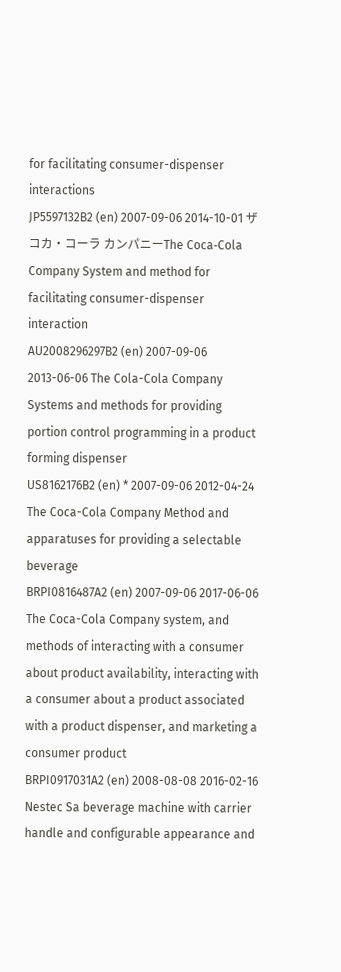for facilitating consumer-dispenser interactions
JP5597132B2 (en) 2007-09-06 2014-10-01 ザ コカ・コーラ カンパニーThe Coca‐Cola Company System and method for facilitating consumer-dispenser interaction
AU2008296297B2 (en) 2007-09-06 2013-06-06 The Cola-Cola Company Systems and methods for providing portion control programming in a product forming dispenser
US8162176B2 (en) * 2007-09-06 2012-04-24 The Coca-Cola Company Method and apparatuses for providing a selectable beverage
BRPI0816487A2 (en) 2007-09-06 2017-06-06 The Coca-Cola Company system, and methods of interacting with a consumer about product availability, interacting with a consumer about a product associated with a product dispenser, and marketing a consumer product
BRPI0917031A2 (en) 2008-08-08 2016-02-16 Nestec Sa beverage machine with carrier handle and configurable appearance and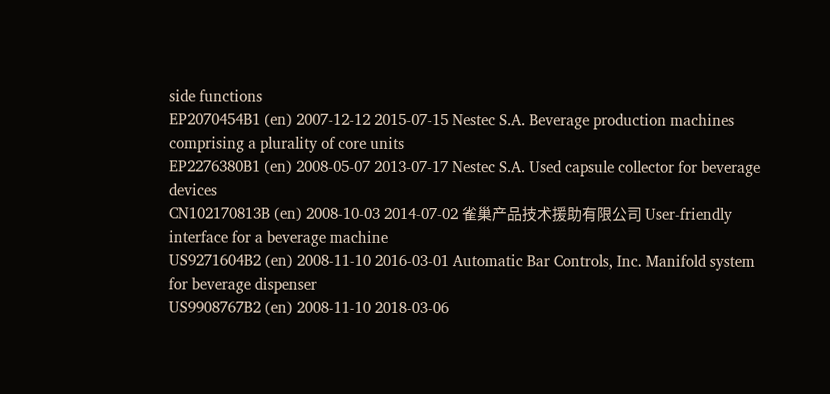side functions
EP2070454B1 (en) 2007-12-12 2015-07-15 Nestec S.A. Beverage production machines comprising a plurality of core units
EP2276380B1 (en) 2008-05-07 2013-07-17 Nestec S.A. Used capsule collector for beverage devices
CN102170813B (en) 2008-10-03 2014-07-02 雀巢产品技术援助有限公司 User-friendly interface for a beverage machine
US9271604B2 (en) 2008-11-10 2016-03-01 Automatic Bar Controls, Inc. Manifold system for beverage dispenser
US9908767B2 (en) 2008-11-10 2018-03-06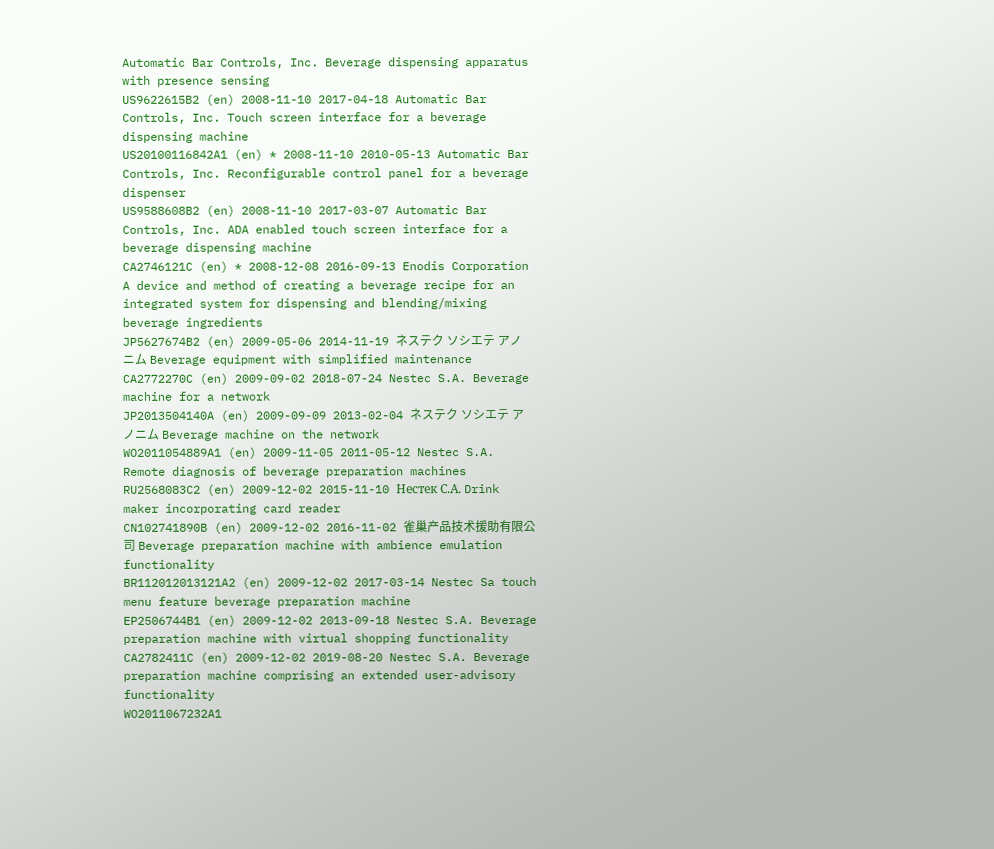Automatic Bar Controls, Inc. Beverage dispensing apparatus with presence sensing
US9622615B2 (en) 2008-11-10 2017-04-18 Automatic Bar Controls, Inc. Touch screen interface for a beverage dispensing machine
US20100116842A1 (en) * 2008-11-10 2010-05-13 Automatic Bar Controls, Inc. Reconfigurable control panel for a beverage dispenser
US9588608B2 (en) 2008-11-10 2017-03-07 Automatic Bar Controls, Inc. ADA enabled touch screen interface for a beverage dispensing machine
CA2746121C (en) * 2008-12-08 2016-09-13 Enodis Corporation A device and method of creating a beverage recipe for an integrated system for dispensing and blending/mixing beverage ingredients
JP5627674B2 (en) 2009-05-06 2014-11-19 ネステク ソシエテ アノニム Beverage equipment with simplified maintenance
CA2772270C (en) 2009-09-02 2018-07-24 Nestec S.A. Beverage machine for a network
JP2013504140A (en) 2009-09-09 2013-02-04 ネステク ソシエテ アノニム Beverage machine on the network
WO2011054889A1 (en) 2009-11-05 2011-05-12 Nestec S.A. Remote diagnosis of beverage preparation machines
RU2568083C2 (en) 2009-12-02 2015-11-10 Нестек С.А. Drink maker incorporating card reader
CN102741890B (en) 2009-12-02 2016-11-02 雀巢产品技术援助有限公司 Beverage preparation machine with ambience emulation functionality
BR112012013121A2 (en) 2009-12-02 2017-03-14 Nestec Sa touch menu feature beverage preparation machine
EP2506744B1 (en) 2009-12-02 2013-09-18 Nestec S.A. Beverage preparation machine with virtual shopping functionality
CA2782411C (en) 2009-12-02 2019-08-20 Nestec S.A. Beverage preparation machine comprising an extended user-advisory functionality
WO2011067232A1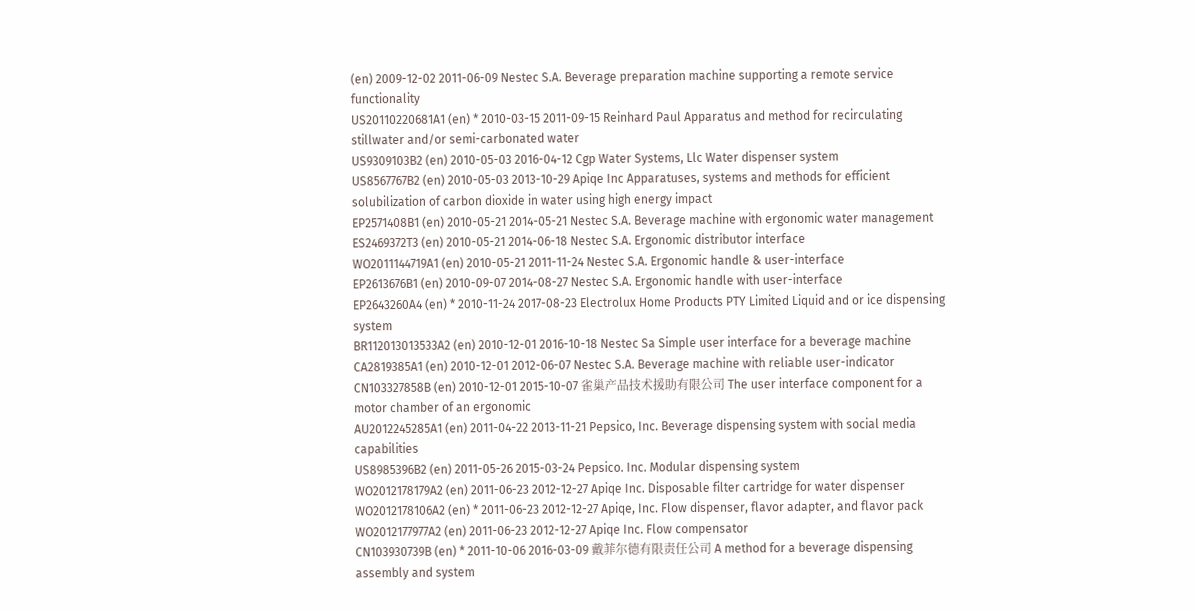(en) 2009-12-02 2011-06-09 Nestec S.A. Beverage preparation machine supporting a remote service functionality
US20110220681A1 (en) * 2010-03-15 2011-09-15 Reinhard Paul Apparatus and method for recirculating stillwater and/or semi-carbonated water
US9309103B2 (en) 2010-05-03 2016-04-12 Cgp Water Systems, Llc Water dispenser system
US8567767B2 (en) 2010-05-03 2013-10-29 Apiqe Inc Apparatuses, systems and methods for efficient solubilization of carbon dioxide in water using high energy impact
EP2571408B1 (en) 2010-05-21 2014-05-21 Nestec S.A. Beverage machine with ergonomic water management
ES2469372T3 (en) 2010-05-21 2014-06-18 Nestec S.A. Ergonomic distributor interface
WO2011144719A1 (en) 2010-05-21 2011-11-24 Nestec S.A. Ergonomic handle & user-interface
EP2613676B1 (en) 2010-09-07 2014-08-27 Nestec S.A. Ergonomic handle with user-interface
EP2643260A4 (en) * 2010-11-24 2017-08-23 Electrolux Home Products PTY Limited Liquid and or ice dispensing system
BR112013013533A2 (en) 2010-12-01 2016-10-18 Nestec Sa Simple user interface for a beverage machine
CA2819385A1 (en) 2010-12-01 2012-06-07 Nestec S.A. Beverage machine with reliable user-indicator
CN103327858B (en) 2010-12-01 2015-10-07 雀巢产品技术援助有限公司 The user interface component for a motor chamber of an ergonomic
AU2012245285A1 (en) 2011-04-22 2013-11-21 Pepsico, Inc. Beverage dispensing system with social media capabilities
US8985396B2 (en) 2011-05-26 2015-03-24 Pepsico. Inc. Modular dispensing system
WO2012178179A2 (en) 2011-06-23 2012-12-27 Apiqe Inc. Disposable filter cartridge for water dispenser
WO2012178106A2 (en) * 2011-06-23 2012-12-27 Apiqe, Inc. Flow dispenser, flavor adapter, and flavor pack
WO2012177977A2 (en) 2011-06-23 2012-12-27 Apiqe Inc. Flow compensator
CN103930739B (en) * 2011-10-06 2016-03-09 戴菲尔德有限责任公司 A method for a beverage dispensing assembly and system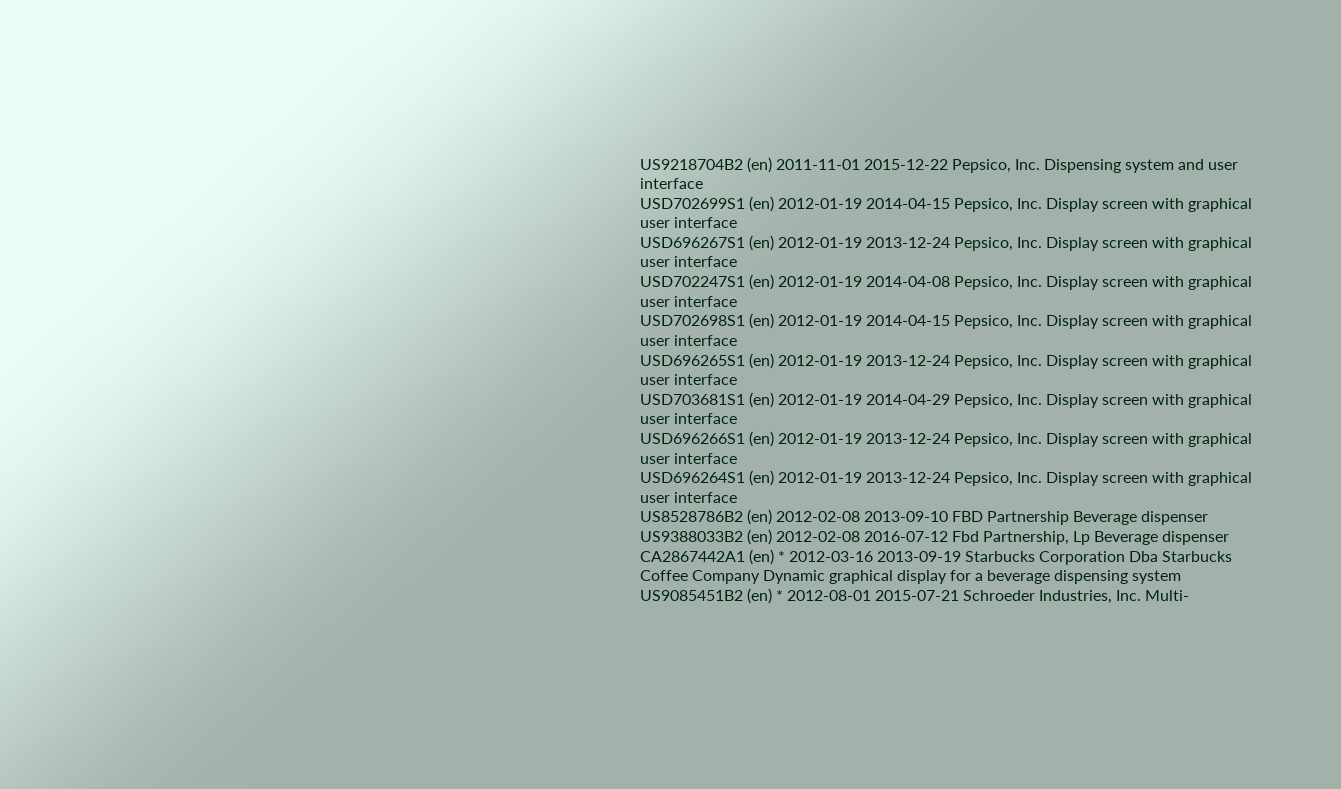US9218704B2 (en) 2011-11-01 2015-12-22 Pepsico, Inc. Dispensing system and user interface
USD702699S1 (en) 2012-01-19 2014-04-15 Pepsico, Inc. Display screen with graphical user interface
USD696267S1 (en) 2012-01-19 2013-12-24 Pepsico, Inc. Display screen with graphical user interface
USD702247S1 (en) 2012-01-19 2014-04-08 Pepsico, Inc. Display screen with graphical user interface
USD702698S1 (en) 2012-01-19 2014-04-15 Pepsico, Inc. Display screen with graphical user interface
USD696265S1 (en) 2012-01-19 2013-12-24 Pepsico, Inc. Display screen with graphical user interface
USD703681S1 (en) 2012-01-19 2014-04-29 Pepsico, Inc. Display screen with graphical user interface
USD696266S1 (en) 2012-01-19 2013-12-24 Pepsico, Inc. Display screen with graphical user interface
USD696264S1 (en) 2012-01-19 2013-12-24 Pepsico, Inc. Display screen with graphical user interface
US8528786B2 (en) 2012-02-08 2013-09-10 FBD Partnership Beverage dispenser
US9388033B2 (en) 2012-02-08 2016-07-12 Fbd Partnership, Lp Beverage dispenser
CA2867442A1 (en) * 2012-03-16 2013-09-19 Starbucks Corporation Dba Starbucks Coffee Company Dynamic graphical display for a beverage dispensing system
US9085451B2 (en) * 2012-08-01 2015-07-21 Schroeder Industries, Inc. Multi-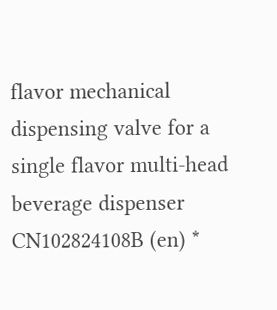flavor mechanical dispensing valve for a single flavor multi-head beverage dispenser
CN102824108B (en) *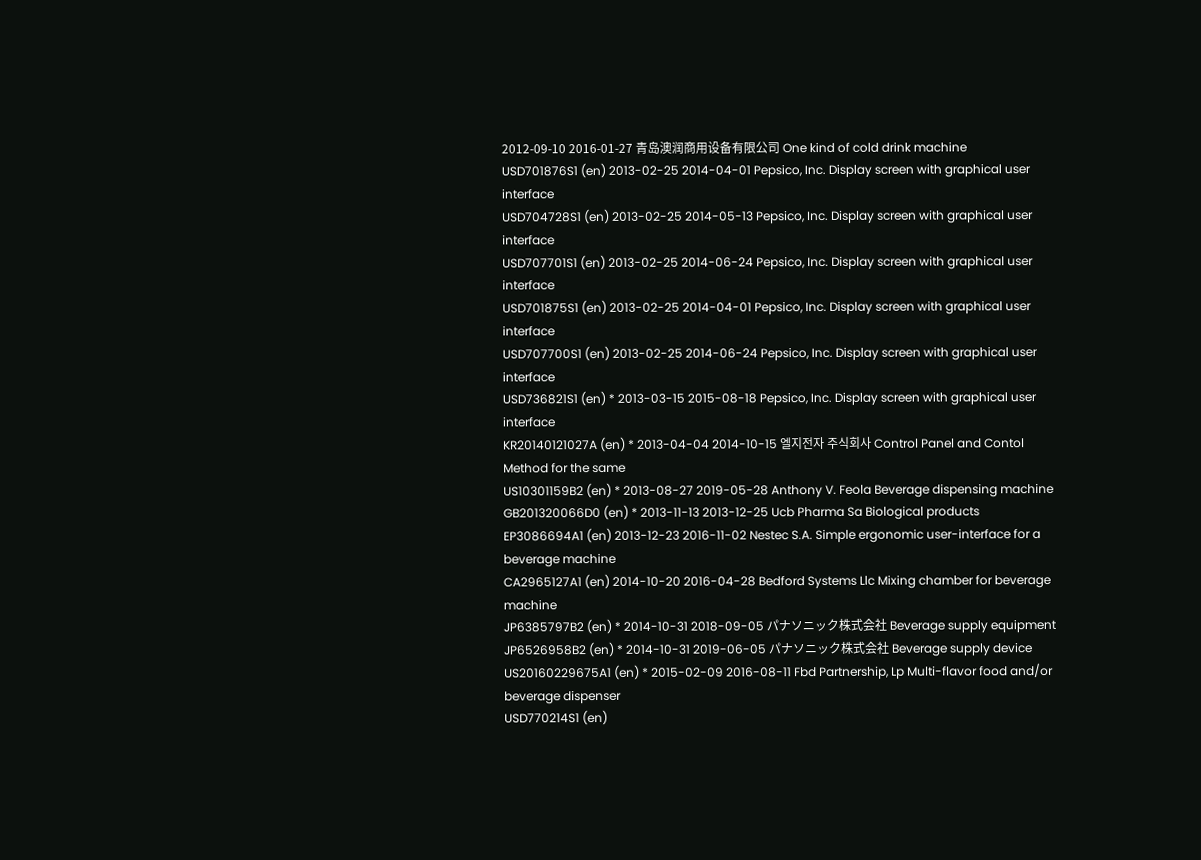2012-09-10 2016-01-27 青岛澳润商用设备有限公司 One kind of cold drink machine
USD701876S1 (en) 2013-02-25 2014-04-01 Pepsico, Inc. Display screen with graphical user interface
USD704728S1 (en) 2013-02-25 2014-05-13 Pepsico, Inc. Display screen with graphical user interface
USD707701S1 (en) 2013-02-25 2014-06-24 Pepsico, Inc. Display screen with graphical user interface
USD701875S1 (en) 2013-02-25 2014-04-01 Pepsico, Inc. Display screen with graphical user interface
USD707700S1 (en) 2013-02-25 2014-06-24 Pepsico, Inc. Display screen with graphical user interface
USD736821S1 (en) * 2013-03-15 2015-08-18 Pepsico, Inc. Display screen with graphical user interface
KR20140121027A (en) * 2013-04-04 2014-10-15 엘지전자 주식회사 Control Panel and Contol Method for the same
US10301159B2 (en) * 2013-08-27 2019-05-28 Anthony V. Feola Beverage dispensing machine
GB201320066D0 (en) * 2013-11-13 2013-12-25 Ucb Pharma Sa Biological products
EP3086694A1 (en) 2013-12-23 2016-11-02 Nestec S.A. Simple ergonomic user-interface for a beverage machine
CA2965127A1 (en) 2014-10-20 2016-04-28 Bedford Systems Llc Mixing chamber for beverage machine
JP6385797B2 (en) * 2014-10-31 2018-09-05 パナソニック株式会社 Beverage supply equipment
JP6526958B2 (en) * 2014-10-31 2019-06-05 パナソニック株式会社 Beverage supply device
US20160229675A1 (en) * 2015-02-09 2016-08-11 Fbd Partnership, Lp Multi-flavor food and/or beverage dispenser
USD770214S1 (en)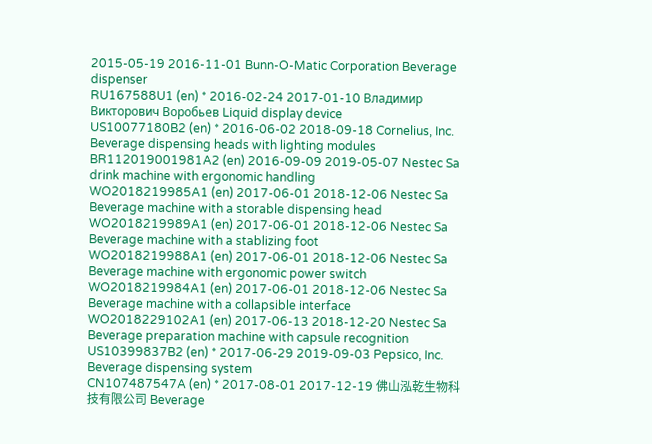2015-05-19 2016-11-01 Bunn-O-Matic Corporation Beverage dispenser
RU167588U1 (en) * 2016-02-24 2017-01-10 Владимир Викторович Воробьев Liquid display device
US10077180B2 (en) * 2016-06-02 2018-09-18 Cornelius, Inc. Beverage dispensing heads with lighting modules
BR112019001981A2 (en) 2016-09-09 2019-05-07 Nestec Sa drink machine with ergonomic handling
WO2018219985A1 (en) 2017-06-01 2018-12-06 Nestec Sa Beverage machine with a storable dispensing head
WO2018219989A1 (en) 2017-06-01 2018-12-06 Nestec Sa Beverage machine with a stablizing foot
WO2018219988A1 (en) 2017-06-01 2018-12-06 Nestec Sa Beverage machine with ergonomic power switch
WO2018219984A1 (en) 2017-06-01 2018-12-06 Nestec Sa Beverage machine with a collapsible interface
WO2018229102A1 (en) 2017-06-13 2018-12-20 Nestec Sa Beverage preparation machine with capsule recognition
US10399837B2 (en) * 2017-06-29 2019-09-03 Pepsico, Inc. Beverage dispensing system
CN107487547A (en) * 2017-08-01 2017-12-19 佛山泓乾生物科技有限公司 Beverage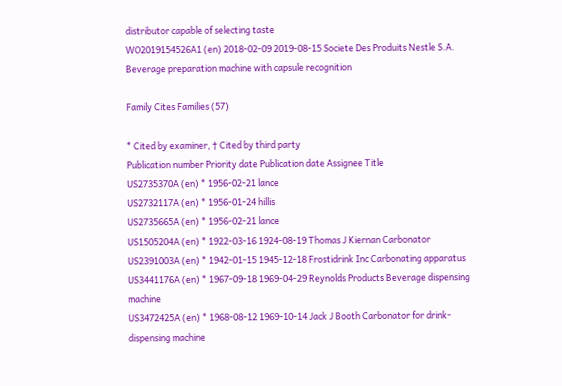distributor capable of selecting taste
WO2019154526A1 (en) 2018-02-09 2019-08-15 Societe Des Produits Nestle S.A. Beverage preparation machine with capsule recognition

Family Cites Families (57)

* Cited by examiner, † Cited by third party
Publication number Priority date Publication date Assignee Title
US2735370A (en) * 1956-02-21 lance
US2732117A (en) * 1956-01-24 hillis
US2735665A (en) * 1956-02-21 lance
US1505204A (en) * 1922-03-16 1924-08-19 Thomas J Kiernan Carbonator
US2391003A (en) * 1942-01-15 1945-12-18 Frostidrink Inc Carbonating apparatus
US3441176A (en) * 1967-09-18 1969-04-29 Reynolds Products Beverage dispensing machine
US3472425A (en) * 1968-08-12 1969-10-14 Jack J Booth Carbonator for drink-dispensing machine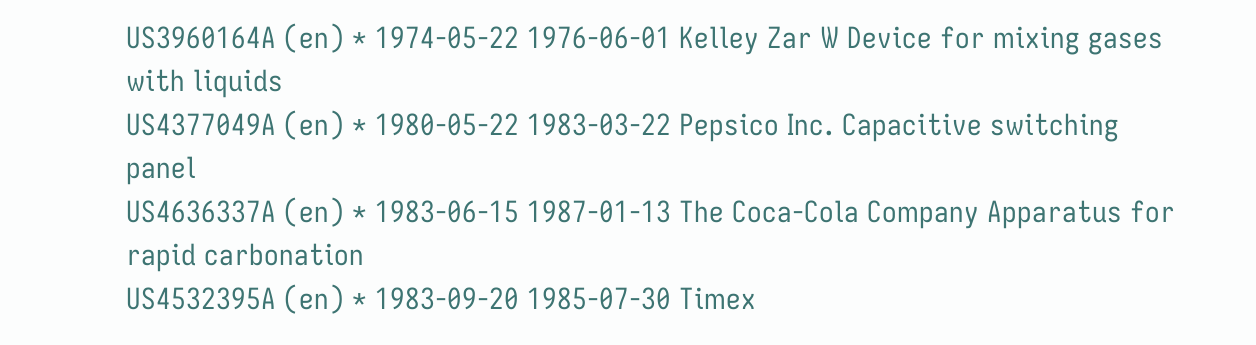US3960164A (en) * 1974-05-22 1976-06-01 Kelley Zar W Device for mixing gases with liquids
US4377049A (en) * 1980-05-22 1983-03-22 Pepsico Inc. Capacitive switching panel
US4636337A (en) * 1983-06-15 1987-01-13 The Coca-Cola Company Apparatus for rapid carbonation
US4532395A (en) * 1983-09-20 1985-07-30 Timex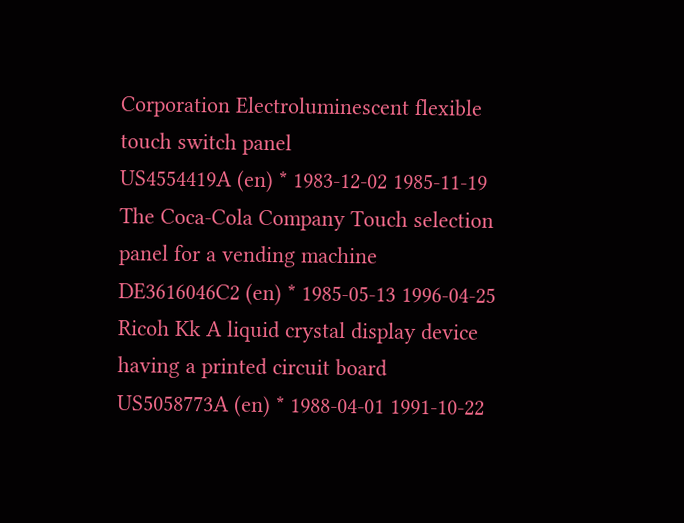Corporation Electroluminescent flexible touch switch panel
US4554419A (en) * 1983-12-02 1985-11-19 The Coca-Cola Company Touch selection panel for a vending machine
DE3616046C2 (en) * 1985-05-13 1996-04-25 Ricoh Kk A liquid crystal display device having a printed circuit board
US5058773A (en) * 1988-04-01 1991-10-22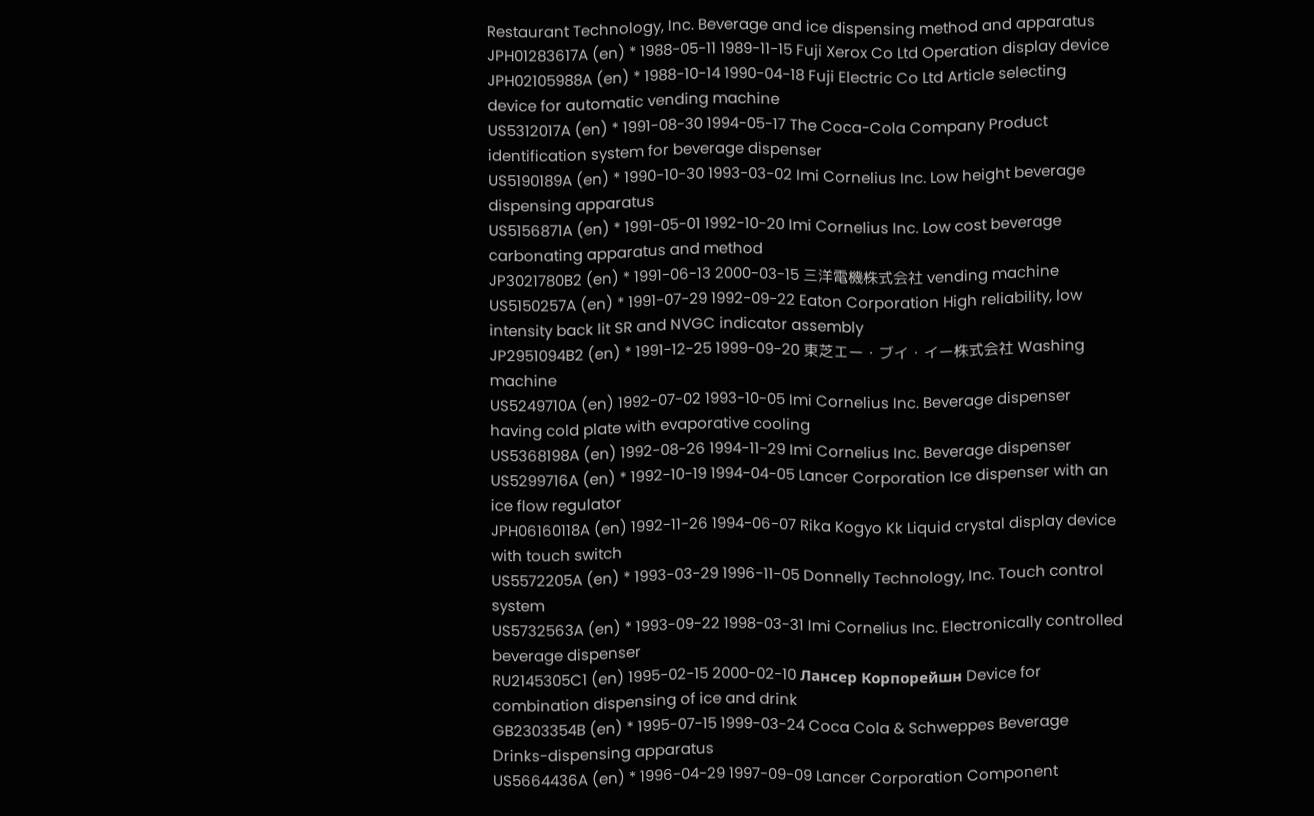Restaurant Technology, Inc. Beverage and ice dispensing method and apparatus
JPH01283617A (en) * 1988-05-11 1989-11-15 Fuji Xerox Co Ltd Operation display device
JPH02105988A (en) * 1988-10-14 1990-04-18 Fuji Electric Co Ltd Article selecting device for automatic vending machine
US5312017A (en) * 1991-08-30 1994-05-17 The Coca-Cola Company Product identification system for beverage dispenser
US5190189A (en) * 1990-10-30 1993-03-02 Imi Cornelius Inc. Low height beverage dispensing apparatus
US5156871A (en) * 1991-05-01 1992-10-20 Imi Cornelius Inc. Low cost beverage carbonating apparatus and method
JP3021780B2 (en) * 1991-06-13 2000-03-15 三洋電機株式会社 vending machine
US5150257A (en) * 1991-07-29 1992-09-22 Eaton Corporation High reliability, low intensity back lit SR and NVGC indicator assembly
JP2951094B2 (en) * 1991-12-25 1999-09-20 東芝エー・ブイ・イー株式会社 Washing machine
US5249710A (en) 1992-07-02 1993-10-05 Imi Cornelius Inc. Beverage dispenser having cold plate with evaporative cooling
US5368198A (en) 1992-08-26 1994-11-29 Imi Cornelius Inc. Beverage dispenser
US5299716A (en) * 1992-10-19 1994-04-05 Lancer Corporation Ice dispenser with an ice flow regulator
JPH06160118A (en) 1992-11-26 1994-06-07 Rika Kogyo Kk Liquid crystal display device with touch switch
US5572205A (en) * 1993-03-29 1996-11-05 Donnelly Technology, Inc. Touch control system
US5732563A (en) * 1993-09-22 1998-03-31 Imi Cornelius Inc. Electronically controlled beverage dispenser
RU2145305C1 (en) 1995-02-15 2000-02-10 Лансер Корпорейшн Device for combination dispensing of ice and drink
GB2303354B (en) * 1995-07-15 1999-03-24 Coca Cola & Schweppes Beverage Drinks-dispensing apparatus
US5664436A (en) * 1996-04-29 1997-09-09 Lancer Corporation Component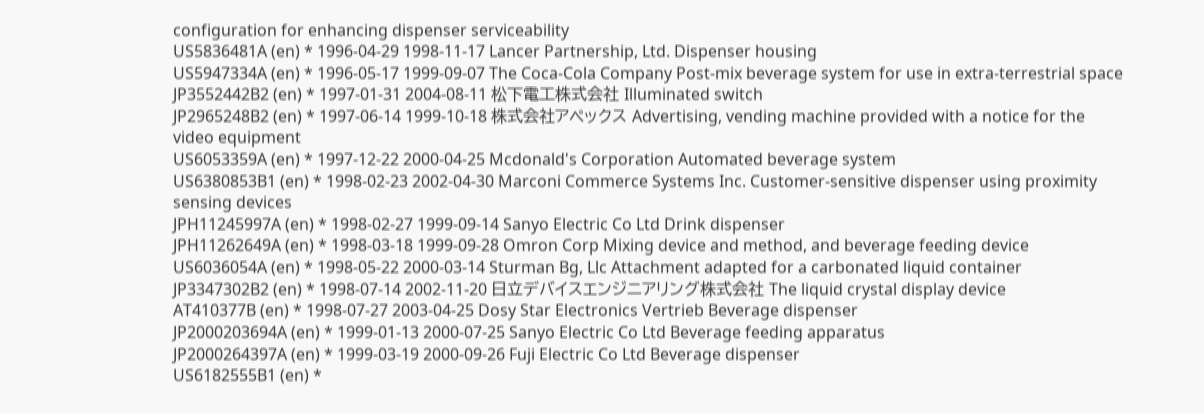configuration for enhancing dispenser serviceability
US5836481A (en) * 1996-04-29 1998-11-17 Lancer Partnership, Ltd. Dispenser housing
US5947334A (en) * 1996-05-17 1999-09-07 The Coca-Cola Company Post-mix beverage system for use in extra-terrestrial space
JP3552442B2 (en) * 1997-01-31 2004-08-11 松下電工株式会社 Illuminated switch
JP2965248B2 (en) * 1997-06-14 1999-10-18 株式会社アペックス Advertising, vending machine provided with a notice for the video equipment
US6053359A (en) * 1997-12-22 2000-04-25 Mcdonald's Corporation Automated beverage system
US6380853B1 (en) * 1998-02-23 2002-04-30 Marconi Commerce Systems Inc. Customer-sensitive dispenser using proximity sensing devices
JPH11245997A (en) * 1998-02-27 1999-09-14 Sanyo Electric Co Ltd Drink dispenser
JPH11262649A (en) * 1998-03-18 1999-09-28 Omron Corp Mixing device and method, and beverage feeding device
US6036054A (en) * 1998-05-22 2000-03-14 Sturman Bg, Llc Attachment adapted for a carbonated liquid container
JP3347302B2 (en) * 1998-07-14 2002-11-20 日立デバイスエンジニアリング株式会社 The liquid crystal display device
AT410377B (en) * 1998-07-27 2003-04-25 Dosy Star Electronics Vertrieb Beverage dispenser
JP2000203694A (en) * 1999-01-13 2000-07-25 Sanyo Electric Co Ltd Beverage feeding apparatus
JP2000264397A (en) * 1999-03-19 2000-09-26 Fuji Electric Co Ltd Beverage dispenser
US6182555B1 (en) *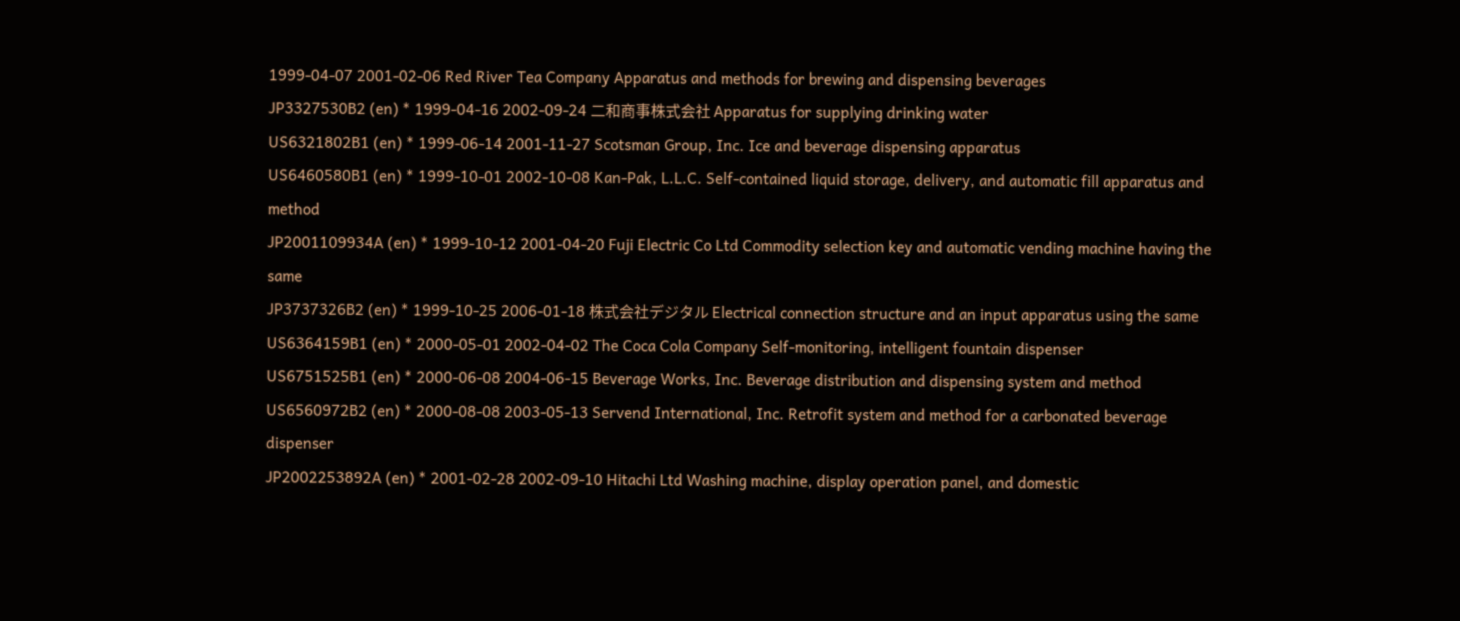1999-04-07 2001-02-06 Red River Tea Company Apparatus and methods for brewing and dispensing beverages
JP3327530B2 (en) * 1999-04-16 2002-09-24 二和商事株式会社 Apparatus for supplying drinking water
US6321802B1 (en) * 1999-06-14 2001-11-27 Scotsman Group, Inc. Ice and beverage dispensing apparatus
US6460580B1 (en) * 1999-10-01 2002-10-08 Kan-Pak, L.L.C. Self-contained liquid storage, delivery, and automatic fill apparatus and method
JP2001109934A (en) * 1999-10-12 2001-04-20 Fuji Electric Co Ltd Commodity selection key and automatic vending machine having the same
JP3737326B2 (en) * 1999-10-25 2006-01-18 株式会社デジタル Electrical connection structure and an input apparatus using the same
US6364159B1 (en) * 2000-05-01 2002-04-02 The Coca Cola Company Self-monitoring, intelligent fountain dispenser
US6751525B1 (en) * 2000-06-08 2004-06-15 Beverage Works, Inc. Beverage distribution and dispensing system and method
US6560972B2 (en) * 2000-08-08 2003-05-13 Servend International, Inc. Retrofit system and method for a carbonated beverage dispenser
JP2002253892A (en) * 2001-02-28 2002-09-10 Hitachi Ltd Washing machine, display operation panel, and domestic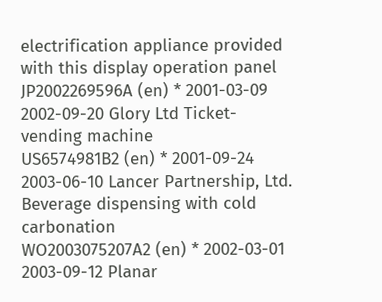electrification appliance provided with this display operation panel
JP2002269596A (en) * 2001-03-09 2002-09-20 Glory Ltd Ticket-vending machine
US6574981B2 (en) * 2001-09-24 2003-06-10 Lancer Partnership, Ltd. Beverage dispensing with cold carbonation
WO2003075207A2 (en) * 2002-03-01 2003-09-12 Planar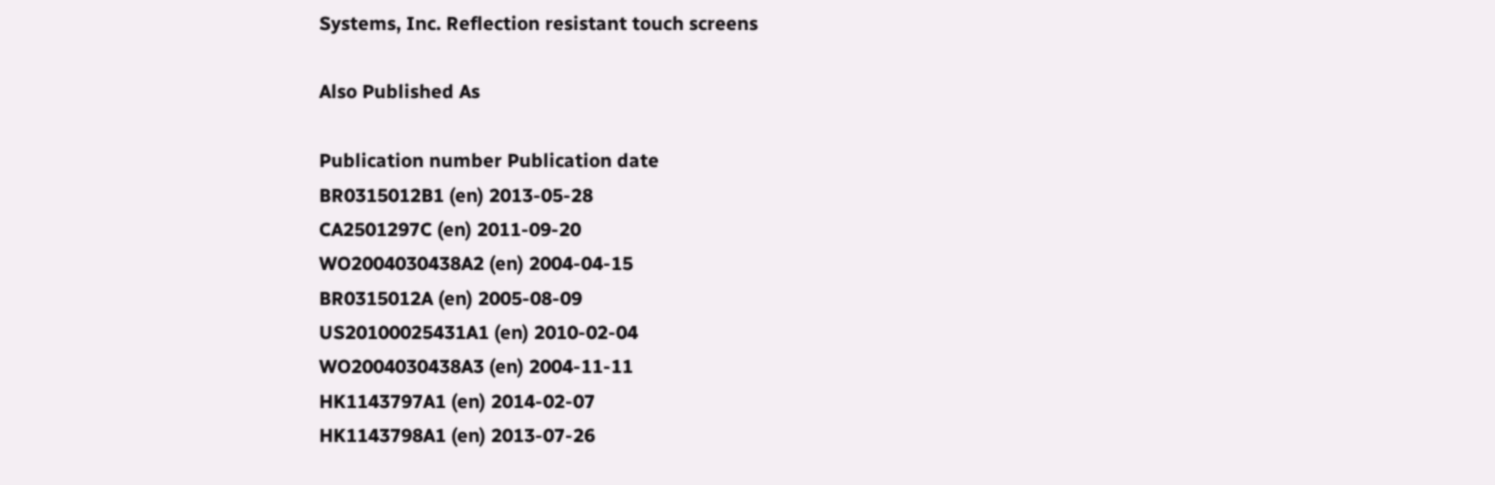Systems, Inc. Reflection resistant touch screens

Also Published As

Publication number Publication date
BR0315012B1 (en) 2013-05-28
CA2501297C (en) 2011-09-20
WO2004030438A2 (en) 2004-04-15
BR0315012A (en) 2005-08-09
US20100025431A1 (en) 2010-02-04
WO2004030438A3 (en) 2004-11-11
HK1143797A1 (en) 2014-02-07
HK1143798A1 (en) 2013-07-26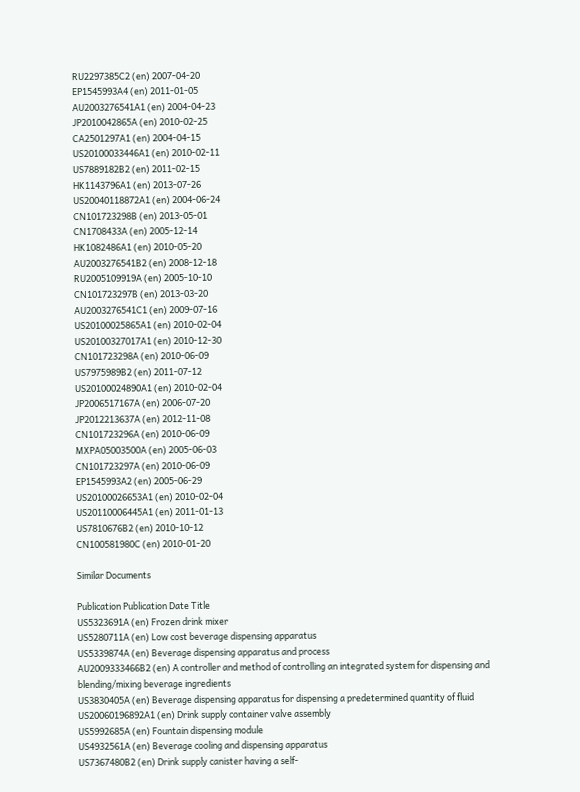RU2297385C2 (en) 2007-04-20
EP1545993A4 (en) 2011-01-05
AU2003276541A1 (en) 2004-04-23
JP2010042865A (en) 2010-02-25
CA2501297A1 (en) 2004-04-15
US20100033446A1 (en) 2010-02-11
US7889182B2 (en) 2011-02-15
HK1143796A1 (en) 2013-07-26
US20040118872A1 (en) 2004-06-24
CN101723298B (en) 2013-05-01
CN1708433A (en) 2005-12-14
HK1082486A1 (en) 2010-05-20
AU2003276541B2 (en) 2008-12-18
RU2005109919A (en) 2005-10-10
CN101723297B (en) 2013-03-20
AU2003276541C1 (en) 2009-07-16
US20100025865A1 (en) 2010-02-04
US20100327017A1 (en) 2010-12-30
CN101723298A (en) 2010-06-09
US7975989B2 (en) 2011-07-12
US20100024890A1 (en) 2010-02-04
JP2006517167A (en) 2006-07-20
JP2012213637A (en) 2012-11-08
CN101723296A (en) 2010-06-09
MXPA05003500A (en) 2005-06-03
CN101723297A (en) 2010-06-09
EP1545993A2 (en) 2005-06-29
US20100026653A1 (en) 2010-02-04
US20110006445A1 (en) 2011-01-13
US7810676B2 (en) 2010-10-12
CN100581980C (en) 2010-01-20

Similar Documents

Publication Publication Date Title
US5323691A (en) Frozen drink mixer
US5280711A (en) Low cost beverage dispensing apparatus
US5339874A (en) Beverage dispensing apparatus and process
AU2009333466B2 (en) A controller and method of controlling an integrated system for dispensing and blending/mixing beverage ingredients
US3830405A (en) Beverage dispensing apparatus for dispensing a predetermined quantity of fluid
US20060196892A1 (en) Drink supply container valve assembly
US5992685A (en) Fountain dispensing module
US4932561A (en) Beverage cooling and dispensing apparatus
US7367480B2 (en) Drink supply canister having a self-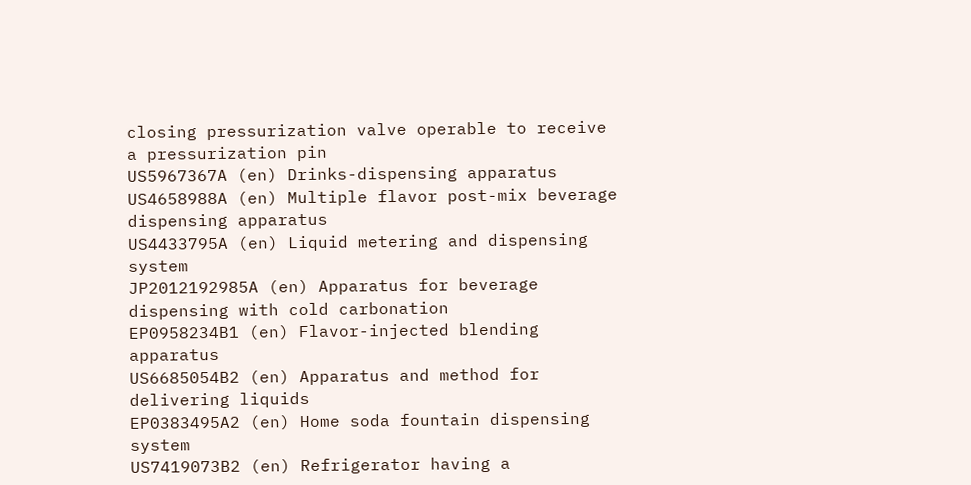closing pressurization valve operable to receive a pressurization pin
US5967367A (en) Drinks-dispensing apparatus
US4658988A (en) Multiple flavor post-mix beverage dispensing apparatus
US4433795A (en) Liquid metering and dispensing system
JP2012192985A (en) Apparatus for beverage dispensing with cold carbonation
EP0958234B1 (en) Flavor-injected blending apparatus
US6685054B2 (en) Apparatus and method for delivering liquids
EP0383495A2 (en) Home soda fountain dispensing system
US7419073B2 (en) Refrigerator having a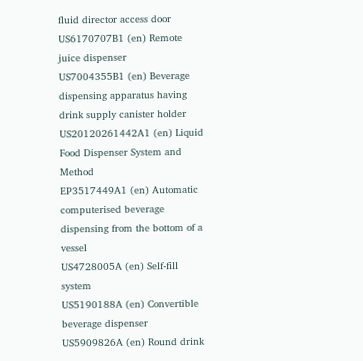fluid director access door
US6170707B1 (en) Remote juice dispenser
US7004355B1 (en) Beverage dispensing apparatus having drink supply canister holder
US20120261442A1 (en) Liquid Food Dispenser System and Method
EP3517449A1 (en) Automatic computerised beverage dispensing from the bottom of a vessel
US4728005A (en) Self-fill system
US5190188A (en) Convertible beverage dispenser
US5909826A (en) Round drink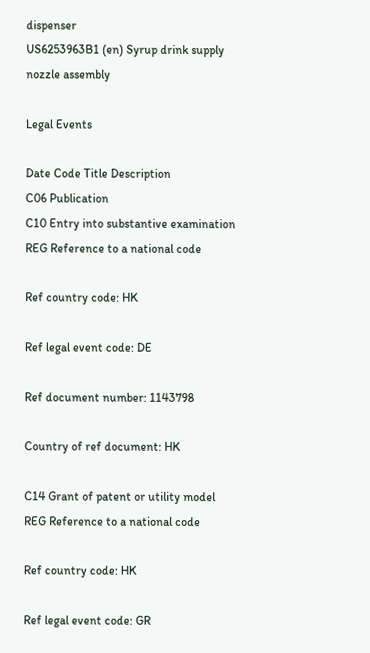dispenser
US6253963B1 (en) Syrup drink supply nozzle assembly

Legal Events

Date Code Title Description
C06 Publication
C10 Entry into substantive examination
REG Reference to a national code

Ref country code: HK

Ref legal event code: DE

Ref document number: 1143798

Country of ref document: HK

C14 Grant of patent or utility model
REG Reference to a national code

Ref country code: HK

Ref legal event code: GR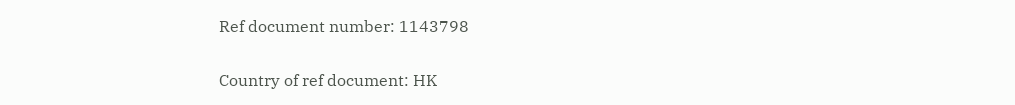Ref document number: 1143798

Country of ref document: HK